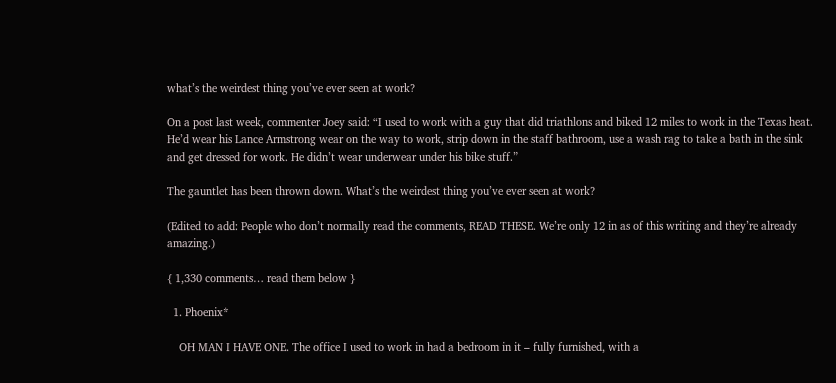what’s the weirdest thing you’ve ever seen at work?

On a post last week, commenter Joey said: “I used to work with a guy that did triathlons and biked 12 miles to work in the Texas heat. He’d wear his Lance Armstrong wear on the way to work, strip down in the staff bathroom, use a wash rag to take a bath in the sink and get dressed for work. He didn’t wear underwear under his bike stuff.”

The gauntlet has been thrown down. What’s the weirdest thing you’ve ever seen at work?

(Edited to add: People who don’t normally read the comments, READ THESE. We’re only 12 in as of this writing and they’re already amazing.)

{ 1,330 comments… read them below }

  1. Phoenix*

    OH MAN I HAVE ONE. The office I used to work in had a bedroom in it – fully furnished, with a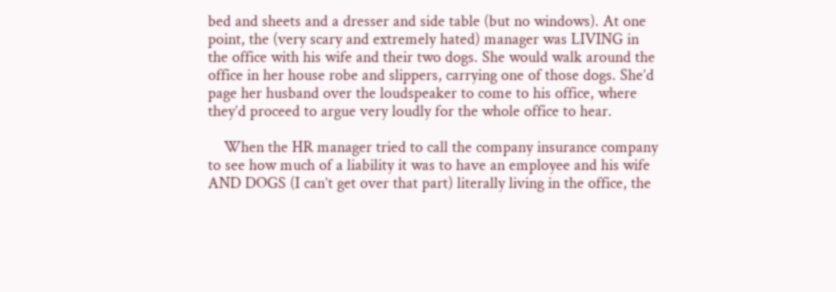bed and sheets and a dresser and side table (but no windows). At one point, the (very scary and extremely hated) manager was LIVING in the office with his wife and their two dogs. She would walk around the office in her house robe and slippers, carrying one of those dogs. She’d page her husband over the loudspeaker to come to his office, where they’d proceed to argue very loudly for the whole office to hear.

    When the HR manager tried to call the company insurance company to see how much of a liability it was to have an employee and his wife AND DOGS (I can’t get over that part) literally living in the office, the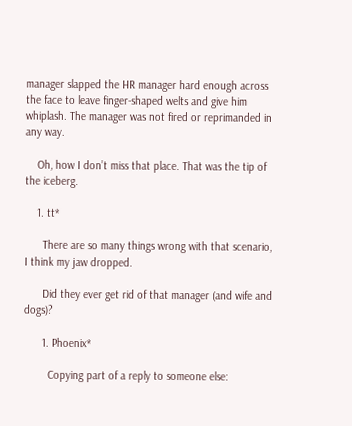manager slapped the HR manager hard enough across the face to leave finger-shaped welts and give him whiplash. The manager was not fired or reprimanded in any way.

    Oh, how I don’t miss that place. That was the tip of the iceberg.

    1. tt*

      There are so many things wrong with that scenario, I think my jaw dropped.

      Did they ever get rid of that manager (and wife and dogs)?

      1. Phoenix*

        Copying part of a reply to someone else: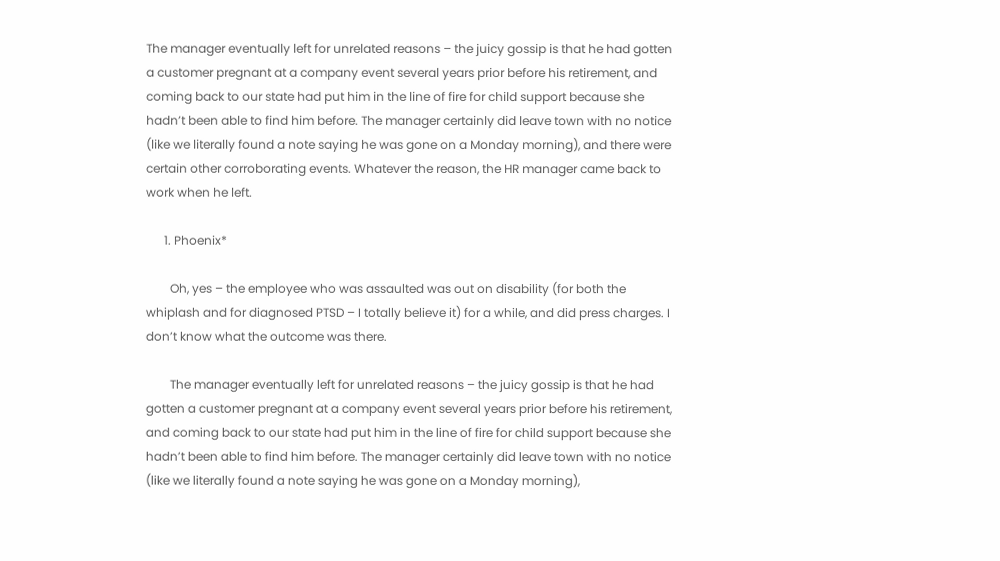The manager eventually left for unrelated reasons – the juicy gossip is that he had gotten a customer pregnant at a company event several years prior before his retirement, and coming back to our state had put him in the line of fire for child support because she hadn’t been able to find him before. The manager certainly did leave town with no notice (like we literally found a note saying he was gone on a Monday morning), and there were certain other corroborating events. Whatever the reason, the HR manager came back to work when he left.

      1. Phoenix*

        Oh, yes – the employee who was assaulted was out on disability (for both the whiplash and for diagnosed PTSD – I totally believe it) for a while, and did press charges. I don’t know what the outcome was there.

        The manager eventually left for unrelated reasons – the juicy gossip is that he had gotten a customer pregnant at a company event several years prior before his retirement, and coming back to our state had put him in the line of fire for child support because she hadn’t been able to find him before. The manager certainly did leave town with no notice (like we literally found a note saying he was gone on a Monday morning),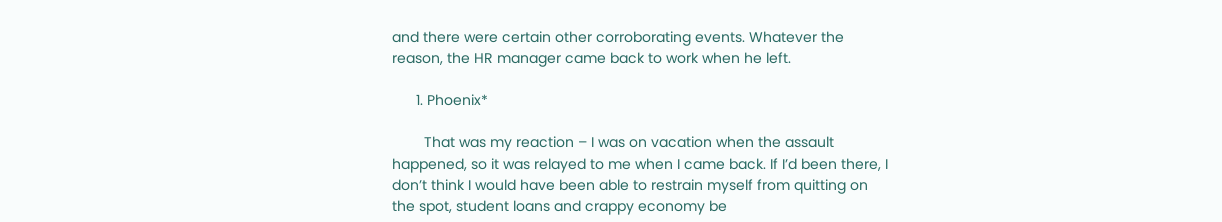and there were certain other corroborating events. Whatever the reason, the HR manager came back to work when he left.

      1. Phoenix*

        That was my reaction – I was on vacation when the assault happened, so it was relayed to me when I came back. If I’d been there, I don’t think I would have been able to restrain myself from quitting on the spot, student loans and crappy economy be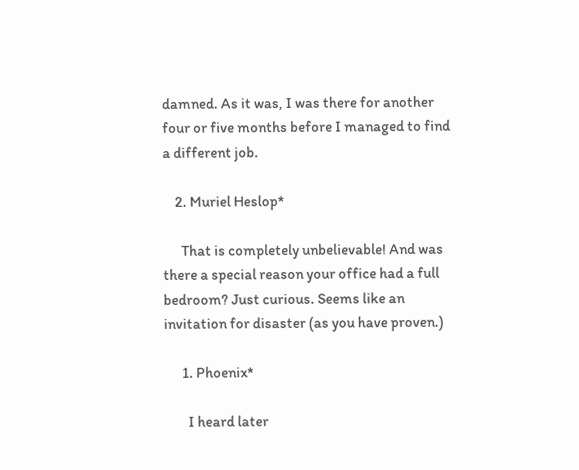damned. As it was, I was there for another four or five months before I managed to find a different job.

    2. Muriel Heslop*

      That is completely unbelievable! And was there a special reason your office had a full bedroom? Just curious. Seems like an invitation for disaster (as you have proven.)

      1. Phoenix*

        I heard later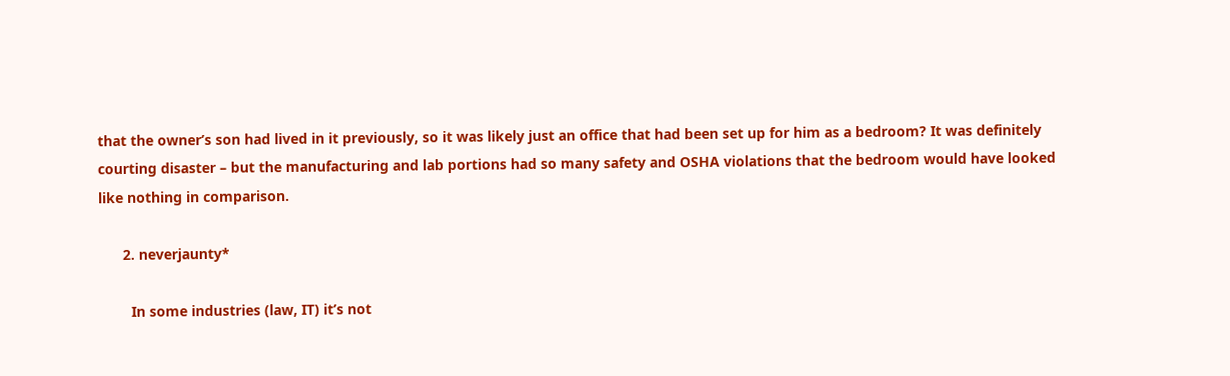that the owner’s son had lived in it previously, so it was likely just an office that had been set up for him as a bedroom? It was definitely courting disaster – but the manufacturing and lab portions had so many safety and OSHA violations that the bedroom would have looked like nothing in comparison.

      2. neverjaunty*

        In some industries (law, IT) it’s not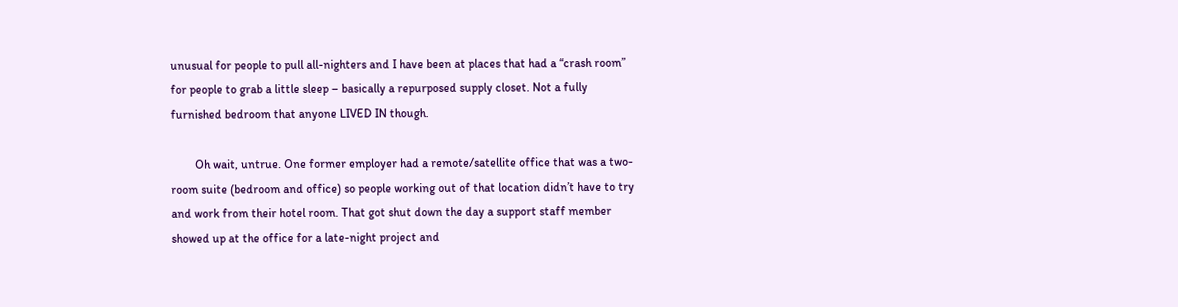unusual for people to pull all-nighters and I have been at places that had a “crash room” for people to grab a little sleep – basically a repurposed supply closet. Not a fully furnished bedroom that anyone LIVED IN though.

        Oh wait, untrue. One former employer had a remote/satellite office that was a two-room suite (bedroom and office) so people working out of that location didn’t have to try and work from their hotel room. That got shut down the day a support staff member showed up at the office for a late-night project and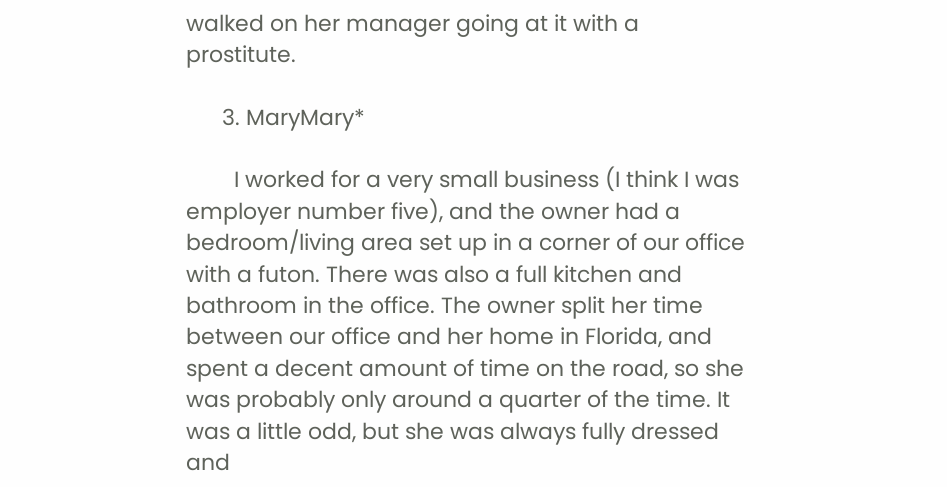walked on her manager going at it with a prostitute.

      3. MaryMary*

        I worked for a very small business (I think I was employer number five), and the owner had a bedroom/living area set up in a corner of our office with a futon. There was also a full kitchen and bathroom in the office. The owner split her time between our office and her home in Florida, and spent a decent amount of time on the road, so she was probably only around a quarter of the time. It was a little odd, but she was always fully dressed and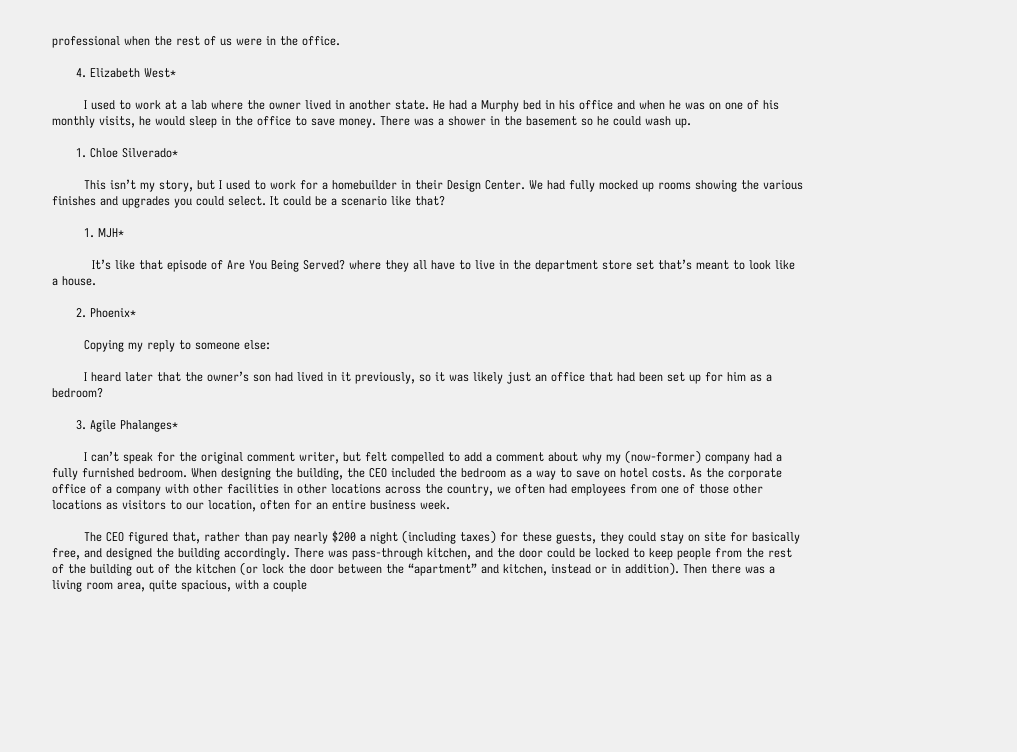professional when the rest of us were in the office.

      4. Elizabeth West*

        I used to work at a lab where the owner lived in another state. He had a Murphy bed in his office and when he was on one of his monthly visits, he would sleep in the office to save money. There was a shower in the basement so he could wash up.

      1. Chloe Silverado*

        This isn’t my story, but I used to work for a homebuilder in their Design Center. We had fully mocked up rooms showing the various finishes and upgrades you could select. It could be a scenario like that?

        1. MJH*

          It’s like that episode of Are You Being Served? where they all have to live in the department store set that’s meant to look like a house.

      2. Phoenix*

        Copying my reply to someone else:

        I heard later that the owner’s son had lived in it previously, so it was likely just an office that had been set up for him as a bedroom?

      3. Agile Phalanges*

        I can’t speak for the original comment writer, but felt compelled to add a comment about why my (now-former) company had a fully furnished bedroom. When designing the building, the CEO included the bedroom as a way to save on hotel costs. As the corporate office of a company with other facilities in other locations across the country, we often had employees from one of those other locations as visitors to our location, often for an entire business week.

        The CEO figured that, rather than pay nearly $200 a night (including taxes) for these guests, they could stay on site for basically free, and designed the building accordingly. There was pass-through kitchen, and the door could be locked to keep people from the rest of the building out of the kitchen (or lock the door between the “apartment” and kitchen, instead or in addition). Then there was a living room area, quite spacious, with a couple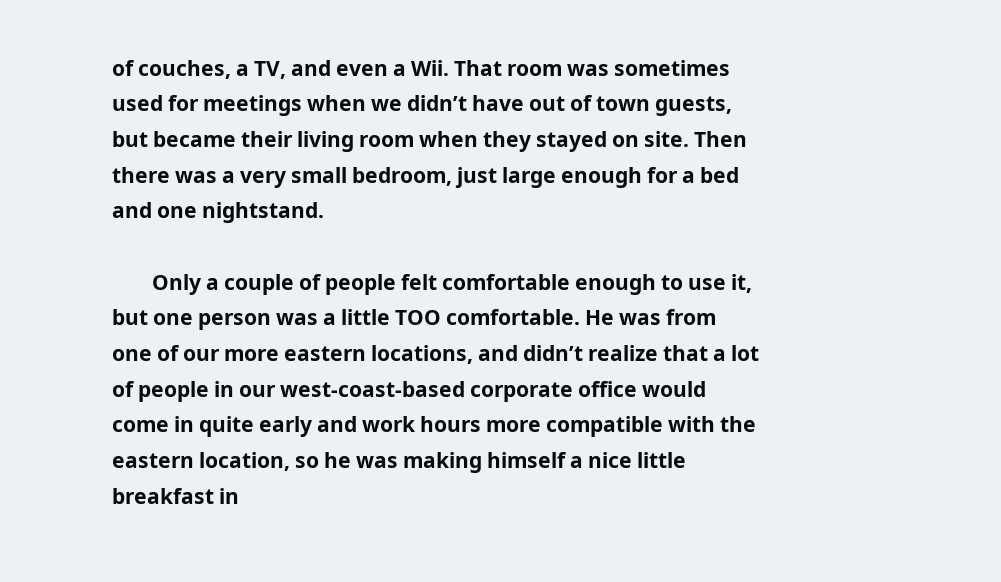of couches, a TV, and even a Wii. That room was sometimes used for meetings when we didn’t have out of town guests, but became their living room when they stayed on site. Then there was a very small bedroom, just large enough for a bed and one nightstand.

        Only a couple of people felt comfortable enough to use it, but one person was a little TOO comfortable. He was from one of our more eastern locations, and didn’t realize that a lot of people in our west-coast-based corporate office would come in quite early and work hours more compatible with the eastern location, so he was making himself a nice little breakfast in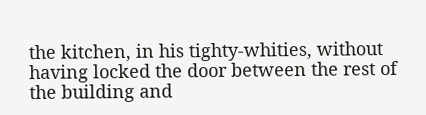the kitchen, in his tighty-whities, without having locked the door between the rest of the building and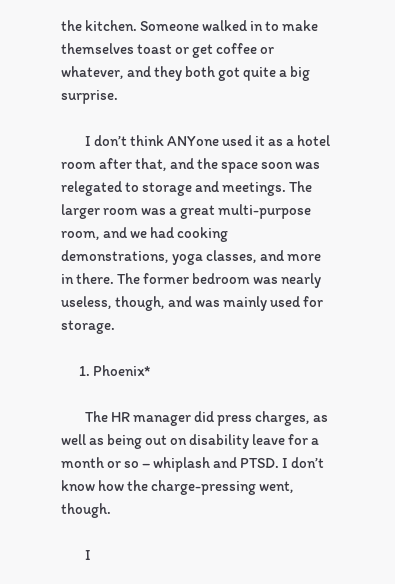the kitchen. Someone walked in to make themselves toast or get coffee or whatever, and they both got quite a big surprise.

        I don’t think ANYone used it as a hotel room after that, and the space soon was relegated to storage and meetings. The larger room was a great multi-purpose room, and we had cooking demonstrations, yoga classes, and more in there. The former bedroom was nearly useless, though, and was mainly used for storage.

      1. Phoenix*

        The HR manager did press charges, as well as being out on disability leave for a month or so – whiplash and PTSD. I don’t know how the charge-pressing went, though.

        I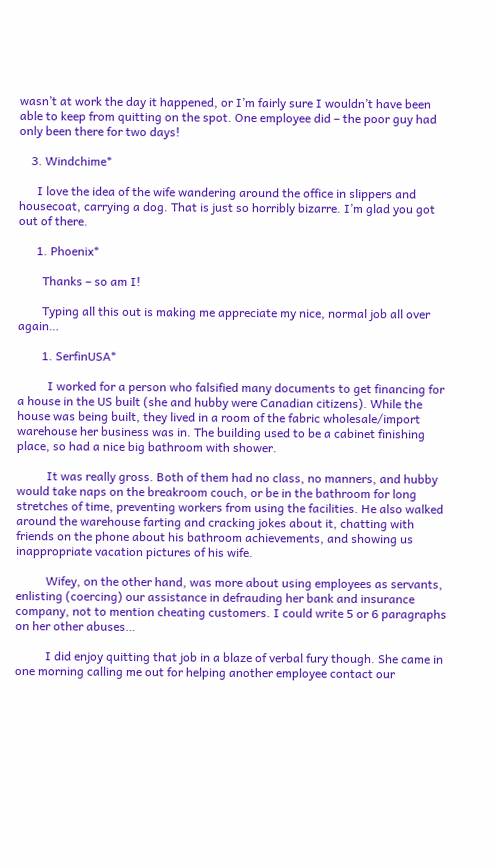wasn’t at work the day it happened, or I’m fairly sure I wouldn’t have been able to keep from quitting on the spot. One employee did – the poor guy had only been there for two days!

    3. Windchime*

      I love the idea of the wife wandering around the office in slippers and housecoat, carrying a dog. That is just so horribly bizarre. I’m glad you got out of there.

      1. Phoenix*

        Thanks – so am I!

        Typing all this out is making me appreciate my nice, normal job all over again…

        1. SerfinUSA*

          I worked for a person who falsified many documents to get financing for a house in the US built (she and hubby were Canadian citizens). While the house was being built, they lived in a room of the fabric wholesale/import warehouse her business was in. The building used to be a cabinet finishing place, so had a nice big bathroom with shower.

          It was really gross. Both of them had no class, no manners, and hubby would take naps on the breakroom couch, or be in the bathroom for long stretches of time, preventing workers from using the facilities. He also walked around the warehouse farting and cracking jokes about it, chatting with friends on the phone about his bathroom achievements, and showing us inappropriate vacation pictures of his wife.

          Wifey, on the other hand, was more about using employees as servants, enlisting (coercing) our assistance in defrauding her bank and insurance company, not to mention cheating customers. I could write 5 or 6 paragraphs on her other abuses…

          I did enjoy quitting that job in a blaze of verbal fury though. She came in one morning calling me out for helping another employee contact our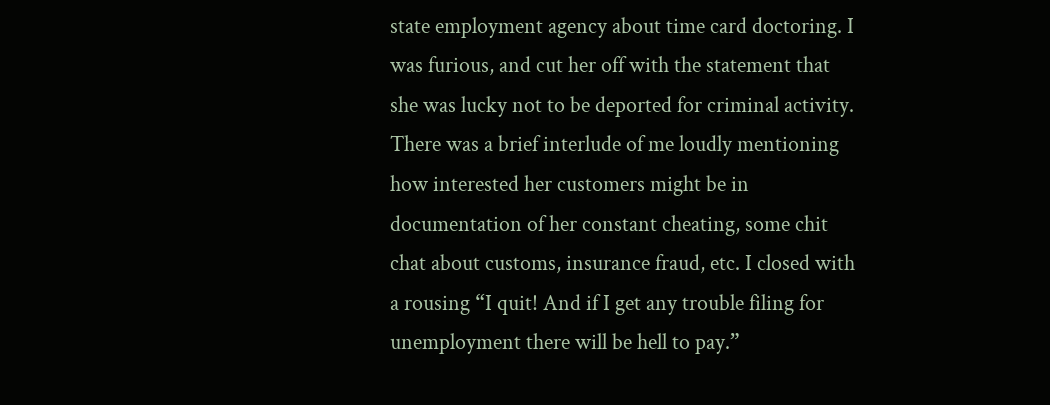state employment agency about time card doctoring. I was furious, and cut her off with the statement that she was lucky not to be deported for criminal activity. There was a brief interlude of me loudly mentioning how interested her customers might be in documentation of her constant cheating, some chit chat about customs, insurance fraud, etc. I closed with a rousing “I quit! And if I get any trouble filing for unemployment there will be hell to pay.”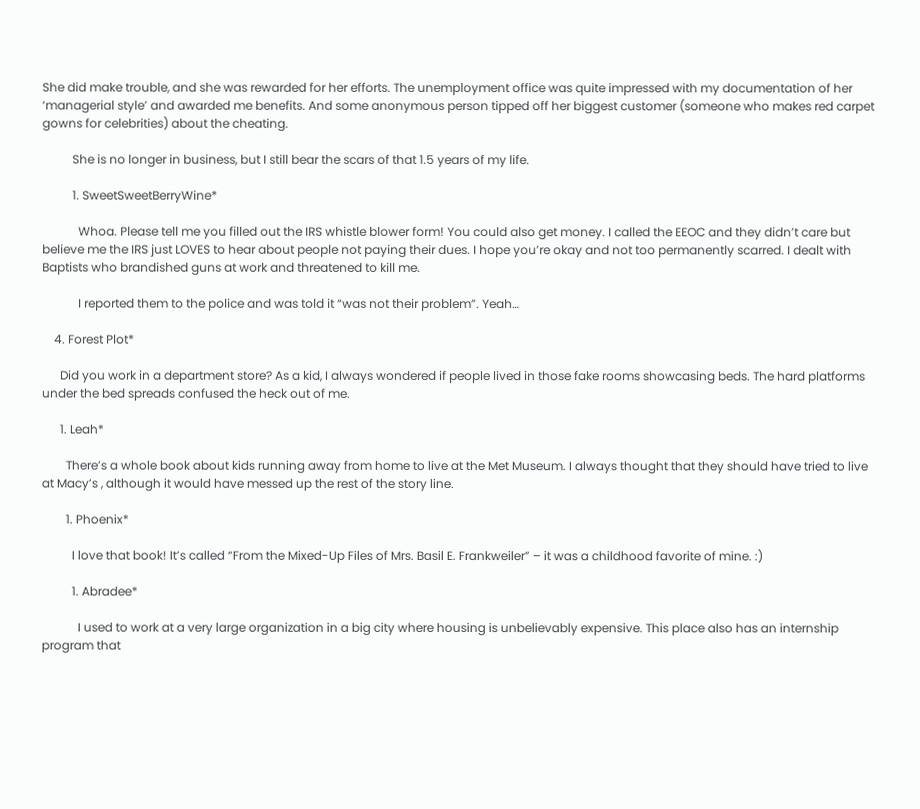She did make trouble, and she was rewarded for her efforts. The unemployment office was quite impressed with my documentation of her ‘managerial style’ and awarded me benefits. And some anonymous person tipped off her biggest customer (someone who makes red carpet gowns for celebrities) about the cheating.

          She is no longer in business, but I still bear the scars of that 1.5 years of my life.

          1. SweetSweetBerryWine*

            Whoa. Please tell me you filled out the IRS whistle blower form! You could also get money. I called the EEOC and they didn’t care but believe me the IRS just LOVES to hear about people not paying their dues. I hope you’re okay and not too permanently scarred. I dealt with Baptists who brandished guns at work and threatened to kill me.

            I reported them to the police and was told it “was not their problem”. Yeah…

    4. Forest Plot*

      Did you work in a department store? As a kid, I always wondered if people lived in those fake rooms showcasing beds. The hard platforms under the bed spreads confused the heck out of me.

      1. Leah*

        There’s a whole book about kids running away from home to live at the Met Museum. I always thought that they should have tried to live at Macy’s , although it would have messed up the rest of the story line.

        1. Phoenix*

          I love that book! It’s called “From the Mixed-Up Files of Mrs. Basil E. Frankweiler” – it was a childhood favorite of mine. :)

          1. Abradee*

            I used to work at a very large organization in a big city where housing is unbelievably expensive. This place also has an internship program that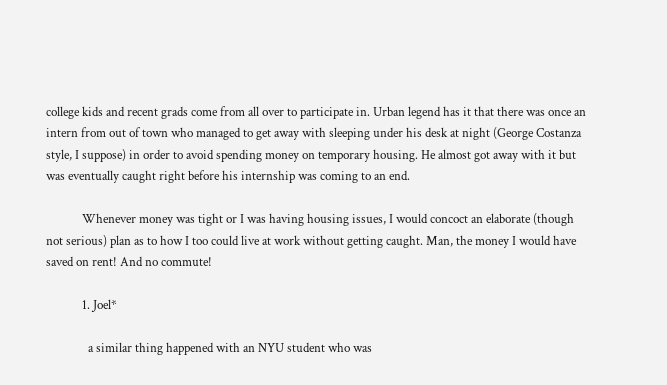college kids and recent grads come from all over to participate in. Urban legend has it that there was once an intern from out of town who managed to get away with sleeping under his desk at night (George Costanza style, I suppose) in order to avoid spending money on temporary housing. He almost got away with it but was eventually caught right before his internship was coming to an end.

            Whenever money was tight or I was having housing issues, I would concoct an elaborate (though not serious) plan as to how I too could live at work without getting caught. Man, the money I would have saved on rent! And no commute!

            1. Joel*

              a similar thing happened with an NYU student who was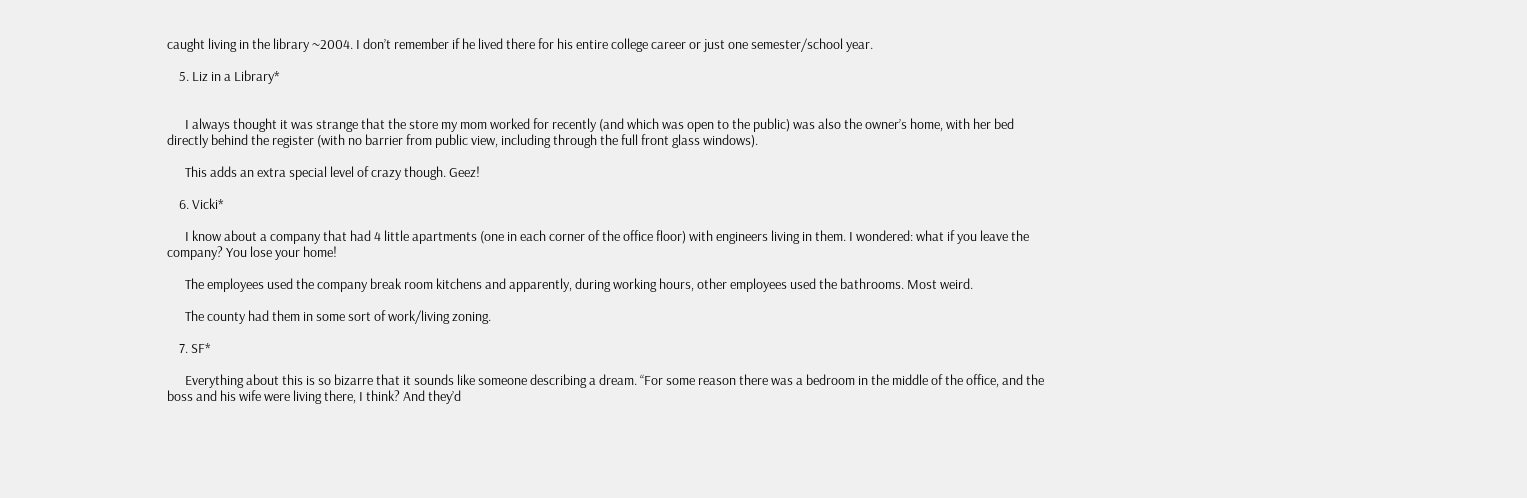caught living in the library ~2004. I don’t remember if he lived there for his entire college career or just one semester/school year.

    5. Liz in a Library*


      I always thought it was strange that the store my mom worked for recently (and which was open to the public) was also the owner’s home, with her bed directly behind the register (with no barrier from public view, including through the full front glass windows).

      This adds an extra special level of crazy though. Geez!

    6. Vicki*

      I know about a company that had 4 little apartments (one in each corner of the office floor) with engineers living in them. I wondered: what if you leave the company? You lose your home!

      The employees used the company break room kitchens and apparently, during working hours, other employees used the bathrooms. Most weird.

      The county had them in some sort of work/living zoning.

    7. SF*

      Everything about this is so bizarre that it sounds like someone describing a dream. “For some reason there was a bedroom in the middle of the office, and the boss and his wife were living there, I think? And they’d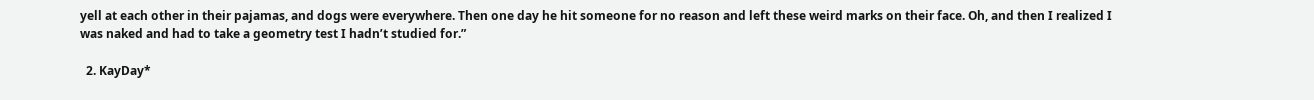yell at each other in their pajamas, and dogs were everywhere. Then one day he hit someone for no reason and left these weird marks on their face. Oh, and then I realized I was naked and had to take a geometry test I hadn’t studied for.”

  2. KayDay*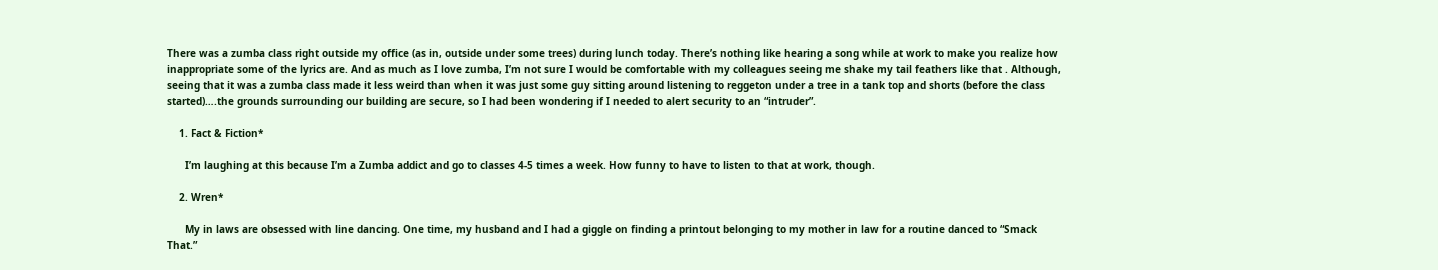There was a zumba class right outside my office (as in, outside under some trees) during lunch today. There’s nothing like hearing a song while at work to make you realize how inappropriate some of the lyrics are. And as much as I love zumba, I’m not sure I would be comfortable with my colleagues seeing me shake my tail feathers like that . Although, seeing that it was a zumba class made it less weird than when it was just some guy sitting around listening to reggeton under a tree in a tank top and shorts (before the class started)….the grounds surrounding our building are secure, so I had been wondering if I needed to alert security to an “intruder”.

    1. Fact & Fiction*

      I’m laughing at this because I’m a Zumba addict and go to classes 4-5 times a week. How funny to have to listen to that at work, though.

    2. Wren*

      My in laws are obsessed with line dancing. One time, my husband and I had a giggle on finding a printout belonging to my mother in law for a routine danced to “Smack That.”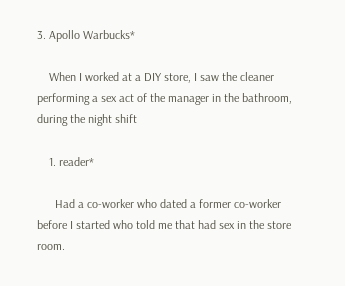3. Apollo Warbucks*

    When I worked at a DIY store, I saw the cleaner performing a sex act of the manager in the bathroom, during the night shift

    1. reader*

      Had a co-worker who dated a former co-worker before I started who told me that had sex in the store room.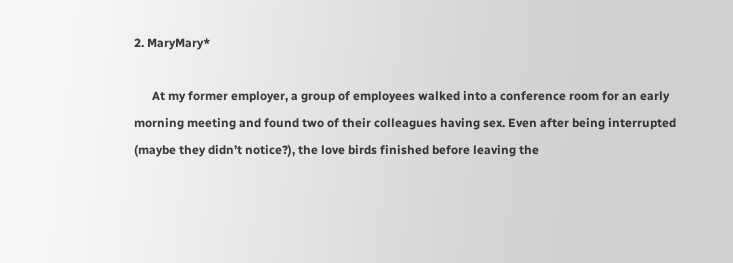2. MaryMary*

      At my former employer, a group of employees walked into a conference room for an early morning meeting and found two of their colleagues having sex. Even after being interrupted (maybe they didn’t notice?), the love birds finished before leaving the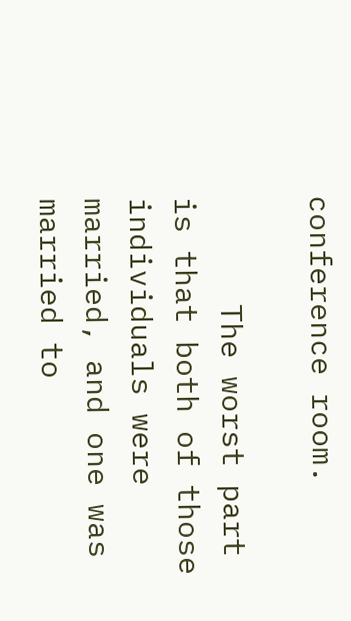conference room.

      The worst part is that both of those individuals were married, and one was married to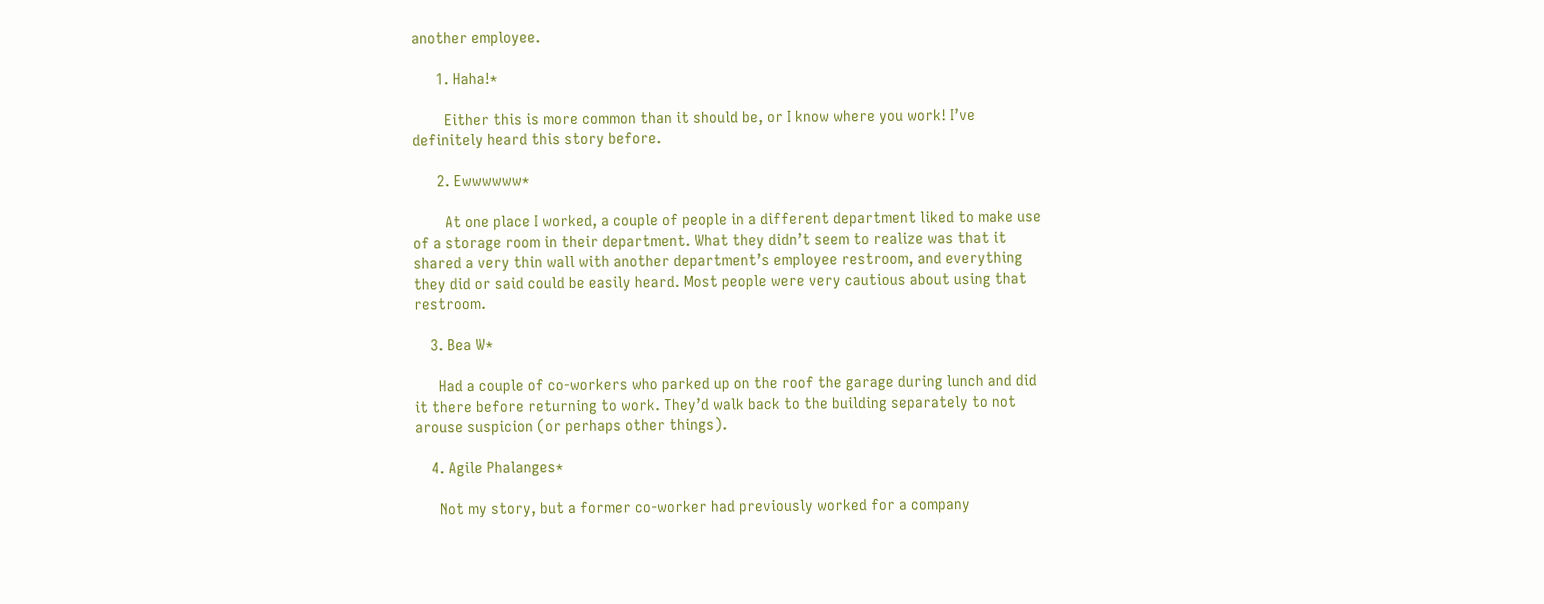another employee.

      1. Haha!*

        Either this is more common than it should be, or I know where you work! I’ve definitely heard this story before.

      2. Ewwwwww*

        At one place I worked, a couple of people in a different department liked to make use of a storage room in their department. What they didn’t seem to realize was that it shared a very thin wall with another department’s employee restroom, and everything they did or said could be easily heard. Most people were very cautious about using that restroom.

    3. Bea W*

      Had a couple of co-workers who parked up on the roof the garage during lunch and did it there before returning to work. They’d walk back to the building separately to not arouse suspicion (or perhaps other things).

    4. Agile Phalanges*

      Not my story, but a former co-worker had previously worked for a company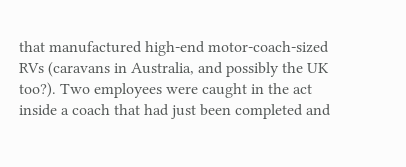that manufactured high-end motor-coach-sized RVs (caravans in Australia, and possibly the UK too?). Two employees were caught in the act inside a coach that had just been completed and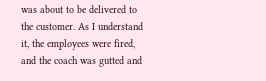was about to be delivered to the customer. As I understand it, the employees were fired, and the coach was gutted and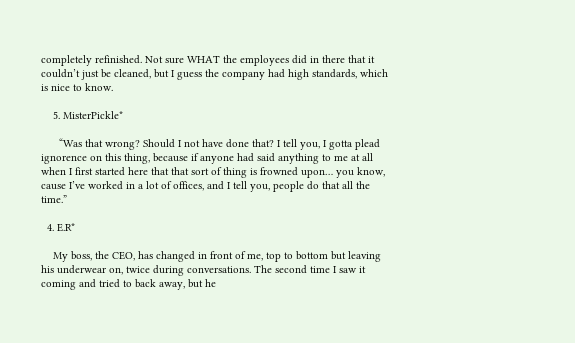completely refinished. Not sure WHAT the employees did in there that it couldn’t just be cleaned, but I guess the company had high standards, which is nice to know.

    5. MisterPickle*

      “Was that wrong? Should I not have done that? I tell you, I gotta plead ignorence on this thing, because if anyone had said anything to me at all when I first started here that that sort of thing is frowned upon… you know, cause I’ve worked in a lot of offices, and I tell you, people do that all the time.”

  4. E.R*

    My boss, the CEO, has changed in front of me, top to bottom but leaving his underwear on, twice during conversations. The second time I saw it coming and tried to back away, but he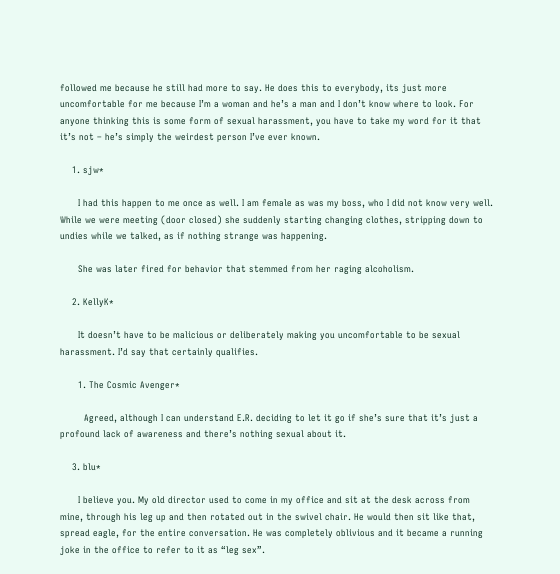followed me because he still had more to say. He does this to everybody, its just more uncomfortable for me because I’m a woman and he’s a man and I don’t know where to look. For anyone thinking this is some form of sexual harassment, you have to take my word for it that it’s not – he’s simply the weirdest person I’ve ever known.

    1. sjw*

      I had this happen to me once as well. I am female as was my boss, who I did not know very well. While we were meeting (door closed) she suddenly starting changing clothes, stripping down to undies while we talked, as if nothing strange was happening.

      She was later fired for behavior that stemmed from her raging alcoholism.

    2. KellyK*

      It doesn’t have to be malicious or deliberately making you uncomfortable to be sexual harassment. I’d say that certainly qualifies.

      1. The Cosmic Avenger*

        Agreed, although I can understand E.R. deciding to let it go if she’s sure that it’s just a profound lack of awareness and there’s nothing sexual about it.

    3. blu*

      I believe you. My old director used to come in my office and sit at the desk across from mine, through his leg up and then rotated out in the swivel chair. He would then sit like that, spread eagle, for the entire conversation. He was completely oblivious and it became a running joke in the office to refer to it as “leg sex”.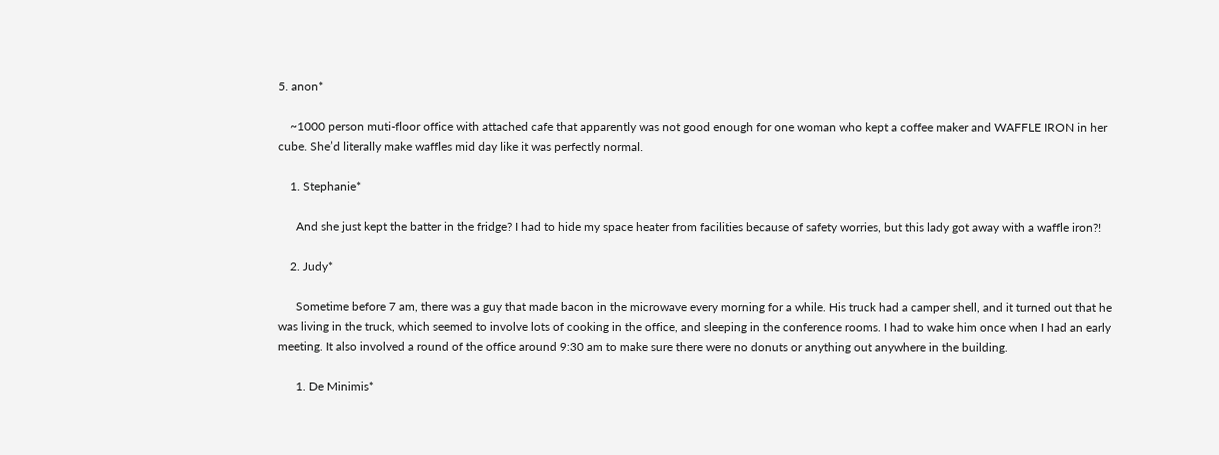5. anon*

    ~1000 person muti-floor office with attached cafe that apparently was not good enough for one woman who kept a coffee maker and WAFFLE IRON in her cube. She’d literally make waffles mid day like it was perfectly normal.

    1. Stephanie*

      And she just kept the batter in the fridge? I had to hide my space heater from facilities because of safety worries, but this lady got away with a waffle iron?!

    2. Judy*

      Sometime before 7 am, there was a guy that made bacon in the microwave every morning for a while. His truck had a camper shell, and it turned out that he was living in the truck, which seemed to involve lots of cooking in the office, and sleeping in the conference rooms. I had to wake him once when I had an early meeting. It also involved a round of the office around 9:30 am to make sure there were no donuts or anything out anywhere in the building.

      1. De Minimis*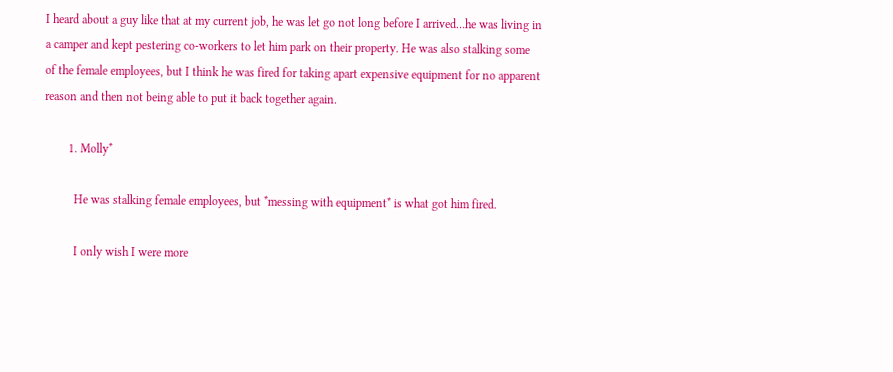I heard about a guy like that at my current job, he was let go not long before I arrived…he was living in a camper and kept pestering co-workers to let him park on their property. He was also stalking some of the female employees, but I think he was fired for taking apart expensive equipment for no apparent reason and then not being able to put it back together again.

        1. Molly*

          He was stalking female employees, but *messing with equipment* is what got him fired.

          I only wish I were more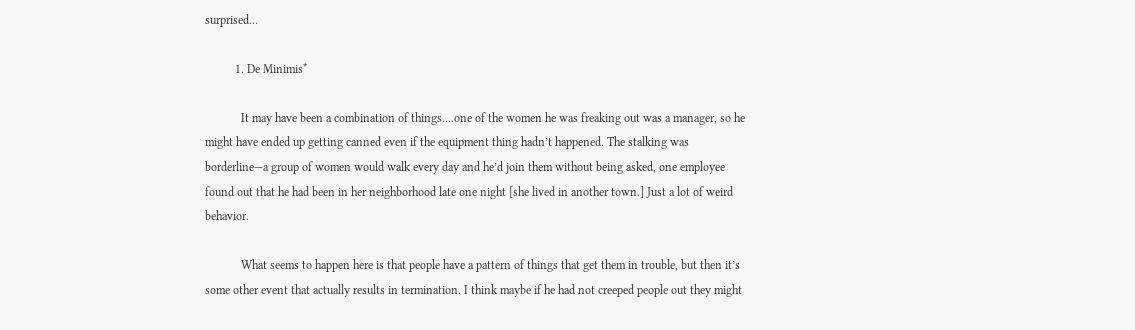surprised…

          1. De Minimis*

            It may have been a combination of things….one of the women he was freaking out was a manager, so he might have ended up getting canned even if the equipment thing hadn’t happened. The stalking was borderline—a group of women would walk every day and he’d join them without being asked, one employee found out that he had been in her neighborhood late one night [she lived in another town.] Just a lot of weird behavior.

            What seems to happen here is that people have a pattern of things that get them in trouble, but then it’s some other event that actually results in termination. I think maybe if he had not creeped people out they might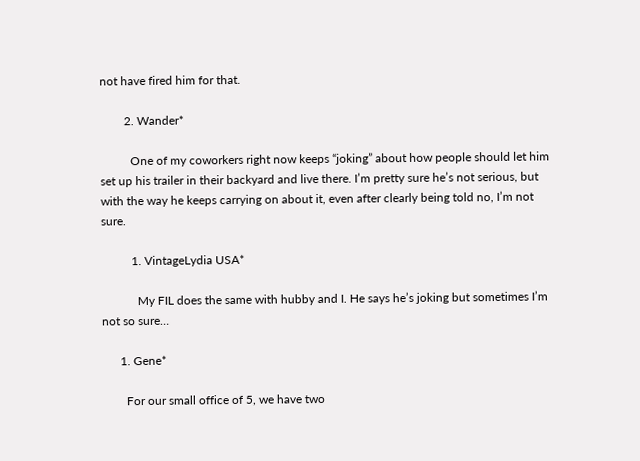not have fired him for that.

        2. Wander*

          One of my coworkers right now keeps “joking” about how people should let him set up his trailer in their backyard and live there. I’m pretty sure he’s not serious, but with the way he keeps carrying on about it, even after clearly being told no, I’m not sure.

          1. VintageLydia USA*

            My FIL does the same with hubby and I. He says he’s joking but sometimes I’m not so sure…

      1. Gene*

        For our small office of 5, we have two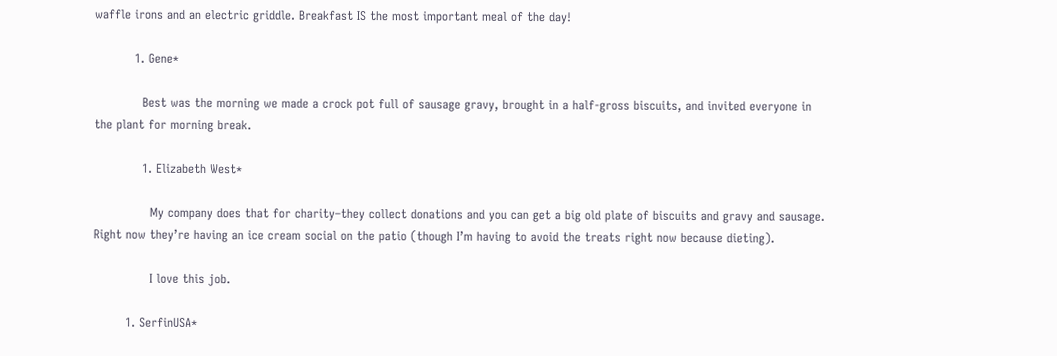waffle irons and an electric griddle. Breakfast IS the most important meal of the day!

          1. Gene*

            Best was the morning we made a crock pot full of sausage gravy, brought in a half-gross biscuits, and invited everyone in the plant for morning break.

            1. Elizabeth West*

              My company does that for charity–they collect donations and you can get a big old plate of biscuits and gravy and sausage. Right now they’re having an ice cream social on the patio (though I’m having to avoid the treats right now because dieting).

              I love this job.

        1. SerfinUSA*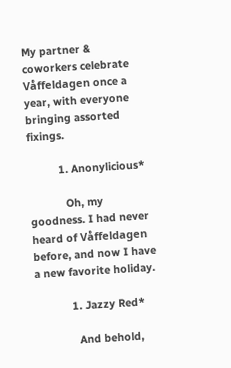My partner & coworkers celebrate Våffeldagen once a year, with everyone bringing assorted fixings.

          1. Anonylicious*

            Oh, my goodness. I had never heard of Våffeldagen before, and now I have a new favorite holiday.

            1. Jazzy Red*

              And behold,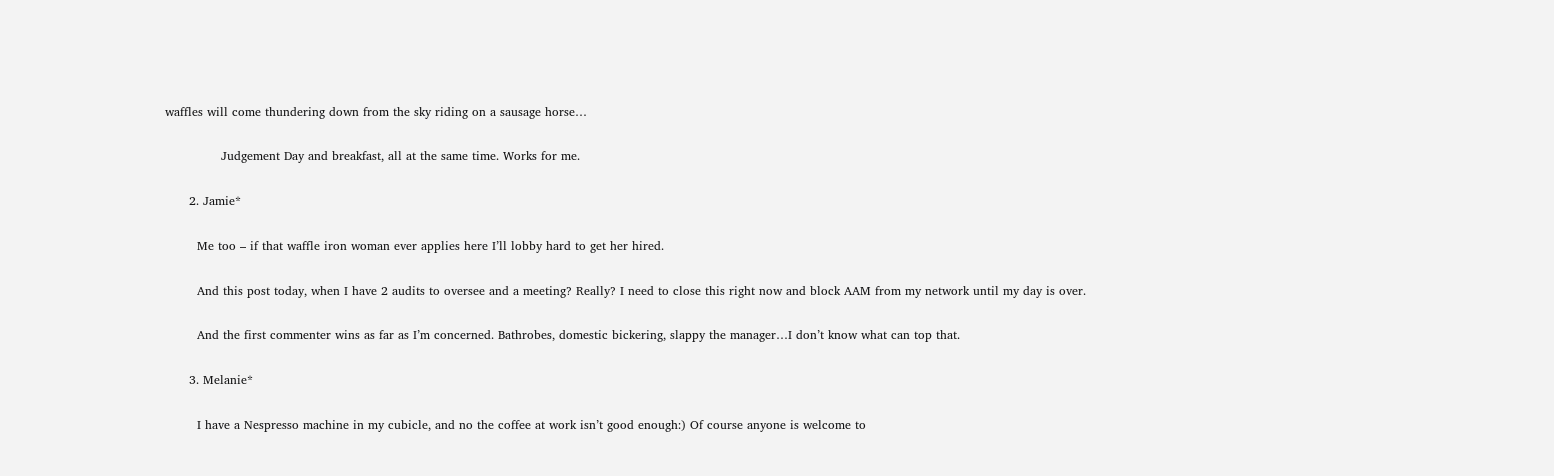waffles will come thundering down from the sky riding on a sausage horse…

              Judgement Day and breakfast, all at the same time. Works for me.

      2. Jamie*

        Me too – if that waffle iron woman ever applies here I’ll lobby hard to get her hired.

        And this post today, when I have 2 audits to oversee and a meeting? Really? I need to close this right now and block AAM from my network until my day is over.

        And the first commenter wins as far as I’m concerned. Bathrobes, domestic bickering, slappy the manager…I don’t know what can top that.

      3. Melanie*

        I have a Nespresso machine in my cubicle, and no the coffee at work isn’t good enough:) Of course anyone is welcome to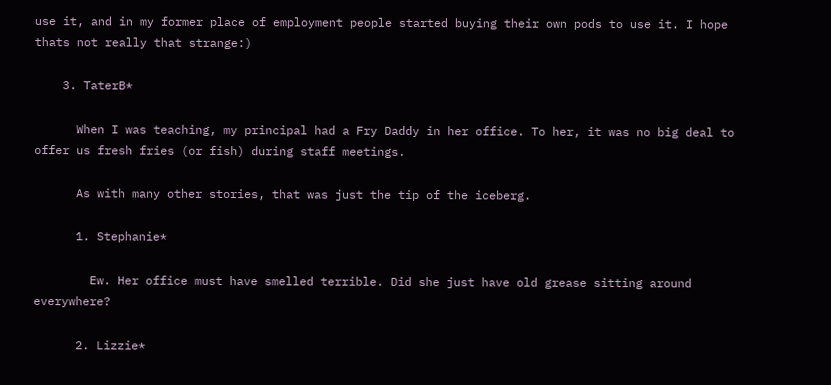use it, and in my former place of employment people started buying their own pods to use it. I hope thats not really that strange:)

    3. TaterB*

      When I was teaching, my principal had a Fry Daddy in her office. To her, it was no big deal to offer us fresh fries (or fish) during staff meetings.

      As with many other stories, that was just the tip of the iceberg.

      1. Stephanie*

        Ew. Her office must have smelled terrible. Did she just have old grease sitting around everywhere?

      2. Lizzie*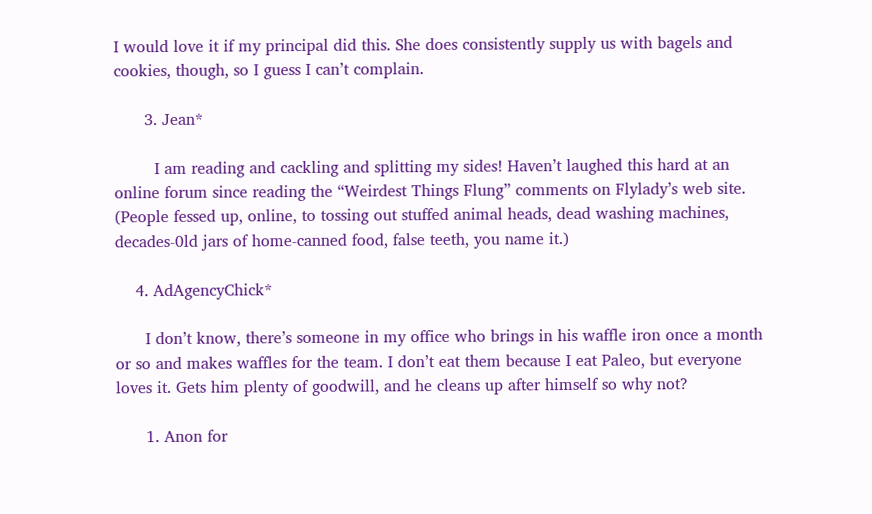I would love it if my principal did this. She does consistently supply us with bagels and cookies, though, so I guess I can’t complain.

      3. Jean*

        I am reading and cackling and splitting my sides! Haven’t laughed this hard at an online forum since reading the “Weirdest Things Flung” comments on Flylady’s web site. (People fessed up, online, to tossing out stuffed animal heads, dead washing machines, decades-0ld jars of home-canned food, false teeth, you name it.)

    4. AdAgencyChick*

      I don’t know, there’s someone in my office who brings in his waffle iron once a month or so and makes waffles for the team. I don’t eat them because I eat Paleo, but everyone loves it. Gets him plenty of goodwill, and he cleans up after himself so why not?

      1. Anon for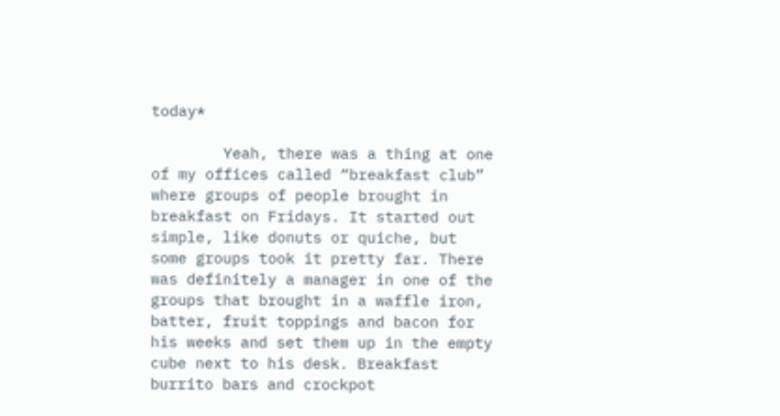today*

        Yeah, there was a thing at one of my offices called “breakfast club” where groups of people brought in breakfast on Fridays. It started out simple, like donuts or quiche, but some groups took it pretty far. There was definitely a manager in one of the groups that brought in a waffle iron, batter, fruit toppings and bacon for his weeks and set them up in the empty cube next to his desk. Breakfast burrito bars and crockpot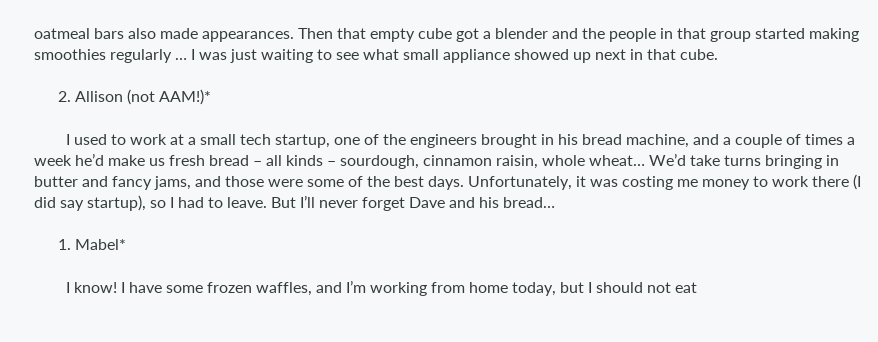oatmeal bars also made appearances. Then that empty cube got a blender and the people in that group started making smoothies regularly … I was just waiting to see what small appliance showed up next in that cube.

      2. Allison (not AAM!)*

        I used to work at a small tech startup, one of the engineers brought in his bread machine, and a couple of times a week he’d make us fresh bread – all kinds – sourdough, cinnamon raisin, whole wheat… We’d take turns bringing in butter and fancy jams, and those were some of the best days. Unfortunately, it was costing me money to work there (I did say startup), so I had to leave. But I’ll never forget Dave and his bread…

      1. Mabel*

        I know! I have some frozen waffles, and I’m working from home today, but I should not eat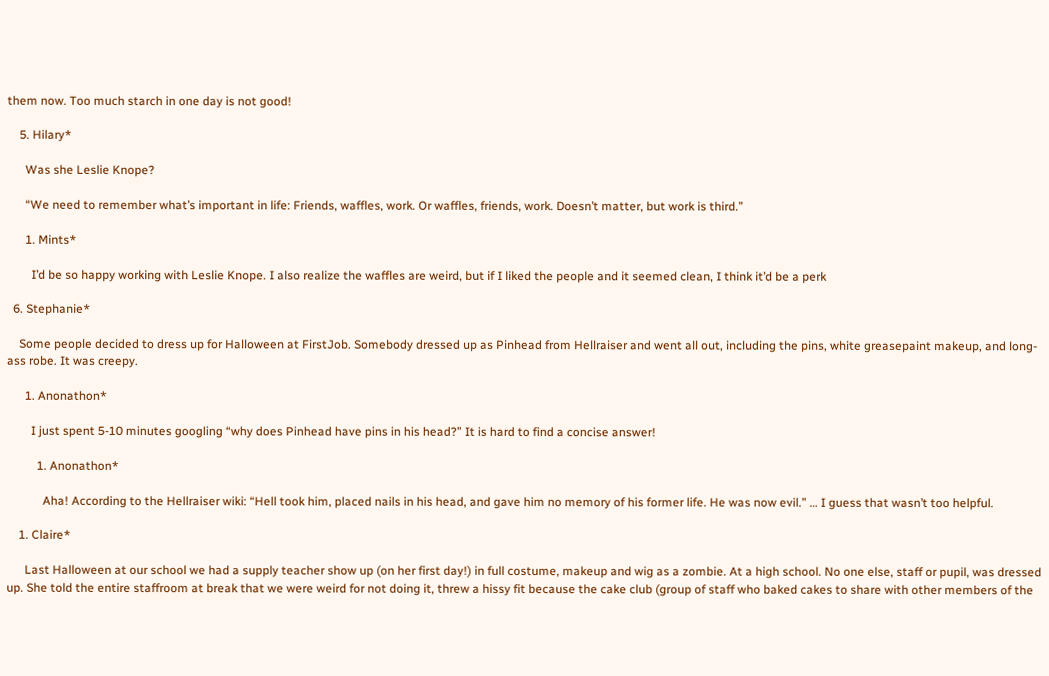them now. Too much starch in one day is not good!

    5. Hilary*

      Was she Leslie Knope?

      “We need to remember what’s important in life: Friends, waffles, work. Or waffles, friends, work. Doesn’t matter, but work is third.”

      1. Mints*

        I’d be so happy working with Leslie Knope. I also realize the waffles are weird, but if I liked the people and it seemed clean, I think it’d be a perk

  6. Stephanie*

    Some people decided to dress up for Halloween at FirstJob. Somebody dressed up as Pinhead from Hellraiser and went all out, including the pins, white greasepaint makeup, and long-ass robe. It was creepy.

      1. Anonathon*

        I just spent 5-10 minutes googling “why does Pinhead have pins in his head?” It is hard to find a concise answer!

          1. Anonathon*

            Aha! According to the Hellraiser wiki: “Hell took him, placed nails in his head, and gave him no memory of his former life. He was now evil.” … I guess that wasn’t too helpful.

    1. Claire*

      Last Halloween at our school we had a supply teacher show up (on her first day!) in full costume, makeup and wig as a zombie. At a high school. No one else, staff or pupil, was dressed up. She told the entire staffroom at break that we were weird for not doing it, threw a hissy fit because the cake club (group of staff who baked cakes to share with other members of the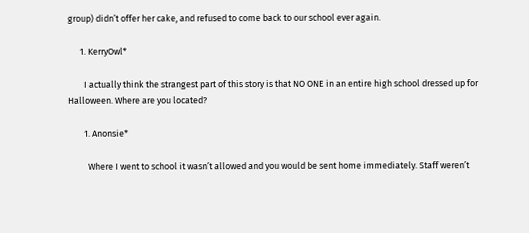group) didn’t offer her cake, and refused to come back to our school ever again.

      1. KerryOwl*

        I actually think the strangest part of this story is that NO ONE in an entire high school dressed up for Halloween. Where are you located?

        1. Anonsie*

          Where I went to school it wasn’t allowed and you would be sent home immediately. Staff weren’t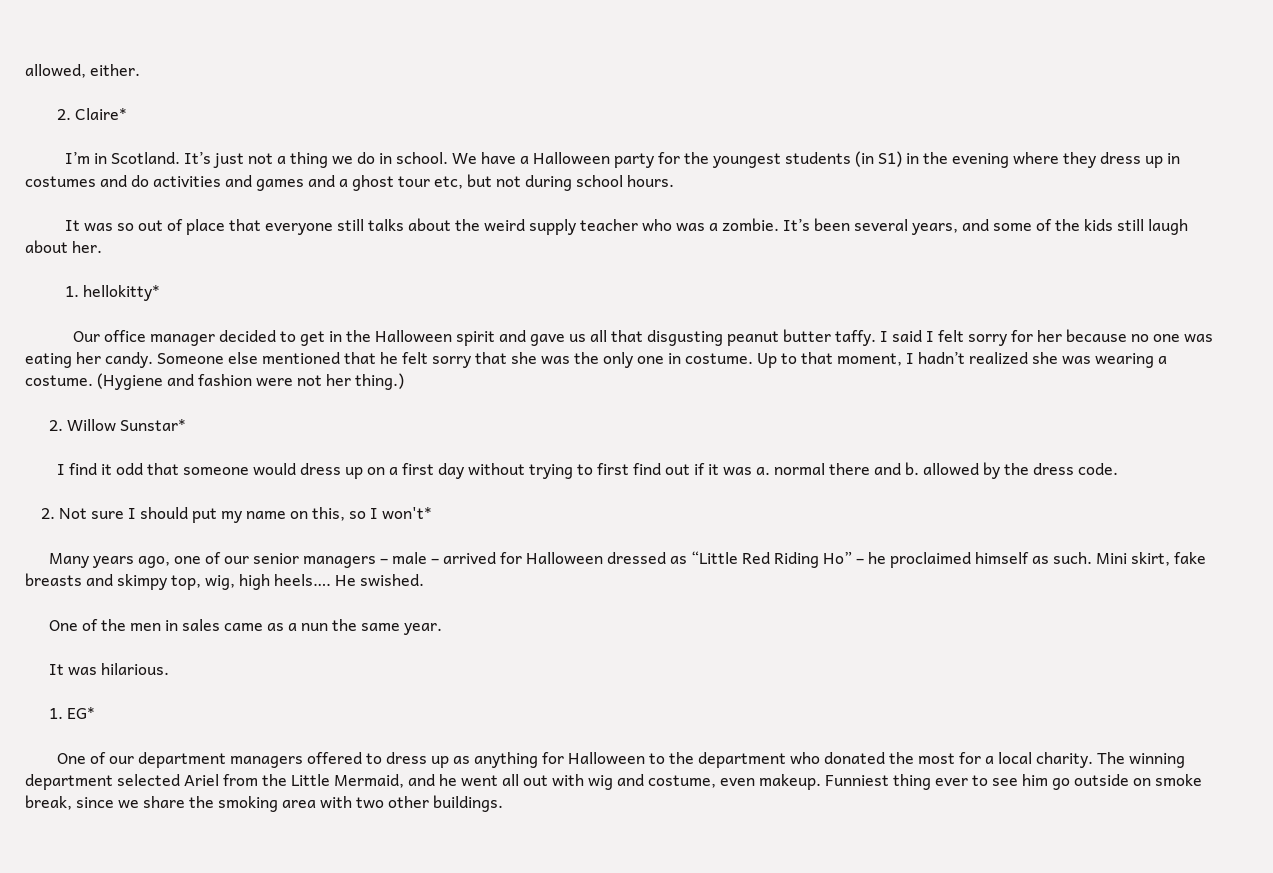allowed, either.

        2. Claire*

          I’m in Scotland. It’s just not a thing we do in school. We have a Halloween party for the youngest students (in S1) in the evening where they dress up in costumes and do activities and games and a ghost tour etc, but not during school hours.

          It was so out of place that everyone still talks about the weird supply teacher who was a zombie. It’s been several years, and some of the kids still laugh about her.

          1. hellokitty*

            Our office manager decided to get in the Halloween spirit and gave us all that disgusting peanut butter taffy. I said I felt sorry for her because no one was eating her candy. Someone else mentioned that he felt sorry that she was the only one in costume. Up to that moment, I hadn’t realized she was wearing a costume. (Hygiene and fashion were not her thing.)

      2. Willow Sunstar*

        I find it odd that someone would dress up on a first day without trying to first find out if it was a. normal there and b. allowed by the dress code.

    2. Not sure I should put my name on this, so I won't*

      Many years ago, one of our senior managers – male – arrived for Halloween dressed as “Little Red Riding Ho” – he proclaimed himself as such. Mini skirt, fake breasts and skimpy top, wig, high heels…. He swished.

      One of the men in sales came as a nun the same year.

      It was hilarious.

      1. EG*

        One of our department managers offered to dress up as anything for Halloween to the department who donated the most for a local charity. The winning department selected Ariel from the Little Mermaid, and he went all out with wig and costume, even makeup. Funniest thing ever to see him go outside on smoke break, since we share the smoking area with two other buildings.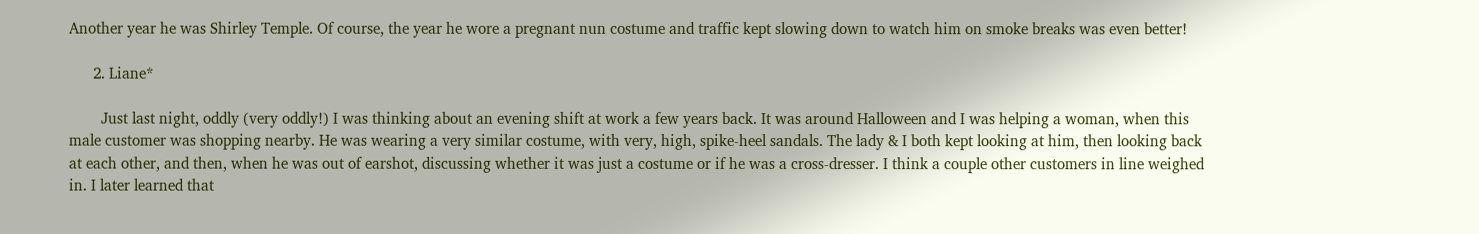Another year he was Shirley Temple. Of course, the year he wore a pregnant nun costume and traffic kept slowing down to watch him on smoke breaks was even better!

      2. Liane*

        Just last night, oddly (very oddly!) I was thinking about an evening shift at work a few years back. It was around Halloween and I was helping a woman, when this male customer was shopping nearby. He was wearing a very similar costume, with very, high, spike-heel sandals. The lady & I both kept looking at him, then looking back at each other, and then, when he was out of earshot, discussing whether it was just a costume or if he was a cross-dresser. I think a couple other customers in line weighed in. I later learned that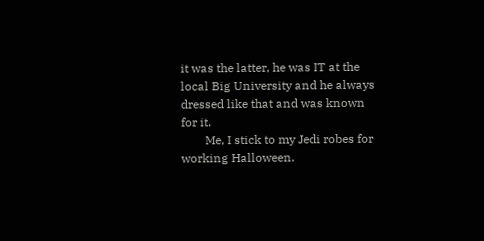it was the latter, he was IT at the local Big University and he always dressed like that and was known for it.
        Me, I stick to my Jedi robes for working Halloween.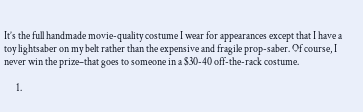It’s the full handmade movie-quality costume I wear for appearances except that I have a toy lightsaber on my belt rather than the expensive and fragile prop-saber. Of course, I never win the prize–that goes to someone in a $30-40 off-the-rack costume.

      1.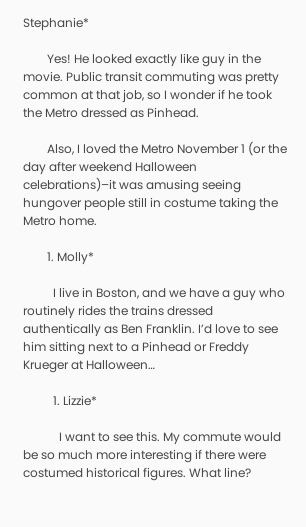Stephanie*

        Yes! He looked exactly like guy in the movie. Public transit commuting was pretty common at that job, so I wonder if he took the Metro dressed as Pinhead.

        Also, I loved the Metro November 1 (or the day after weekend Halloween celebrations)–it was amusing seeing hungover people still in costume taking the Metro home.

        1. Molly*

          I live in Boston, and we have a guy who routinely rides the trains dressed authentically as Ben Franklin. I’d love to see him sitting next to a Pinhead or Freddy Krueger at Halloween…

          1. Lizzie*

            I want to see this. My commute would be so much more interesting if there were costumed historical figures. What line?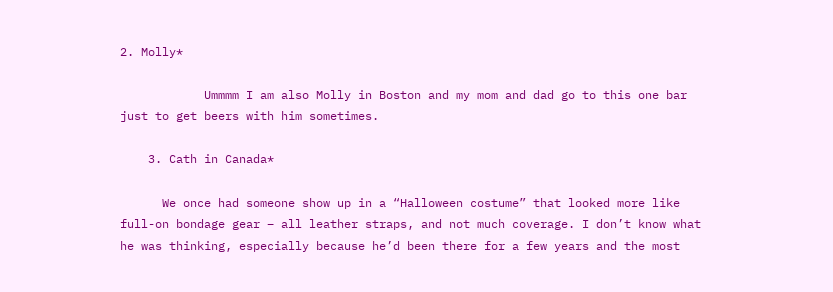2. Molly*

            Ummmm I am also Molly in Boston and my mom and dad go to this one bar just to get beers with him sometimes.

    3. Cath in Canada*

      We once had someone show up in a “Halloween costume” that looked more like full-on bondage gear – all leather straps, and not much coverage. I don’t know what he was thinking, especially because he’d been there for a few years and the most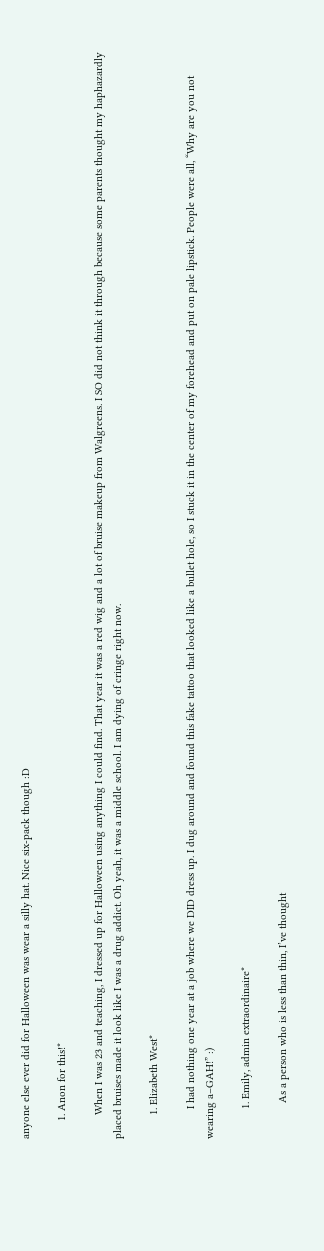anyone else ever did for Halloween was wear a silly hat. Nice six-pack though :D

      1. Anon for this!*

        When I was 23 and teaching, I dressed up for Halloween using anything I could find. That year it was a red wig and a lot of bruise makeup from Walgreens. I SO did not think it through because some parents thought my haphazardly placed bruises made it look like I was a drug addict. Oh yeah, it was a middle school. I am dying of cringe right now.

        1. Elizabeth West*

          I had nothing one year at a job where we DID dress up. I dug around and found this fake tattoo that looked like a bullet hole, so I stuck it in the center of my forehead and put on pale lipstick. People were all, “Why are you not wearing a–GAH!” :)

          1. Emily, admin extraordinaire*

            As a person who is less than thin, I’ve thought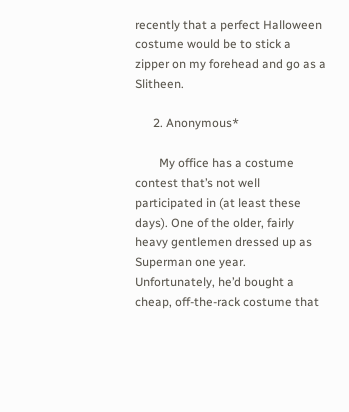recently that a perfect Halloween costume would be to stick a zipper on my forehead and go as a Slitheen.

      2. Anonymous*

        My office has a costume contest that’s not well participated in (at least these days). One of the older, fairly heavy gentlemen dressed up as Superman one year. Unfortunately, he’d bought a cheap, off-the-rack costume that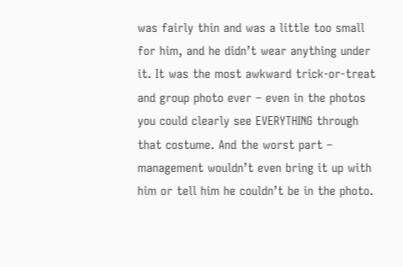was fairly thin and was a little too small for him, and he didn’t wear anything under it. It was the most awkward trick-or-treat and group photo ever – even in the photos you could clearly see EVERYTHING through that costume. And the worst part – management wouldn’t even bring it up with him or tell him he couldn’t be in the photo.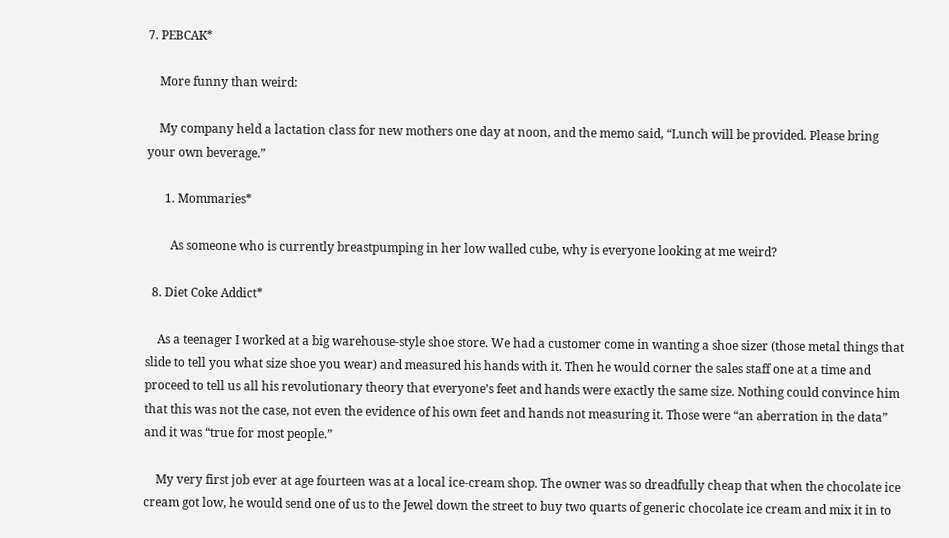7. PEBCAK*

    More funny than weird:

    My company held a lactation class for new mothers one day at noon, and the memo said, “Lunch will be provided. Please bring your own beverage.”

      1. Mommaries*

        As someone who is currently breastpumping in her low walled cube, why is everyone looking at me weird?

  8. Diet Coke Addict*

    As a teenager I worked at a big warehouse-style shoe store. We had a customer come in wanting a shoe sizer (those metal things that slide to tell you what size shoe you wear) and measured his hands with it. Then he would corner the sales staff one at a time and proceed to tell us all his revolutionary theory that everyone’s feet and hands were exactly the same size. Nothing could convince him that this was not the case, not even the evidence of his own feet and hands not measuring it. Those were “an aberration in the data” and it was “true for most people.”

    My very first job ever at age fourteen was at a local ice-cream shop. The owner was so dreadfully cheap that when the chocolate ice cream got low, he would send one of us to the Jewel down the street to buy two quarts of generic chocolate ice cream and mix it in to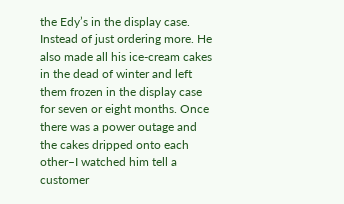the Edy’s in the display case. Instead of just ordering more. He also made all his ice-cream cakes in the dead of winter and left them frozen in the display case for seven or eight months. Once there was a power outage and the cakes dripped onto each other–I watched him tell a customer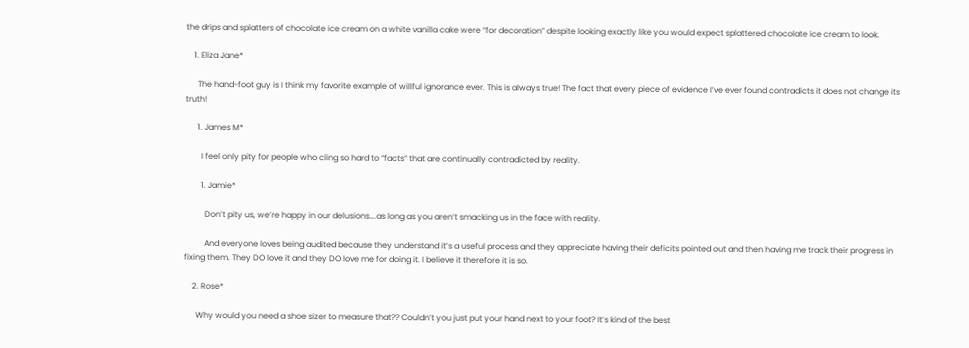the drips and splatters of chocolate ice cream on a white vanilla cake were “for decoration” despite looking exactly like you would expect splattered chocolate ice cream to look.

    1. Eliza Jane*

      The hand-foot guy is I think my favorite example of willful ignorance ever. This is always true! The fact that every piece of evidence I’ve ever found contradicts it does not change its truth!

      1. James M*

        I feel only pity for people who cling so hard to “facts” that are continually contradicted by reality.

        1. Jamie*

          Don’t pity us, we’re happy in our delusions….as long as you aren’t smacking us in the face with reality.

          And everyone loves being audited because they understand it’s a useful process and they appreciate having their deficits pointed out and then having me track their progress in fixing them. They DO love it and they DO love me for doing it. I believe it therefore it is so.

    2. Rose*

      Why would you need a shoe sizer to measure that?? Couldn’t you just put your hand next to your foot? It’s kind of the best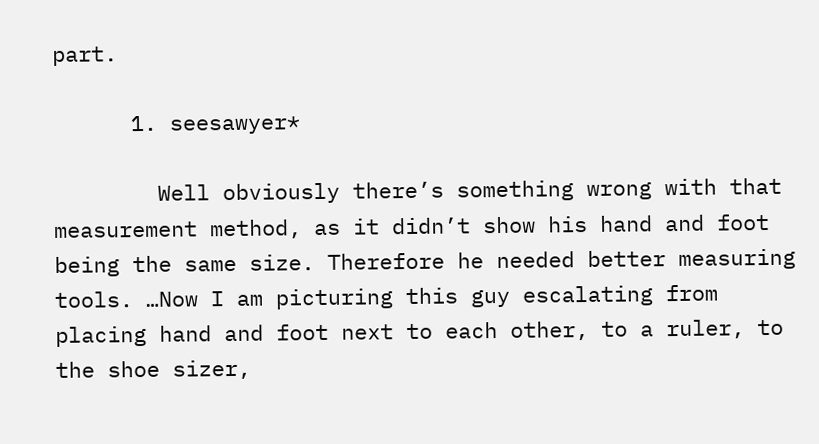part.

      1. seesawyer*

        Well obviously there’s something wrong with that measurement method, as it didn’t show his hand and foot being the same size. Therefore he needed better measuring tools. …Now I am picturing this guy escalating from placing hand and foot next to each other, to a ruler, to the shoe sizer,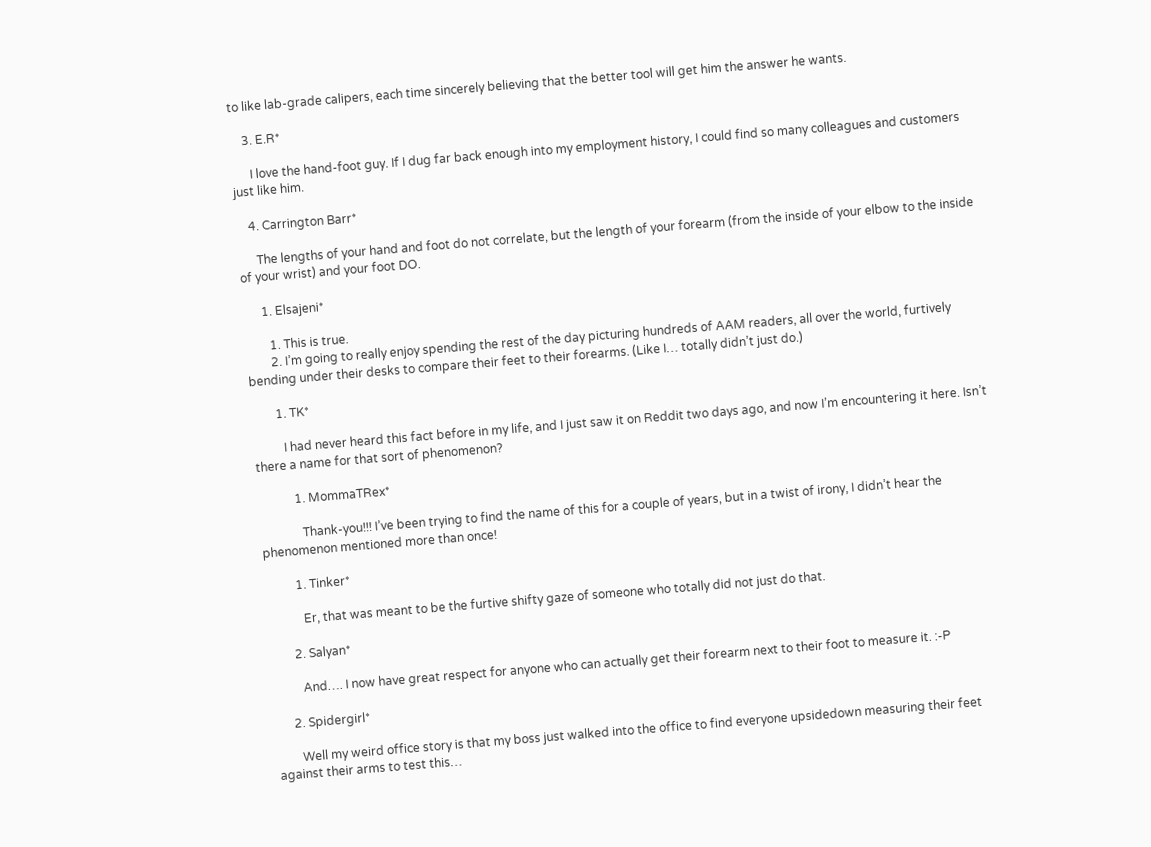to like lab-grade calipers, each time sincerely believing that the better tool will get him the answer he wants.

    3. E.R*

      I love the hand-foot guy. If I dug far back enough into my employment history, I could find so many colleagues and customers just like him.

    4. Carrington Barr*

      The lengths of your hand and foot do not correlate, but the length of your forearm (from the inside of your elbow to the inside of your wrist) and your foot DO.

      1. Elsajeni*

        1. This is true.
        2. I’m going to really enjoy spending the rest of the day picturing hundreds of AAM readers, all over the world, furtively bending under their desks to compare their feet to their forearms. (Like I… totally didn’t just do.)

        1. TK*

          I had never heard this fact before in my life, and I just saw it on Reddit two days ago, and now I’m encountering it here. Isn’t there a name for that sort of phenomenon?

            1. MommaTRex*

              Thank-you!!! I’ve been trying to find the name of this for a couple of years, but in a twist of irony, I didn’t hear the phenomenon mentioned more than once!

          1. Tinker*

            Er, that was meant to be the furtive shifty gaze of someone who totally did not just do that.

        2. Salyan*

          And…. I now have great respect for anyone who can actually get their forearm next to their foot to measure it. :-P

      2. Spidergirl*

        Well my weird office story is that my boss just walked into the office to find everyone upsidedown measuring their feet against their arms to test this…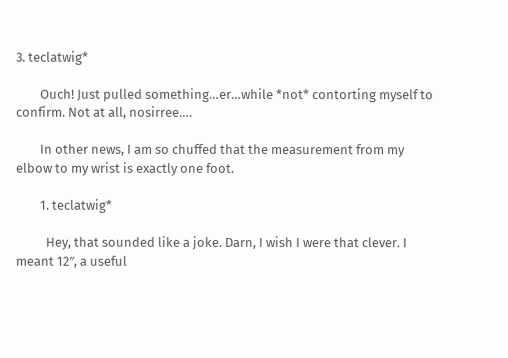3. teclatwig*

        Ouch! Just pulled something…er…while *not* contorting myself to confirm. Not at all, nosirree….

        In other news, I am so chuffed that the measurement from my elbow to my wrist is exactly one foot.

        1. teclatwig*

          Hey, that sounded like a joke. Darn, I wish I were that clever. I meant 12″, a useful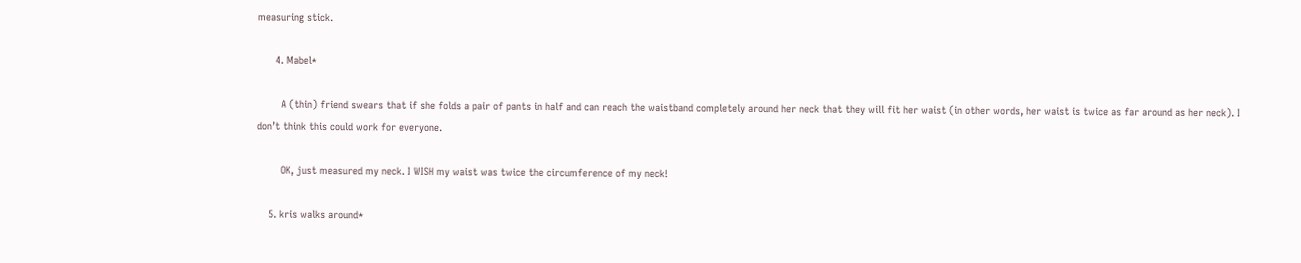measuring stick.

      4. Mabel*

        A (thin) friend swears that if she folds a pair of pants in half and can reach the waistband completely around her neck that they will fit her waist (in other words, her waist is twice as far around as her neck). I don’t think this could work for everyone.

        OK, just measured my neck. I WISH my waist was twice the circumference of my neck!

    5. kris walks around*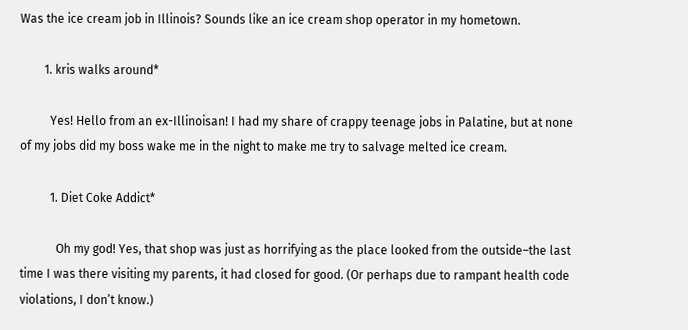Was the ice cream job in Illinois? Sounds like an ice cream shop operator in my hometown.

        1. kris walks around*

          Yes! Hello from an ex-Illinoisan! I had my share of crappy teenage jobs in Palatine, but at none of my jobs did my boss wake me in the night to make me try to salvage melted ice cream.

          1. Diet Coke Addict*

            Oh my god! Yes, that shop was just as horrifying as the place looked from the outside–the last time I was there visiting my parents, it had closed for good. (Or perhaps due to rampant health code violations, I don’t know.)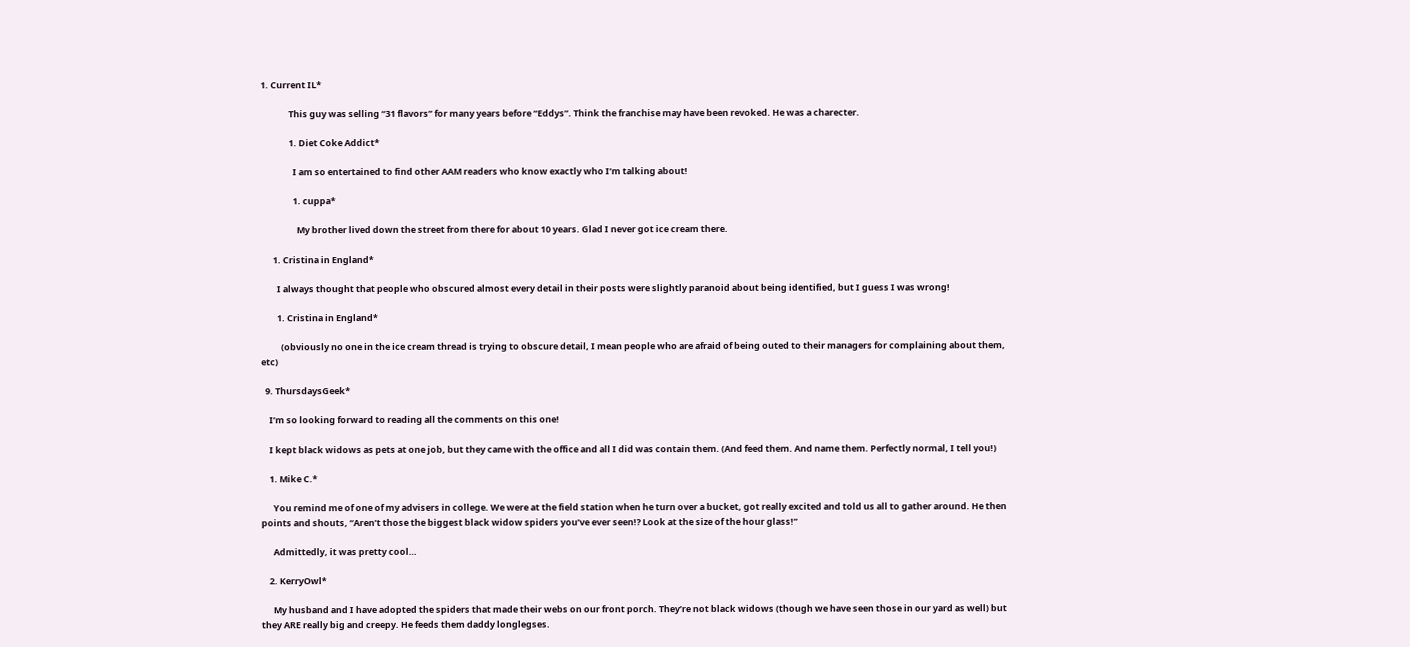1. Current IL*

              This guy was selling “31 flavors” for many years before “Eddys”. Think the franchise may have been revoked. He was a charecter.

              1. Diet Coke Addict*

                I am so entertained to find other AAM readers who know exactly who I’m talking about!

                1. cuppa*

                  My brother lived down the street from there for about 10 years. Glad I never got ice cream there.

      1. Cristina in England*

        I always thought that people who obscured almost every detail in their posts were slightly paranoid about being identified, but I guess I was wrong!

        1. Cristina in England*

          (obviously no one in the ice cream thread is trying to obscure detail, I mean people who are afraid of being outed to their managers for complaining about them, etc)

  9. ThursdaysGeek*

    I’m so looking forward to reading all the comments on this one!

    I kept black widows as pets at one job, but they came with the office and all I did was contain them. (And feed them. And name them. Perfectly normal, I tell you!)

    1. Mike C.*

      You remind me of one of my advisers in college. We were at the field station when he turn over a bucket, got really excited and told us all to gather around. He then points and shouts, “Aren’t those the biggest black widow spiders you’ve ever seen!? Look at the size of the hour glass!”

      Admittedly, it was pretty cool…

    2. KerryOwl*

      My husband and I have adopted the spiders that made their webs on our front porch. They’re not black widows (though we have seen those in our yard as well) but they ARE really big and creepy. He feeds them daddy longlegses.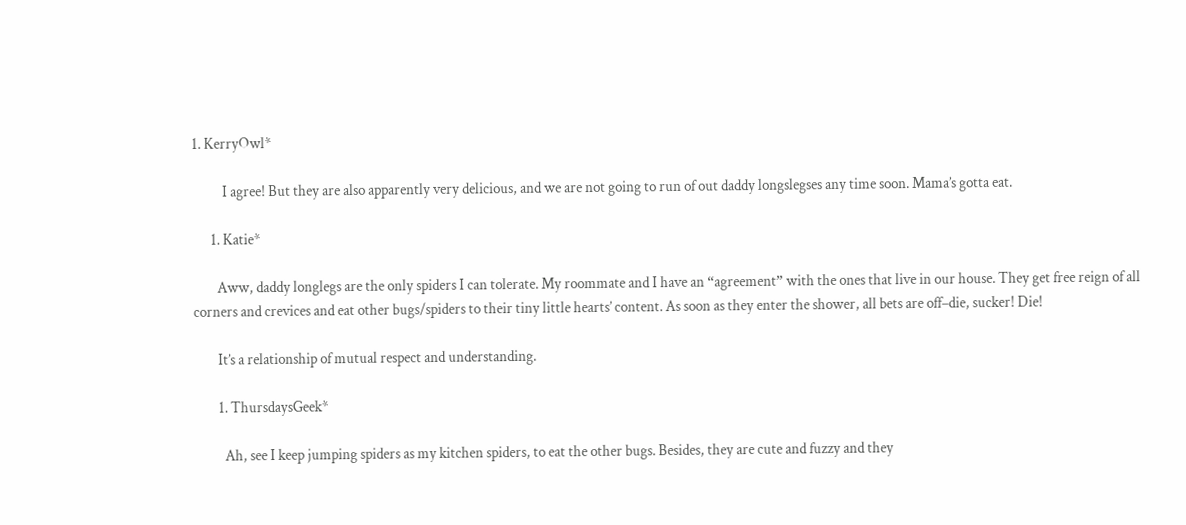1. KerryOwl*

          I agree! But they are also apparently very delicious, and we are not going to run of out daddy longslegses any time soon. Mama’s gotta eat.

      1. Katie*

        Aww, daddy longlegs are the only spiders I can tolerate. My roommate and I have an “agreement” with the ones that live in our house. They get free reign of all corners and crevices and eat other bugs/spiders to their tiny little hearts’ content. As soon as they enter the shower, all bets are off–die, sucker! Die!

        It’s a relationship of mutual respect and understanding.

        1. ThursdaysGeek*

          Ah, see I keep jumping spiders as my kitchen spiders, to eat the other bugs. Besides, they are cute and fuzzy and they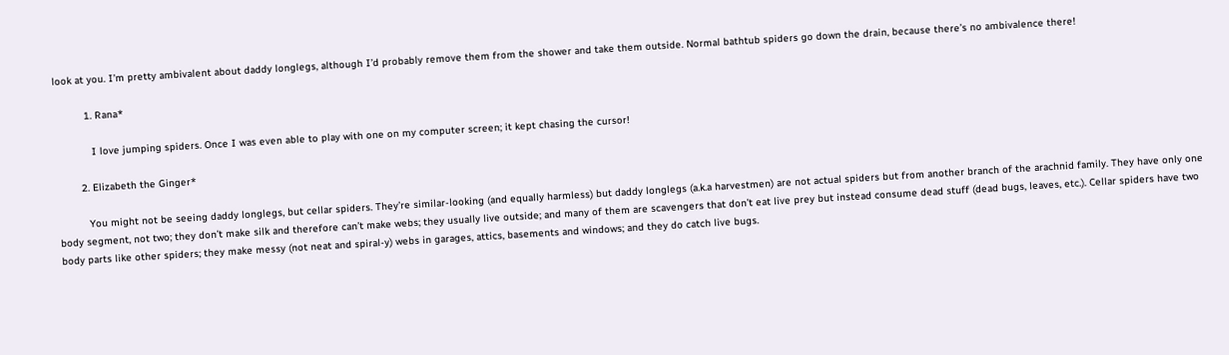look at you. I’m pretty ambivalent about daddy longlegs, although I’d probably remove them from the shower and take them outside. Normal bathtub spiders go down the drain, because there’s no ambivalence there!

          1. Rana*

            I love jumping spiders. Once I was even able to play with one on my computer screen; it kept chasing the cursor!

        2. Elizabeth the Ginger*

          You might not be seeing daddy longlegs, but cellar spiders. They’re similar-looking (and equally harmless) but daddy longlegs (a.k.a harvestmen) are not actual spiders but from another branch of the arachnid family. They have only one body segment, not two; they don’t make silk and therefore can’t make webs; they usually live outside; and many of them are scavengers that don’t eat live prey but instead consume dead stuff (dead bugs, leaves, etc.). Cellar spiders have two body parts like other spiders; they make messy (not neat and spiral-y) webs in garages, attics, basements and windows; and they do catch live bugs.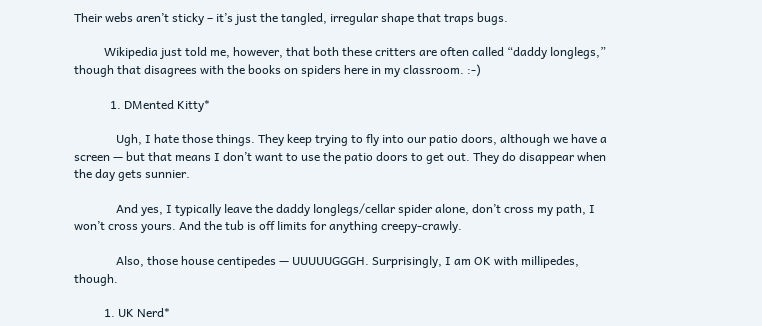Their webs aren’t sticky – it’s just the tangled, irregular shape that traps bugs.

          Wikipedia just told me, however, that both these critters are often called “daddy longlegs,” though that disagrees with the books on spiders here in my classroom. :-)

            1. DMented Kitty*

              Ugh, I hate those things. They keep trying to fly into our patio doors, although we have a screen — but that means I don’t want to use the patio doors to get out. They do disappear when the day gets sunnier.

              And yes, I typically leave the daddy longlegs/cellar spider alone, don’t cross my path, I won’t cross yours. And the tub is off limits for anything creepy-crawly.

              Also, those house centipedes — UUUUUGGGH. Surprisingly, I am OK with millipedes, though.

          1. UK Nerd*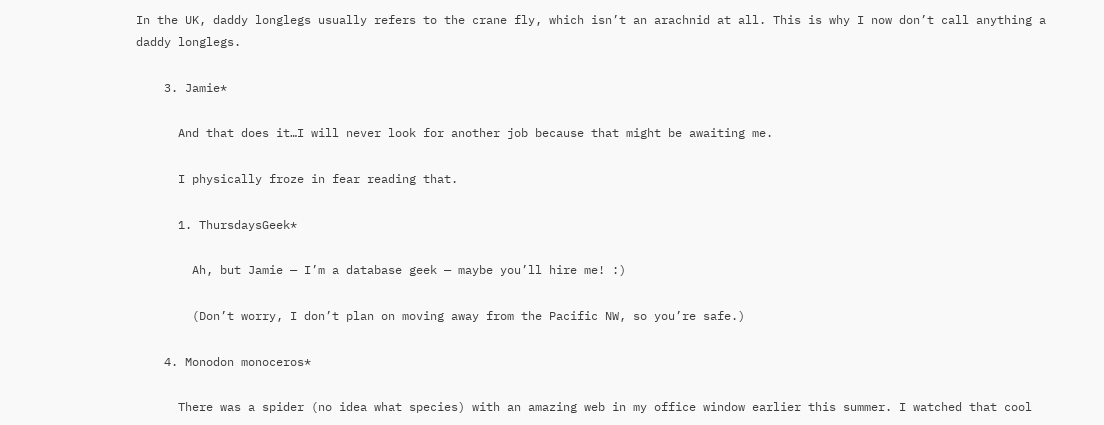In the UK, daddy longlegs usually refers to the crane fly, which isn’t an arachnid at all. This is why I now don’t call anything a daddy longlegs.

    3. Jamie*

      And that does it…I will never look for another job because that might be awaiting me.

      I physically froze in fear reading that.

      1. ThursdaysGeek*

        Ah, but Jamie — I’m a database geek — maybe you’ll hire me! :)

        (Don’t worry, I don’t plan on moving away from the Pacific NW, so you’re safe.)

    4. Monodon monoceros*

      There was a spider (no idea what species) with an amazing web in my office window earlier this summer. I watched that cool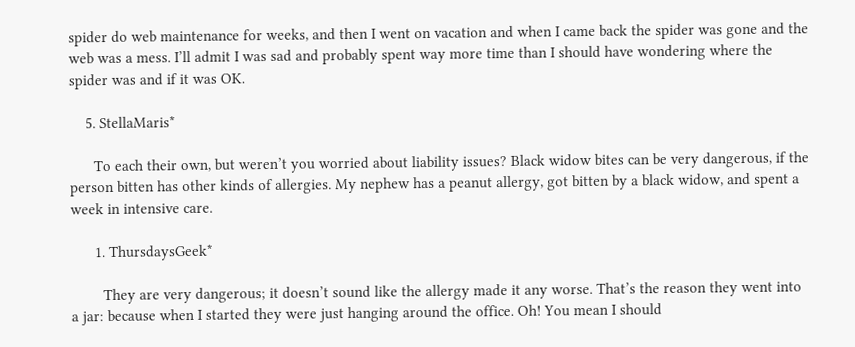spider do web maintenance for weeks, and then I went on vacation and when I came back the spider was gone and the web was a mess. I’ll admit I was sad and probably spent way more time than I should have wondering where the spider was and if it was OK.

    5. StellaMaris*

      To each their own, but weren’t you worried about liability issues? Black widow bites can be very dangerous, if the person bitten has other kinds of allergies. My nephew has a peanut allergy, got bitten by a black widow, and spent a week in intensive care.

      1. ThursdaysGeek*

        They are very dangerous; it doesn’t sound like the allergy made it any worse. That’s the reason they went into a jar: because when I started they were just hanging around the office. Oh! You mean I should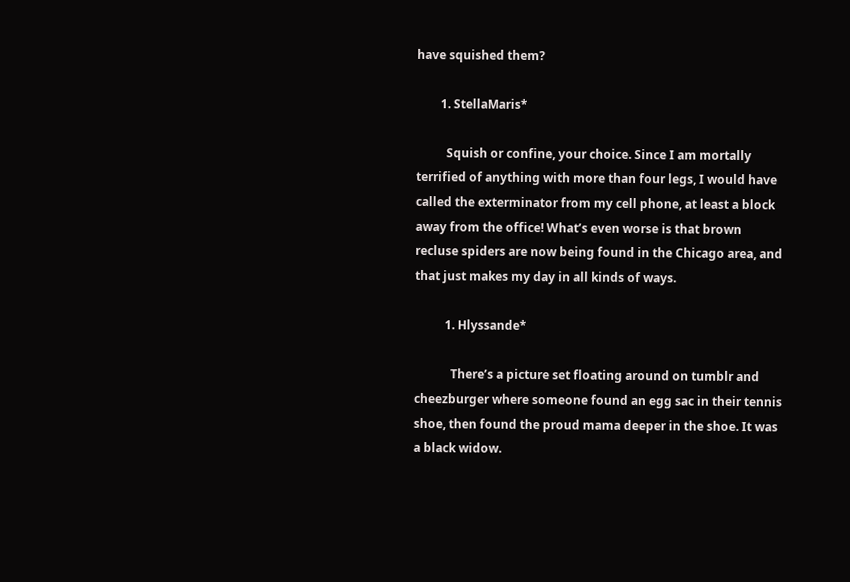have squished them?

        1. StellaMaris*

          Squish or confine, your choice. Since I am mortally terrified of anything with more than four legs, I would have called the exterminator from my cell phone, at least a block away from the office! What’s even worse is that brown recluse spiders are now being found in the Chicago area, and that just makes my day in all kinds of ways.

          1. Hlyssande*

            There’s a picture set floating around on tumblr and cheezburger where someone found an egg sac in their tennis shoe, then found the proud mama deeper in the shoe. It was a black widow.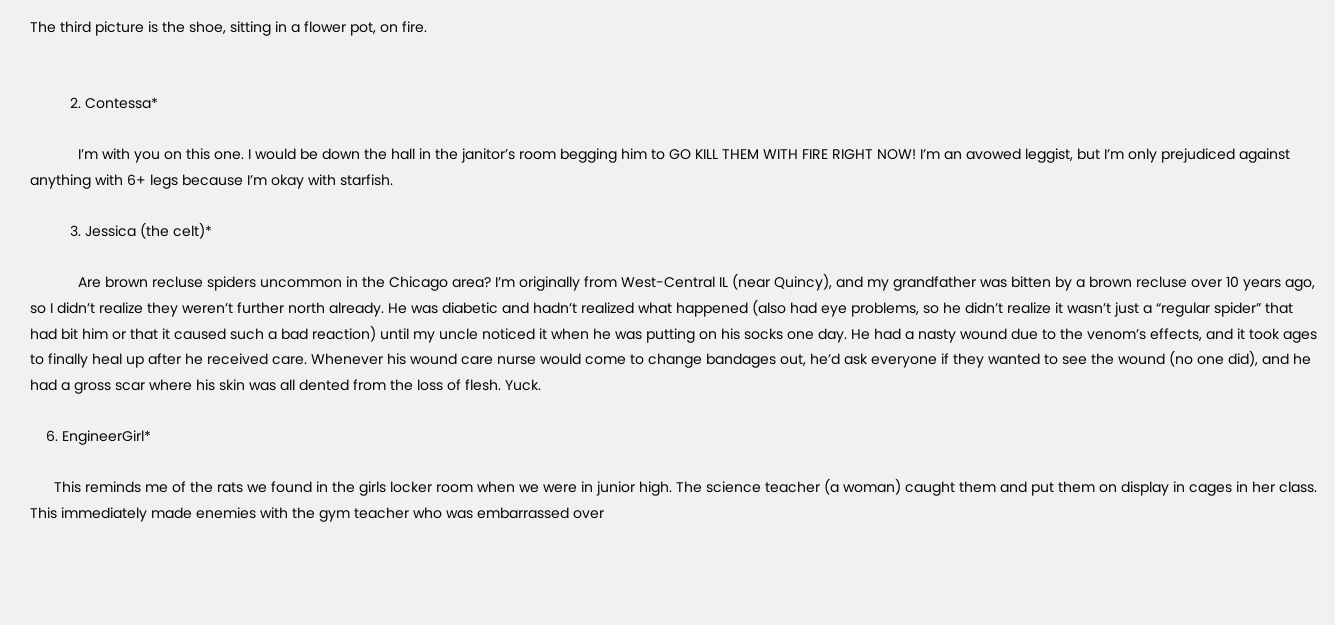The third picture is the shoe, sitting in a flower pot, on fire.


          2. Contessa*

            I’m with you on this one. I would be down the hall in the janitor’s room begging him to GO KILL THEM WITH FIRE RIGHT NOW! I’m an avowed leggist, but I’m only prejudiced against anything with 6+ legs because I’m okay with starfish.

          3. Jessica (the celt)*

            Are brown recluse spiders uncommon in the Chicago area? I’m originally from West-Central IL (near Quincy), and my grandfather was bitten by a brown recluse over 10 years ago, so I didn’t realize they weren’t further north already. He was diabetic and hadn’t realized what happened (also had eye problems, so he didn’t realize it wasn’t just a “regular spider” that had bit him or that it caused such a bad reaction) until my uncle noticed it when he was putting on his socks one day. He had a nasty wound due to the venom’s effects, and it took ages to finally heal up after he received care. Whenever his wound care nurse would come to change bandages out, he’d ask everyone if they wanted to see the wound (no one did), and he had a gross scar where his skin was all dented from the loss of flesh. Yuck.

    6. EngineerGirl*

      This reminds me of the rats we found in the girls locker room when we were in junior high. The science teacher (a woman) caught them and put them on display in cages in her class. This immediately made enemies with the gym teacher who was embarrassed over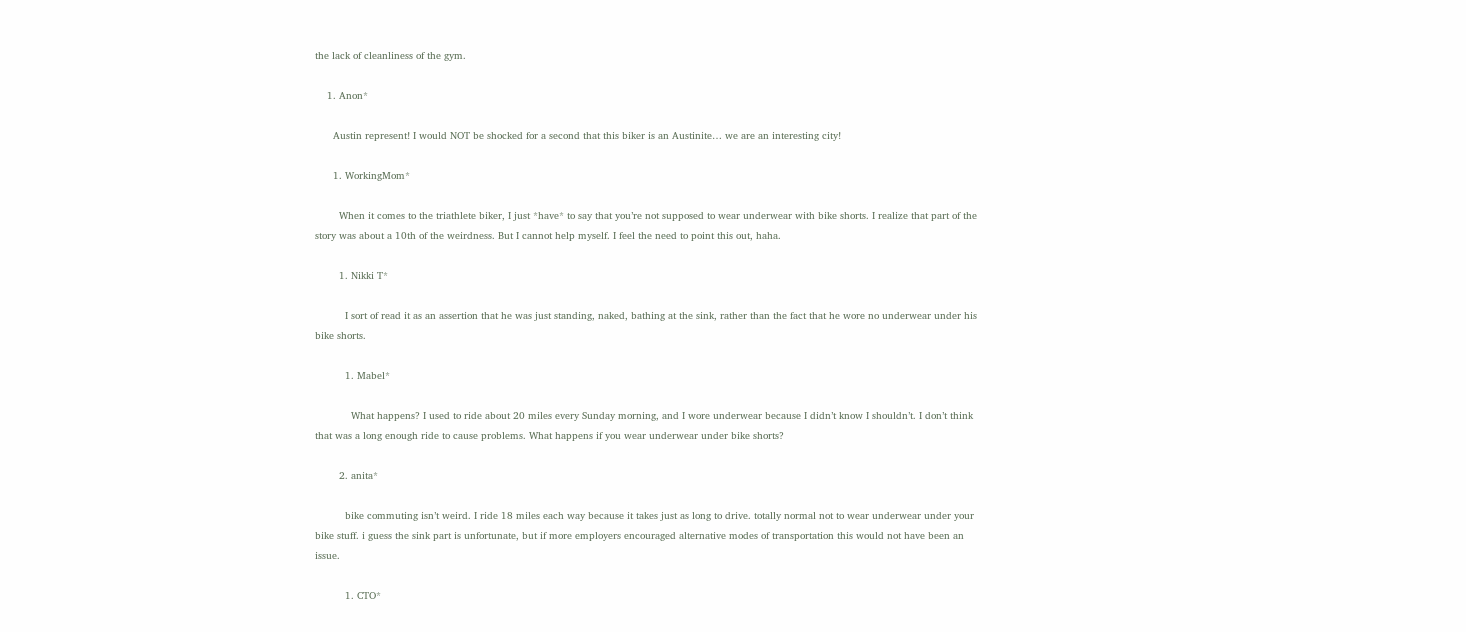the lack of cleanliness of the gym.

    1. Anon*

      Austin represent! I would NOT be shocked for a second that this biker is an Austinite… we are an interesting city!

      1. WorkingMom*

        When it comes to the triathlete biker, I just *have* to say that you’re not supposed to wear underwear with bike shorts. I realize that part of the story was about a 10th of the weirdness. But I cannot help myself. I feel the need to point this out, haha.

        1. Nikki T*

          I sort of read it as an assertion that he was just standing, naked, bathing at the sink, rather than the fact that he wore no underwear under his bike shorts.

          1. Mabel*

            What happens? I used to ride about 20 miles every Sunday morning, and I wore underwear because I didn’t know I shouldn’t. I don’t think that was a long enough ride to cause problems. What happens if you wear underwear under bike shorts?

        2. anita*

          bike commuting isn’t weird. I ride 18 miles each way because it takes just as long to drive. totally normal not to wear underwear under your bike stuff. i guess the sink part is unfortunate, but if more employers encouraged alternative modes of transportation this would not have been an issue.

          1. CTO*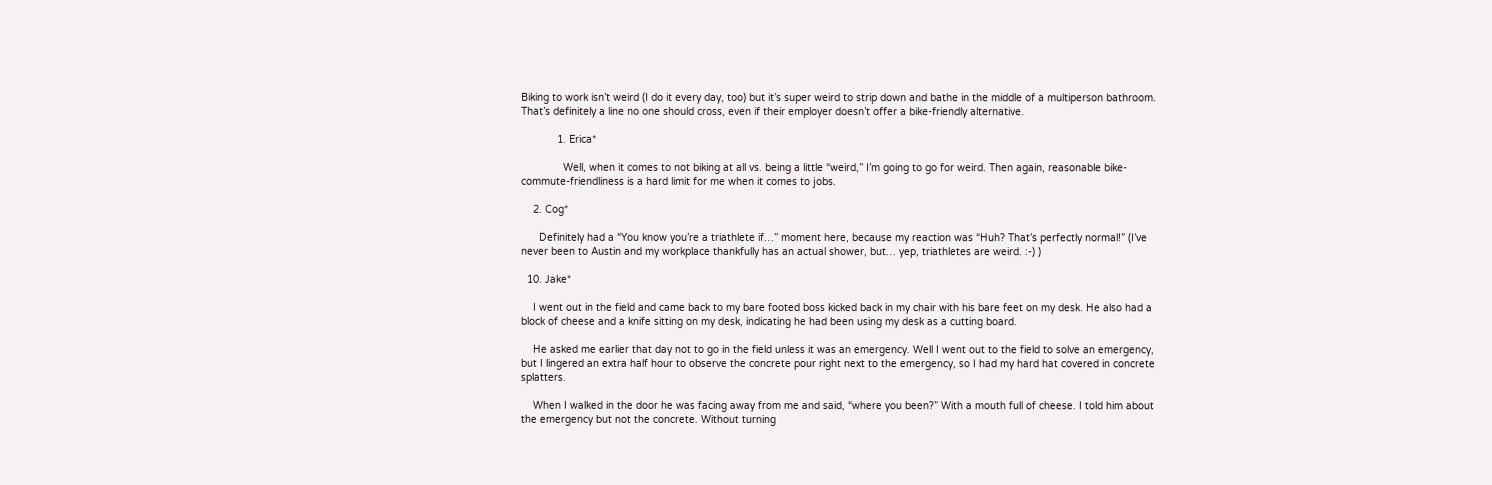Biking to work isn’t weird (I do it every day, too) but it’s super weird to strip down and bathe in the middle of a multiperson bathroom. That’s definitely a line no one should cross, even if their employer doesn’t offer a bike-friendly alternative.

            1. Erica*

              Well, when it comes to not biking at all vs. being a little “weird,” I’m going to go for weird. Then again, reasonable bike-commute-friendliness is a hard limit for me when it comes to jobs.

    2. Cog*

      Definitely had a “You know you’re a triathlete if…” moment here, because my reaction was “Huh? That’s perfectly normal!” (I’ve never been to Austin and my workplace thankfully has an actual shower, but… yep, triathletes are weird. :-) )

  10. Jake*

    I went out in the field and came back to my bare footed boss kicked back in my chair with his bare feet on my desk. He also had a block of cheese and a knife sitting on my desk, indicating he had been using my desk as a cutting board.

    He asked me earlier that day not to go in the field unless it was an emergency. Well I went out to the field to solve an emergency, but I lingered an extra half hour to observe the concrete pour right next to the emergency, so I had my hard hat covered in concrete splatters.

    When I walked in the door he was facing away from me and said, “where you been?” With a mouth full of cheese. I told him about the emergency but not the concrete. Without turning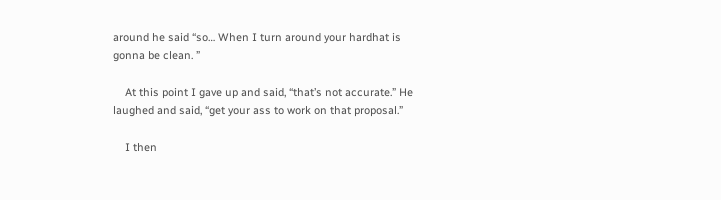around he said “so… When I turn around your hardhat is gonna be clean. ”

    At this point I gave up and said, “that’s not accurate.” He laughed and said, “get your ass to work on that proposal.”

    I then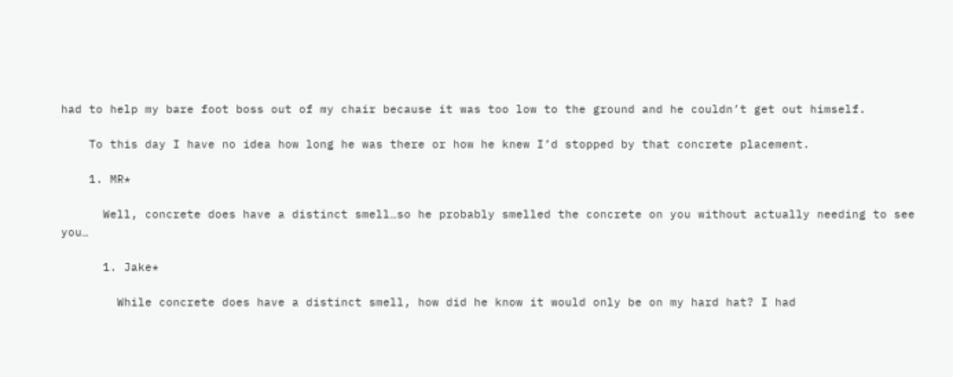had to help my bare foot boss out of my chair because it was too low to the ground and he couldn’t get out himself.

    To this day I have no idea how long he was there or how he knew I’d stopped by that concrete placement.

    1. MR*

      Well, concrete does have a distinct smell…so he probably smelled the concrete on you without actually needing to see you…

      1. Jake*

        While concrete does have a distinct smell, how did he know it would only be on my hard hat? I had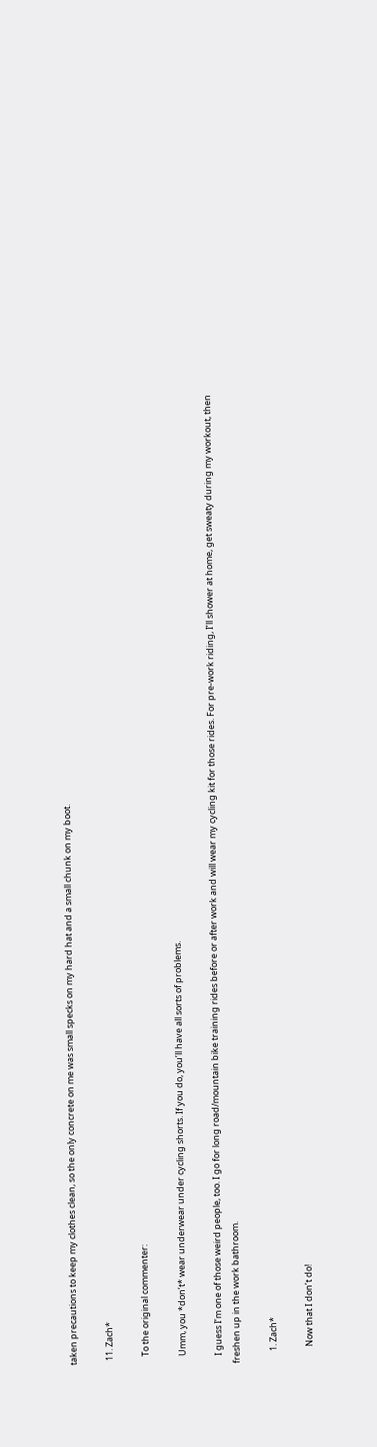taken precautions to keep my clothes clean, so the only concrete on me was small specks on my hard hat and a small chunk on my boot.

  11. Zach*

    To the original commenter:

    Umm, you *don’t* wear underwear under cycling shorts. If you do, you’ll have all sorts of problems.

    I guess I’m one of those weird people, too. I go for long road/mountain bike training rides before or after work and will wear my cycling kit for those rides. For pre-work riding, I’ll shower at home, get sweaty during my workout, then freshen up in the work bathroom.

      1. Zach*

        Now that I don’t do!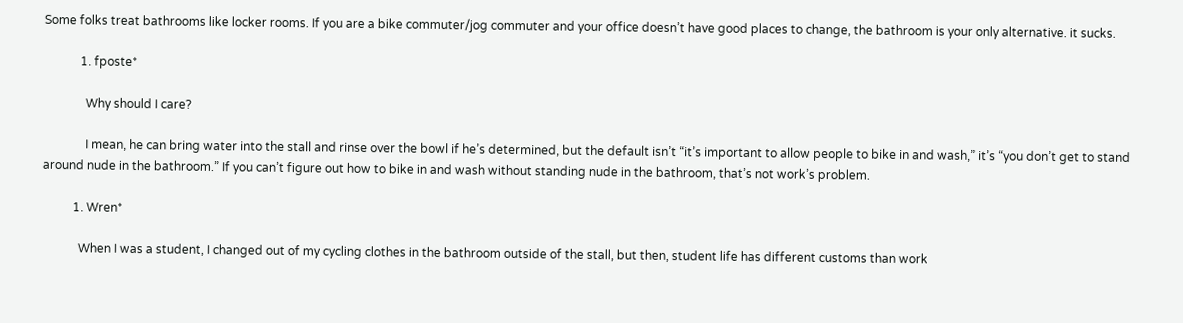Some folks treat bathrooms like locker rooms. If you are a bike commuter/jog commuter and your office doesn’t have good places to change, the bathroom is your only alternative. it sucks.

            1. fposte*

              Why should I care?

              I mean, he can bring water into the stall and rinse over the bowl if he’s determined, but the default isn’t “it’s important to allow people to bike in and wash,” it’s “you don’t get to stand around nude in the bathroom.” If you can’t figure out how to bike in and wash without standing nude in the bathroom, that’s not work’s problem.

          1. Wren*

            When I was a student, I changed out of my cycling clothes in the bathroom outside of the stall, but then, student life has different customs than work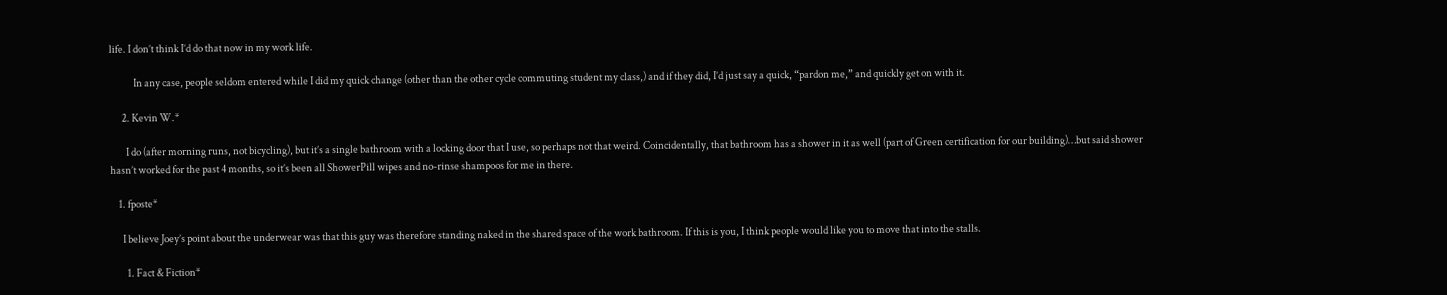life. I don’t think I’d do that now in my work life.

            In any case, people seldom entered while I did my quick change (other than the other cycle commuting student my class,) and if they did, I’d just say a quick, “pardon me,” and quickly get on with it.

      2. Kevin W.*

        I do (after morning runs, not bicycling), but it’s a single bathroom with a locking door that I use, so perhaps not that weird. Coincidentally, that bathroom has a shower in it as well (part of Green certification for our building)…but said shower hasn’t worked for the past 4 months, so it’s been all ShowerPill wipes and no-rinse shampoos for me in there.

    1. fposte*

      I believe Joey’s point about the underwear was that this guy was therefore standing naked in the shared space of the work bathroom. If this is you, I think people would like you to move that into the stalls.

        1. Fact & Fiction*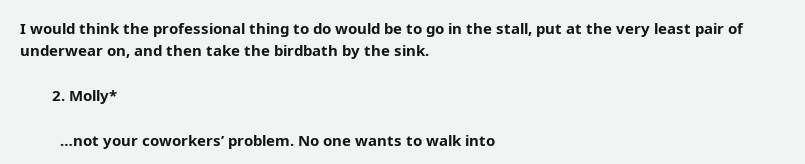I would think the professional thing to do would be to go in the stall, put at the very least pair of underwear on, and then take the birdbath by the sink.

        2. Molly*

          …not your coworkers’ problem. No one wants to walk into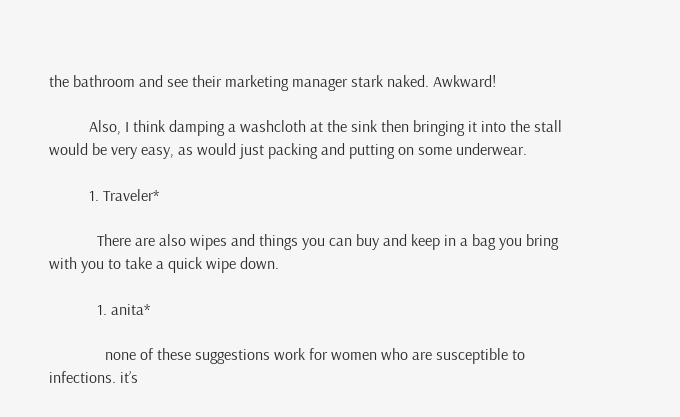the bathroom and see their marketing manager stark naked. Awkward!

          Also, I think damping a washcloth at the sink then bringing it into the stall would be very easy, as would just packing and putting on some underwear.

          1. Traveler*

            There are also wipes and things you can buy and keep in a bag you bring with you to take a quick wipe down.

            1. anita*

              none of these suggestions work for women who are susceptible to infections. it’s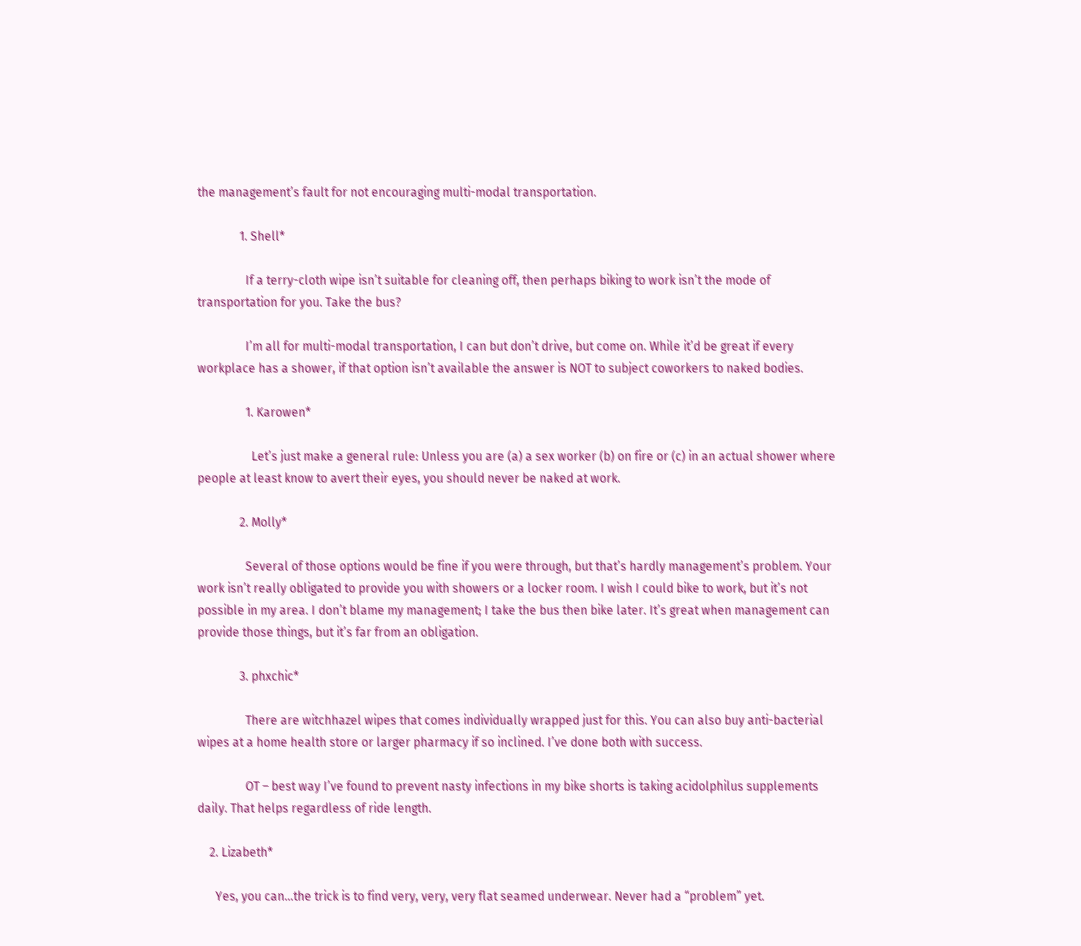the management’s fault for not encouraging multi-modal transportation.

              1. Shell*

                If a terry-cloth wipe isn’t suitable for cleaning off, then perhaps biking to work isn’t the mode of transportation for you. Take the bus?

                I’m all for multi-modal transportation, I can but don’t drive, but come on. While it’d be great if every workplace has a shower, if that option isn’t available the answer is NOT to subject coworkers to naked bodies.

                1. Karowen*

                  Let’s just make a general rule: Unless you are (a) a sex worker (b) on fire or (c) in an actual shower where people at least know to avert their eyes, you should never be naked at work.

              2. Molly*

                Several of those options would be fine if you were through, but that’s hardly management’s problem. Your work isn’t really obligated to provide you with showers or a locker room. I wish I could bike to work, but it’s not possible in my area. I don’t blame my management; I take the bus then bike later. It’s great when management can provide those things, but it’s far from an obligation.

              3. phxchic*

                There are witchhazel wipes that comes individually wrapped just for this. You can also buy anti-bacterial wipes at a home health store or larger pharmacy if so inclined. I’ve done both with success.

                OT – best way I’ve found to prevent nasty infections in my bike shorts is taking acidolphilus supplements daily. That helps regardless of ride length.

    2. Lizabeth*

      Yes, you can…the trick is to find very, very, very flat seamed underwear. Never had a “problem” yet.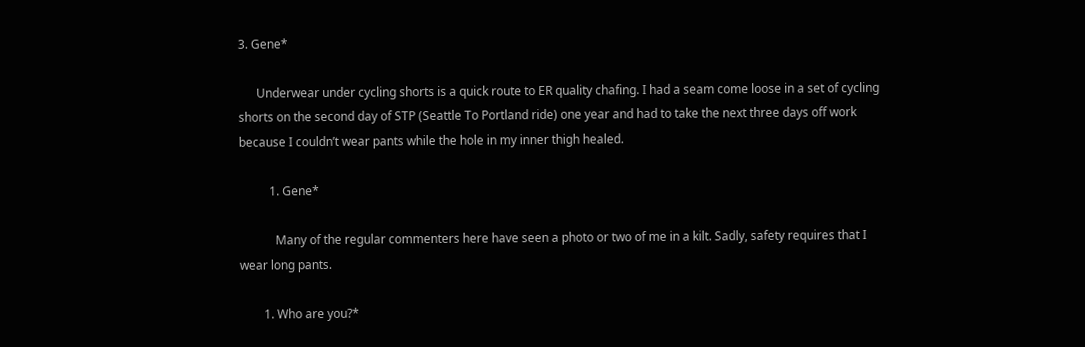3. Gene*

      Underwear under cycling shorts is a quick route to ER quality chafing. I had a seam come loose in a set of cycling shorts on the second day of STP (Seattle To Portland ride) one year and had to take the next three days off work because I couldn’t wear pants while the hole in my inner thigh healed.

          1. Gene*

            Many of the regular commenters here have seen a photo or two of me in a kilt. Sadly, safety requires that I wear long pants.

        1. Who are you?*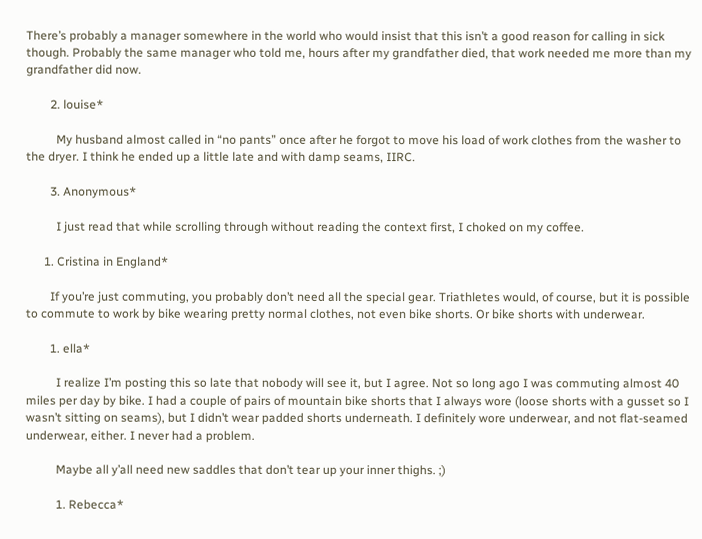There’s probably a manager somewhere in the world who would insist that this isn’t a good reason for calling in sick though. Probably the same manager who told me, hours after my grandfather died, that work needed me more than my grandfather did now.

        2. louise*

          My husband almost called in “no pants” once after he forgot to move his load of work clothes from the washer to the dryer. I think he ended up a little late and with damp seams, IIRC.

        3. Anonymous*

          I just read that while scrolling through without reading the context first, I choked on my coffee.

      1. Cristina in England*

        If you’re just commuting, you probably don’t need all the special gear. Triathletes would, of course, but it is possible to commute to work by bike wearing pretty normal clothes, not even bike shorts. Or bike shorts with underwear.

        1. ella*

          I realize I’m posting this so late that nobody will see it, but I agree. Not so long ago I was commuting almost 40 miles per day by bike. I had a couple of pairs of mountain bike shorts that I always wore (loose shorts with a gusset so I wasn’t sitting on seams), but I didn’t wear padded shorts underneath. I definitely wore underwear, and not flat-seamed underwear, either. I never had a problem.

          Maybe all y’all need new saddles that don’t tear up your inner thighs. ;)

          1. Rebecca*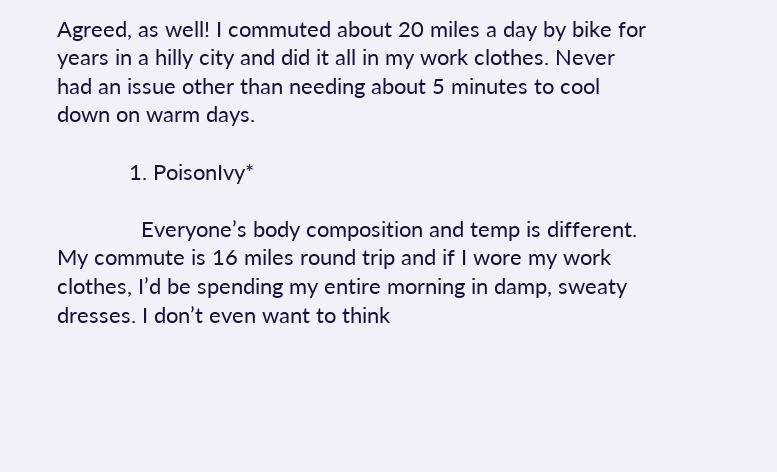Agreed, as well! I commuted about 20 miles a day by bike for years in a hilly city and did it all in my work clothes. Never had an issue other than needing about 5 minutes to cool down on warm days.

            1. PoisonIvy*

              Everyone’s body composition and temp is different. My commute is 16 miles round trip and if I wore my work clothes, I’d be spending my entire morning in damp, sweaty dresses. I don’t even want to think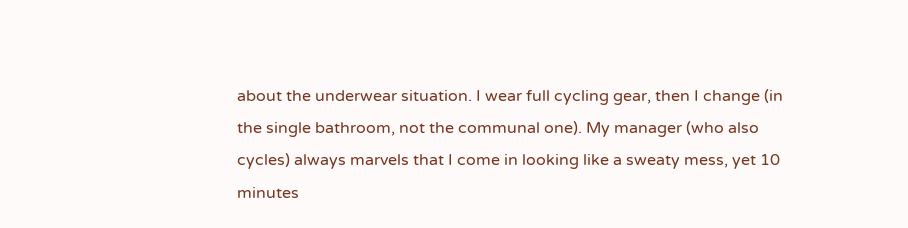about the underwear situation. I wear full cycling gear, then I change (in the single bathroom, not the communal one). My manager (who also cycles) always marvels that I come in looking like a sweaty mess, yet 10 minutes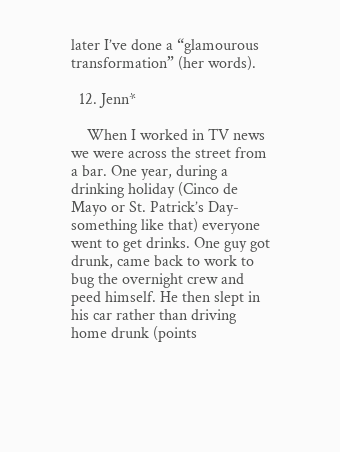later I’ve done a “glamourous transformation” (her words).

  12. Jenn*

    When I worked in TV news we were across the street from a bar. One year, during a drinking holiday (Cinco de Mayo or St. Patrick’s Day- something like that) everyone went to get drinks. One guy got drunk, came back to work to bug the overnight crew and peed himself. He then slept in his car rather than driving home drunk (points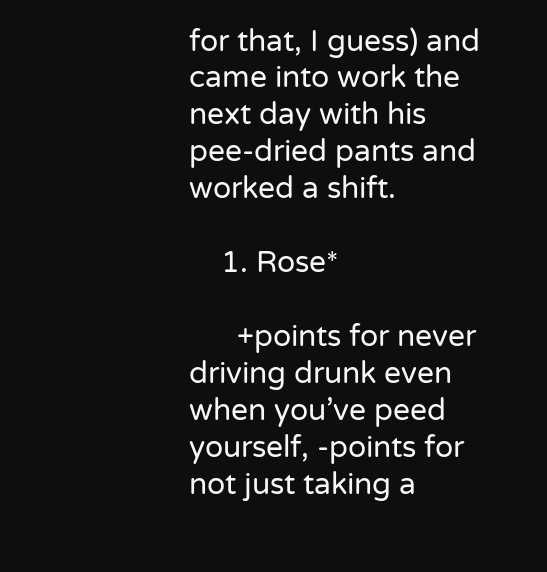for that, I guess) and came into work the next day with his pee-dried pants and worked a shift.

    1. Rose*

      +points for never driving drunk even when you’ve peed yourself, -points for not just taking a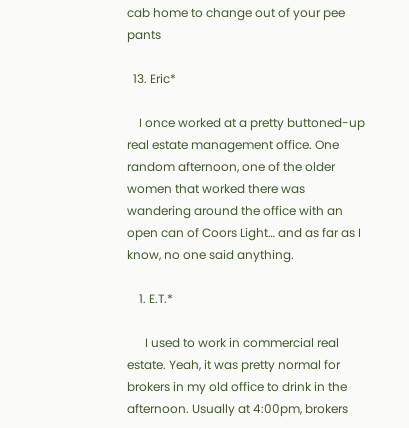cab home to change out of your pee pants

  13. Eric*

    I once worked at a pretty buttoned-up real estate management office. One random afternoon, one of the older women that worked there was wandering around the office with an open can of Coors Light… and as far as I know, no one said anything.

    1. E.T.*

      I used to work in commercial real estate. Yeah, it was pretty normal for brokers in my old office to drink in the afternoon. Usually at 4:00pm, brokers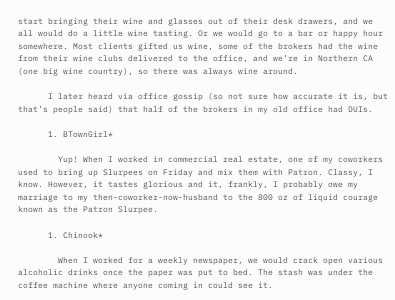start bringing their wine and glasses out of their desk drawers, and we all would do a little wine tasting. Or we would go to a bar or happy hour somewhere. Most clients gifted us wine, some of the brokers had the wine from their wine clubs delivered to the office, and we’re in Northern CA (one big wine country), so there was always wine around.

      I later heard via office gossip (so not sure how accurate it is, but that’s people said) that half of the brokers in my old office had DUIs.

      1. BTownGirl*

        Yup! When I worked in commercial real estate, one of my coworkers used to bring up Slurpees on Friday and mix them with Patron. Classy, I know. However, it tastes glorious and it, frankly, I probably owe my marriage to my then-coworker-now-husband to the 800 oz of liquid courage known as the Patron Slurpee.

      1. Chinook*

        When I worked for a weekly newspaper, we would crack open various alcoholic drinks once the paper was put to bed. The stash was under the coffee machine where anyone coming in could see it.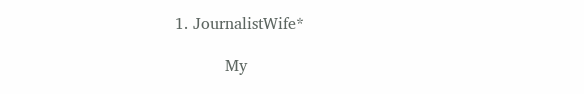1. JournalistWife*

          My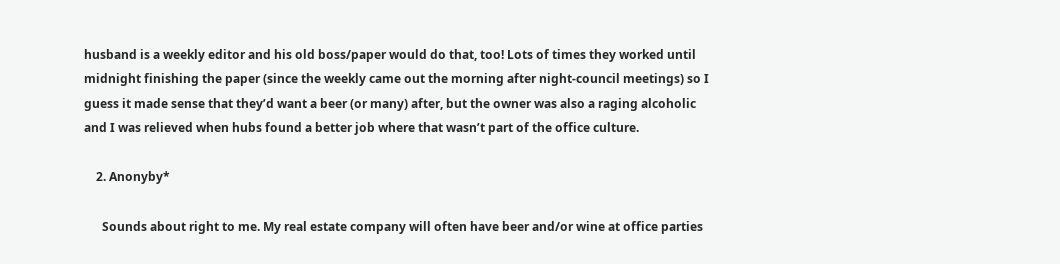husband is a weekly editor and his old boss/paper would do that, too! Lots of times they worked until midnight finishing the paper (since the weekly came out the morning after night-council meetings) so I guess it made sense that they’d want a beer (or many) after, but the owner was also a raging alcoholic and I was relieved when hubs found a better job where that wasn’t part of the office culture.

    2. Anonyby*

      Sounds about right to me. My real estate company will often have beer and/or wine at office parties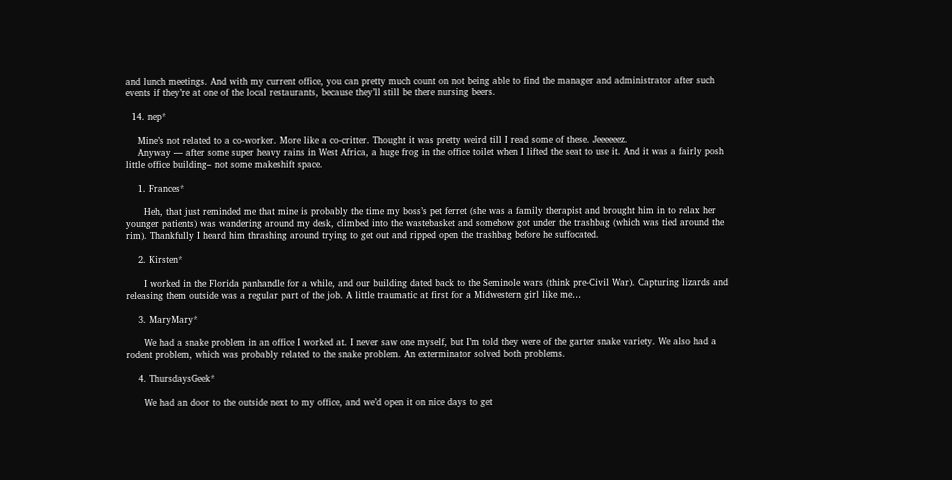and lunch meetings. And with my current office, you can pretty much count on not being able to find the manager and administrator after such events if they’re at one of the local restaurants, because they’ll still be there nursing beers.

  14. nep*

    Mine’s not related to a co-worker. More like a co-critter. Thought it was pretty weird till I read some of these. Jeeeeeez.
    Anyway — after some super heavy rains in West Africa, a huge frog in the office toilet when I lifted the seat to use it. And it was a fairly posh little office building– not some makeshift space.

    1. Frances*

      Heh, that just reminded me that mine is probably the time my boss’s pet ferret (she was a family therapist and brought him in to relax her younger patients) was wandering around my desk, climbed into the wastebasket and somehow got under the trashbag (which was tied around the rim). Thankfully I heard him thrashing around trying to get out and ripped open the trashbag before he suffocated.

    2. Kirsten*

      I worked in the Florida panhandle for a while, and our building dated back to the Seminole wars (think pre-Civil War). Capturing lizards and releasing them outside was a regular part of the job. A little traumatic at first for a Midwestern girl like me…

    3. MaryMary*

      We had a snake problem in an office I worked at. I never saw one myself, but I’m told they were of the garter snake variety. We also had a rodent problem, which was probably related to the snake problem. An exterminator solved both problems.

    4. ThursdaysGeek*

      We had an door to the outside next to my office, and we’d open it on nice days to get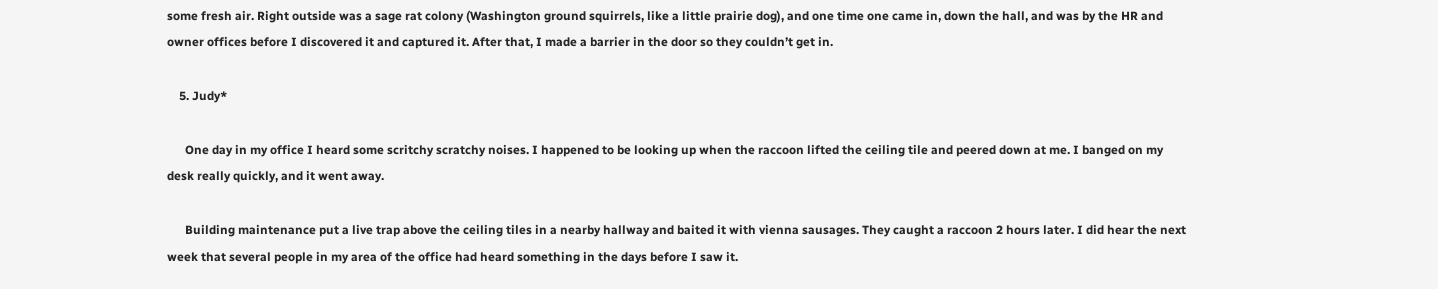some fresh air. Right outside was a sage rat colony (Washington ground squirrels, like a little prairie dog), and one time one came in, down the hall, and was by the HR and owner offices before I discovered it and captured it. After that, I made a barrier in the door so they couldn’t get in.

    5. Judy*

      One day in my office I heard some scritchy scratchy noises. I happened to be looking up when the raccoon lifted the ceiling tile and peered down at me. I banged on my desk really quickly, and it went away.

      Building maintenance put a live trap above the ceiling tiles in a nearby hallway and baited it with vienna sausages. They caught a raccoon 2 hours later. I did hear the next week that several people in my area of the office had heard something in the days before I saw it.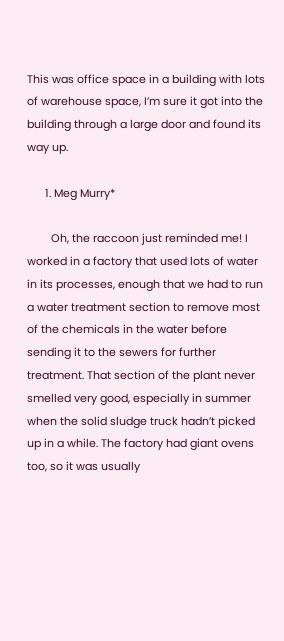This was office space in a building with lots of warehouse space, I’m sure it got into the building through a large door and found its way up.

      1. Meg Murry*

        Oh, the raccoon just reminded me! I worked in a factory that used lots of water in its processes, enough that we had to run a water treatment section to remove most of the chemicals in the water before sending it to the sewers for further treatment. That section of the plant never smelled very good, especially in summer when the solid sludge truck hadn’t picked up in a while. The factory had giant ovens too, so it was usually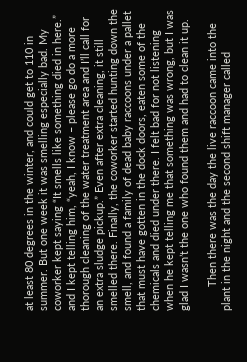at least 80 degrees in the winter, and could get to 110 in summer. But one week it was smelling especially bad. My coworker kept saying “It smells like something died in here.” and I kept telling him, “yeah, I know – please go do a more thorough cleaning of the water treatment area and I’ll call for an extra sludge pickup.” Even after extra cleaning, it still smelled there. Finally, the coworker started hunting down the smell, and found a family of dead baby raccoons under a pallet that must have gotten in the dock doors, eaten some of the chemicals and died under there. I felt bad for not listening when he kept telling me that something was wrong, but I was glad I wasn’t the one who found them and had to clean it up.

        Then there was the day the live raccoon came into the plant in the night and the second shift manager called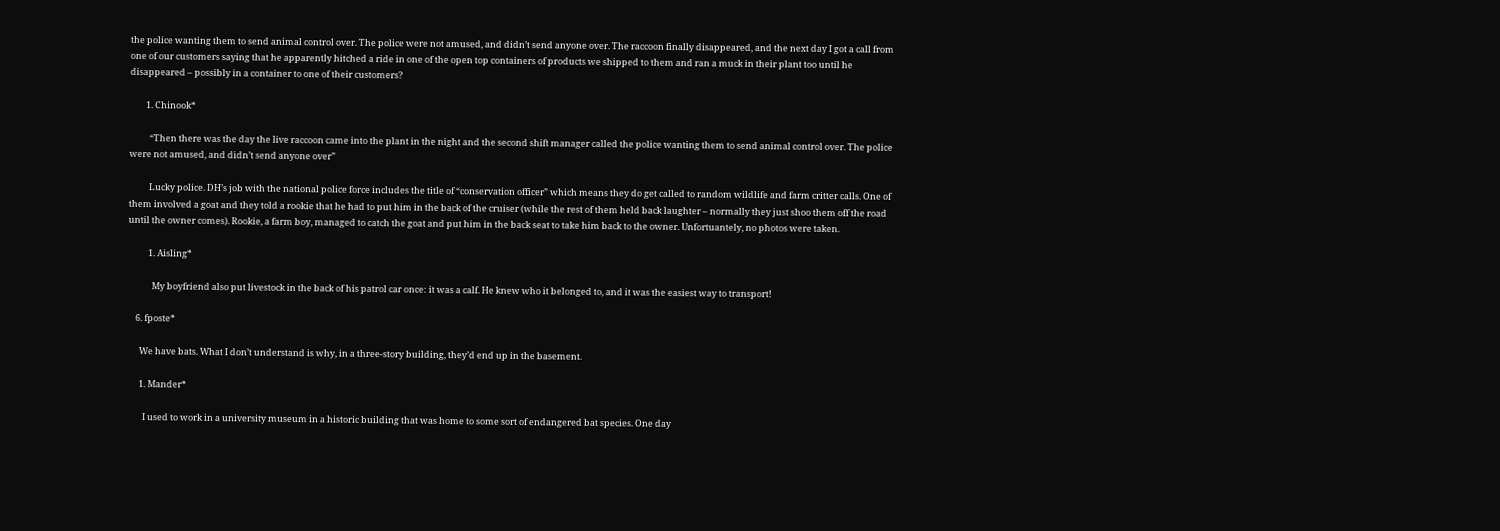the police wanting them to send animal control over. The police were not amused, and didn’t send anyone over. The raccoon finally disappeared, and the next day I got a call from one of our customers saying that he apparently hitched a ride in one of the open top containers of products we shipped to them and ran a muck in their plant too until he disappeared – possibly in a container to one of their customers?

        1. Chinook*

          “Then there was the day the live raccoon came into the plant in the night and the second shift manager called the police wanting them to send animal control over. The police were not amused, and didn’t send anyone over”

          Lucky police. DH’s job with the national police force includes the title of “conservation officer” which means they do get called to random wildlife and farm critter calls. One of them involved a goat and they told a rookie that he had to put him in the back of the cruiser (while the rest of them held back laughter – normally they just shoo them off the road until the owner comes). Rookie, a farm boy, managed to catch the goat and put him in the back seat to take him back to the owner. Unfortuantely, no photos were taken.

          1. Aisling*

            My boyfriend also put livestock in the back of his patrol car once: it was a calf. He knew who it belonged to, and it was the easiest way to transport!

    6. fposte*

      We have bats. What I don’t understand is why, in a three-story building, they’d end up in the basement.

      1. Mander*

        I used to work in a university museum in a historic building that was home to some sort of endangered bat species. One day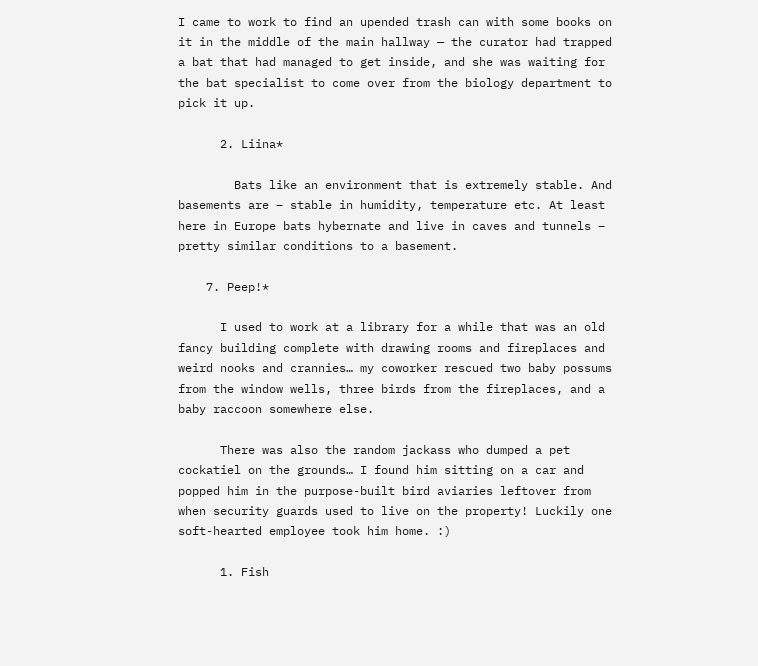I came to work to find an upended trash can with some books on it in the middle of the main hallway — the curator had trapped a bat that had managed to get inside, and she was waiting for the bat specialist to come over from the biology department to pick it up.

      2. Liina*

        Bats like an environment that is extremely stable. And basements are – stable in humidity, temperature etc. At least here in Europe bats hybernate and live in caves and tunnels – pretty similar conditions to a basement.

    7. Peep!*

      I used to work at a library for a while that was an old fancy building complete with drawing rooms and fireplaces and weird nooks and crannies… my coworker rescued two baby possums from the window wells, three birds from the fireplaces, and a baby raccoon somewhere else.

      There was also the random jackass who dumped a pet cockatiel on the grounds… I found him sitting on a car and popped him in the purpose-built bird aviaries leftover from when security guards used to live on the property! Luckily one soft-hearted employee took him home. :)

      1. Fish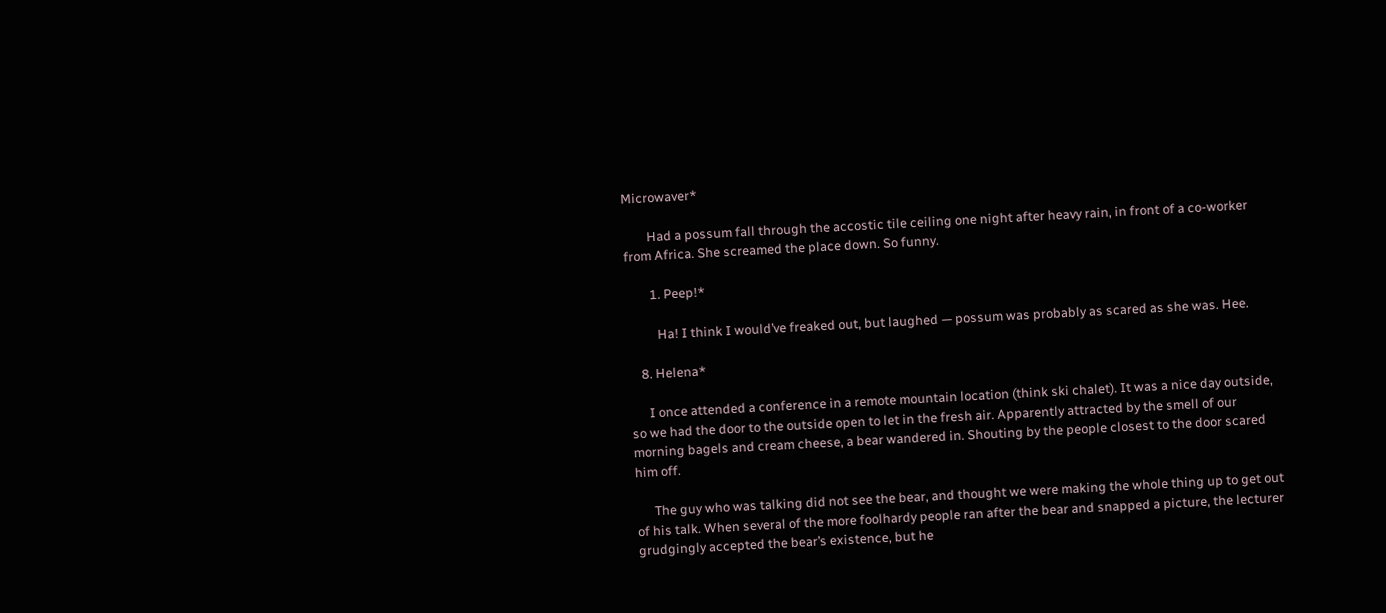Microwaver*

        Had a possum fall through the accostic tile ceiling one night after heavy rain, in front of a co-worker from Africa. She screamed the place down. So funny.

        1. Peep!*

          Ha! I think I would’ve freaked out, but laughed — possum was probably as scared as she was. Hee.

    8. Helena*

      I once attended a conference in a remote mountain location (think ski chalet). It was a nice day outside, so we had the door to the outside open to let in the fresh air. Apparently attracted by the smell of our morning bagels and cream cheese, a bear wandered in. Shouting by the people closest to the door scared him off.

      The guy who was talking did not see the bear, and thought we were making the whole thing up to get out of his talk. When several of the more foolhardy people ran after the bear and snapped a picture, the lecturer grudgingly accepted the bear’s existence, but he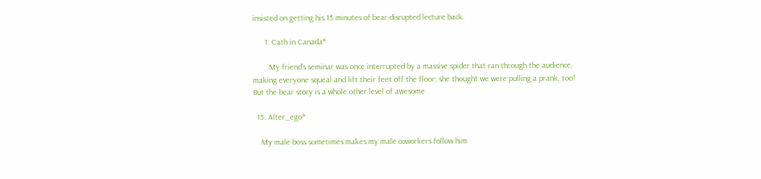insisted on getting his 15 minutes of bear-disrupted lecture back.

      1. Cath in Canada*

        My friend’s seminar was once interrupted by a massive spider that ran through the audience, making everyone squeal and lift their feet off the floor; she thought we were pulling a prank, too! But the bear story is a whole other level of awesome

  15. Alter_ego*

    My male boss sometimes makes my male coworkers follow him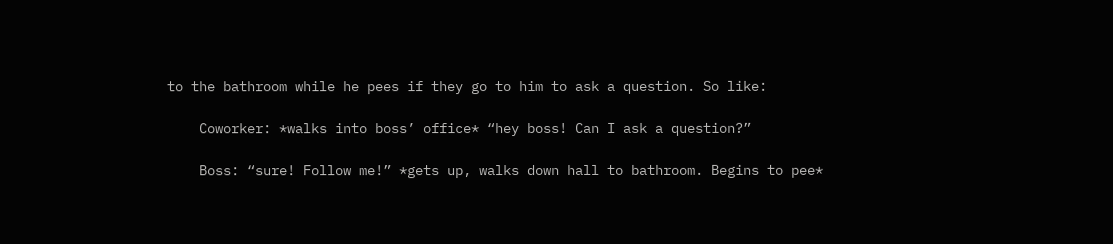to the bathroom while he pees if they go to him to ask a question. So like:

    Coworker: *walks into boss’ office* “hey boss! Can I ask a question?”

    Boss: “sure! Follow me!” *gets up, walks down hall to bathroom. Begins to pee*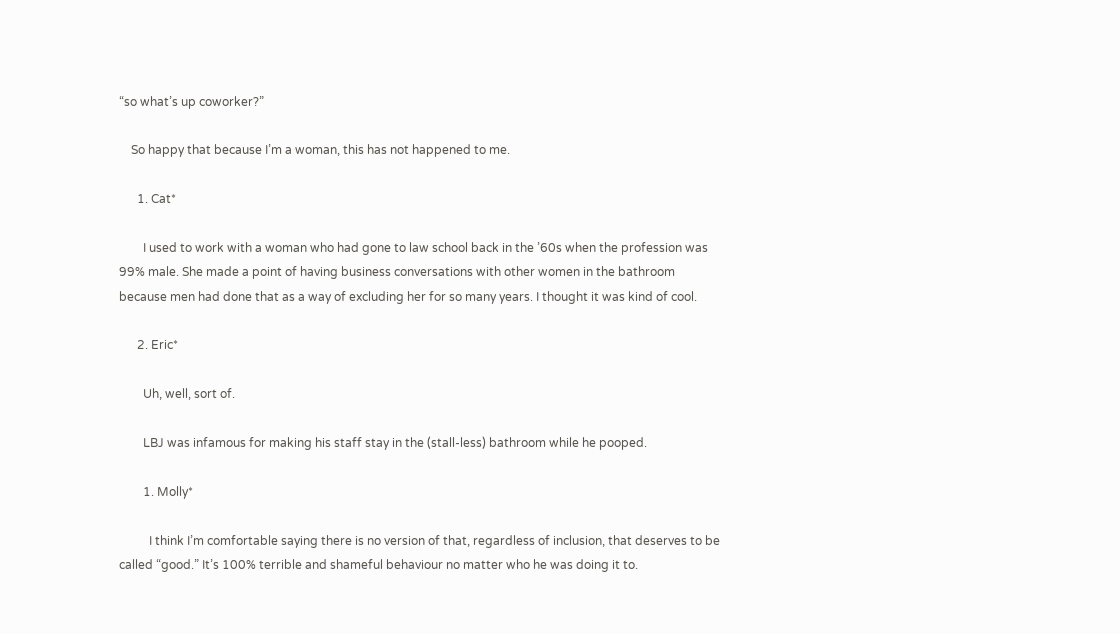“so what’s up coworker?”

    So happy that because I’m a woman, this has not happened to me.

      1. Cat*

        I used to work with a woman who had gone to law school back in the ’60s when the profession was 99% male. She made a point of having business conversations with other women in the bathroom because men had done that as a way of excluding her for so many years. I thought it was kind of cool.

      2. Eric*

        Uh, well, sort of.

        LBJ was infamous for making his staff stay in the (stall-less) bathroom while he pooped.

        1. Molly*

          I think I’m comfortable saying there is no version of that, regardless of inclusion, that deserves to be called “good.” It’s 100% terrible and shameful behaviour no matter who he was doing it to.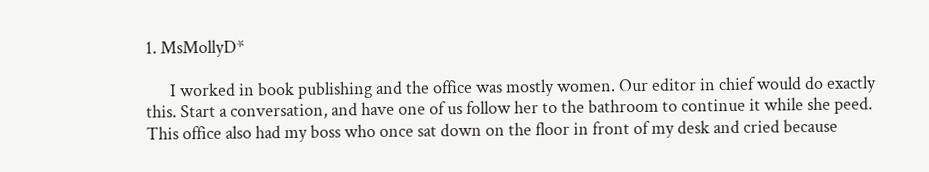1. MsMollyD*

      I worked in book publishing and the office was mostly women. Our editor in chief would do exactly this. Start a conversation, and have one of us follow her to the bathroom to continue it while she peed. This office also had my boss who once sat down on the floor in front of my desk and cried because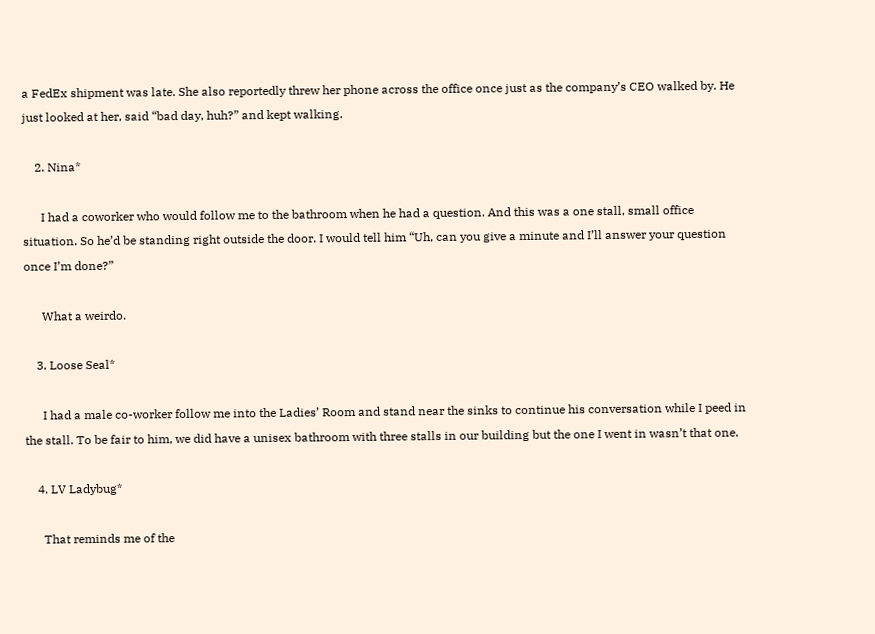a FedEx shipment was late. She also reportedly threw her phone across the office once just as the company’s CEO walked by. He just looked at her, said “bad day, huh?” and kept walking.

    2. Nina*

      I had a coworker who would follow me to the bathroom when he had a question. And this was a one stall, small office situation. So he’d be standing right outside the door. I would tell him “Uh, can you give a minute and I’ll answer your question once I’m done?”

      What a weirdo.

    3. Loose Seal*

      I had a male co-worker follow me into the Ladies’ Room and stand near the sinks to continue his conversation while I peed in the stall. To be fair to him, we did have a unisex bathroom with three stalls in our building but the one I went in wasn’t that one.

    4. LV Ladybug*

      That reminds me of the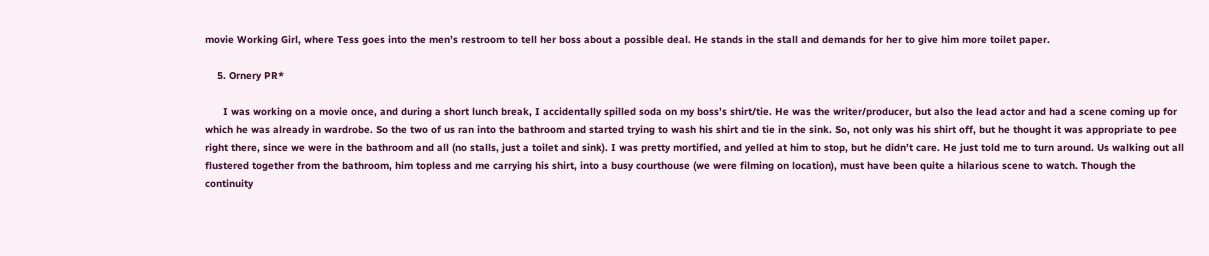movie Working Girl, where Tess goes into the men’s restroom to tell her boss about a possible deal. He stands in the stall and demands for her to give him more toilet paper.

    5. Ornery PR*

      I was working on a movie once, and during a short lunch break, I accidentally spilled soda on my boss’s shirt/tie. He was the writer/producer, but also the lead actor and had a scene coming up for which he was already in wardrobe. So the two of us ran into the bathroom and started trying to wash his shirt and tie in the sink. So, not only was his shirt off, but he thought it was appropriate to pee right there, since we were in the bathroom and all (no stalls, just a toilet and sink). I was pretty mortified, and yelled at him to stop, but he didn’t care. He just told me to turn around. Us walking out all flustered together from the bathroom, him topless and me carrying his shirt, into a busy courthouse (we were filming on location), must have been quite a hilarious scene to watch. Though the continuity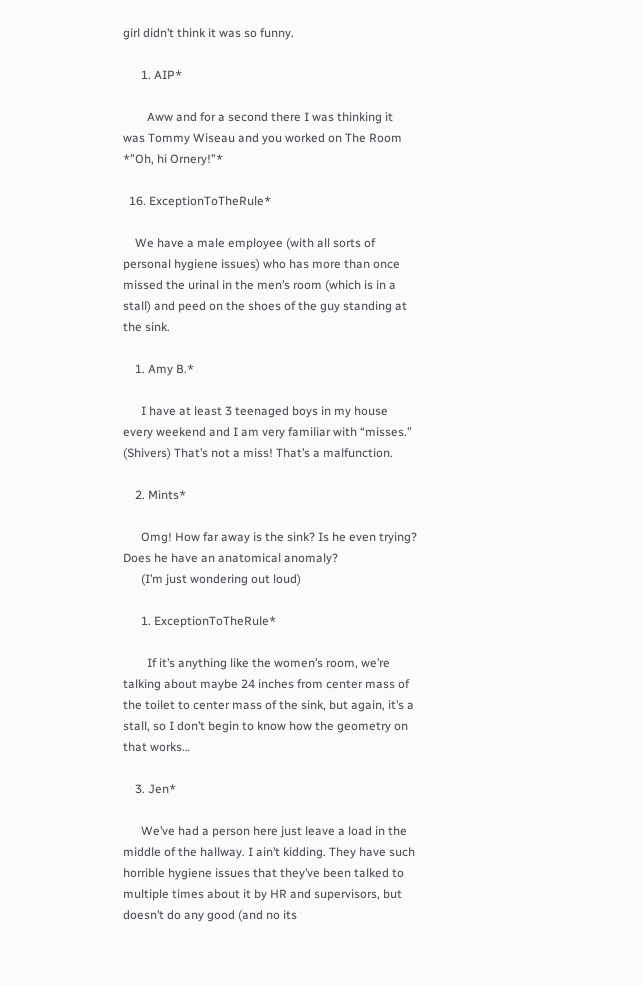girl didn’t think it was so funny.

      1. AIP*

        Aww and for a second there I was thinking it was Tommy Wiseau and you worked on The Room *”Oh, hi Ornery!”*

  16. ExceptionToTheRule*

    We have a male employee (with all sorts of personal hygiene issues) who has more than once missed the urinal in the men’s room (which is in a stall) and peed on the shoes of the guy standing at the sink.

    1. Amy B.*

      I have at least 3 teenaged boys in my house every weekend and I am very familiar with “misses.” (Shivers) That’s not a miss! That’s a malfunction.

    2. Mints*

      Omg! How far away is the sink? Is he even trying? Does he have an anatomical anomaly?
      (I’m just wondering out loud)

      1. ExceptionToTheRule*

        If it’s anything like the women’s room, we’re talking about maybe 24 inches from center mass of the toilet to center mass of the sink, but again, it’s a stall, so I don’t begin to know how the geometry on that works…

    3. Jen*

      We’ve had a person here just leave a load in the middle of the hallway. I ain’t kidding. They have such horrible hygiene issues that they’ve been talked to multiple times about it by HR and supervisors, but doesn’t do any good (and no its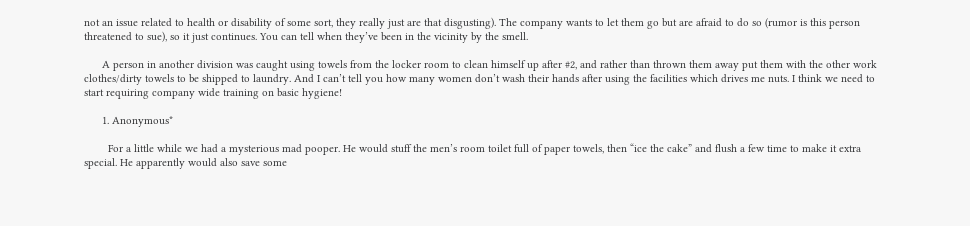not an issue related to health or disability of some sort, they really just are that disgusting). The company wants to let them go but are afraid to do so (rumor is this person threatened to sue), so it just continues. You can tell when they’ve been in the vicinity by the smell.

      A person in another division was caught using towels from the locker room to clean himself up after #2, and rather than thrown them away put them with the other work clothes/dirty towels to be shipped to laundry. And I can’t tell you how many women don’t wash their hands after using the facilities which drives me nuts. I think we need to start requiring company wide training on basic hygiene!

      1. Anonymous*

        For a little while we had a mysterious mad pooper. He would stuff the men’s room toilet full of paper towels, then “ice the cake” and flush a few time to make it extra special. He apparently would also save some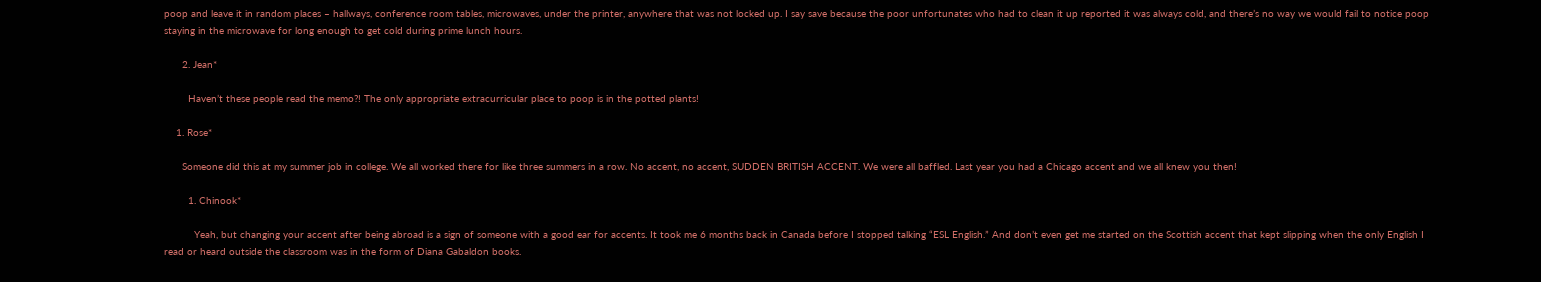poop and leave it in random places – hallways, conference room tables, microwaves, under the printer, anywhere that was not locked up. I say save because the poor unfortunates who had to clean it up reported it was always cold, and there’s no way we would fail to notice poop staying in the microwave for long enough to get cold during prime lunch hours.

      2. Jean*

        Haven’t these people read the memo?! The only appropriate extracurricular place to poop is in the potted plants!

    1. Rose*

      Someone did this at my summer job in college. We all worked there for like three summers in a row. No accent, no accent, SUDDEN BRITISH ACCENT. We were all baffled. Last year you had a Chicago accent and we all knew you then!

        1. Chinook*

          Yeah, but changing your accent after being abroad is a sign of someone with a good ear for accents. It took me 6 months back in Canada before I stopped talking “ESL English.” And don’t even get me started on the Scottish accent that kept slipping when the only English I read or heard outside the classroom was in the form of Diana Gabaldon books.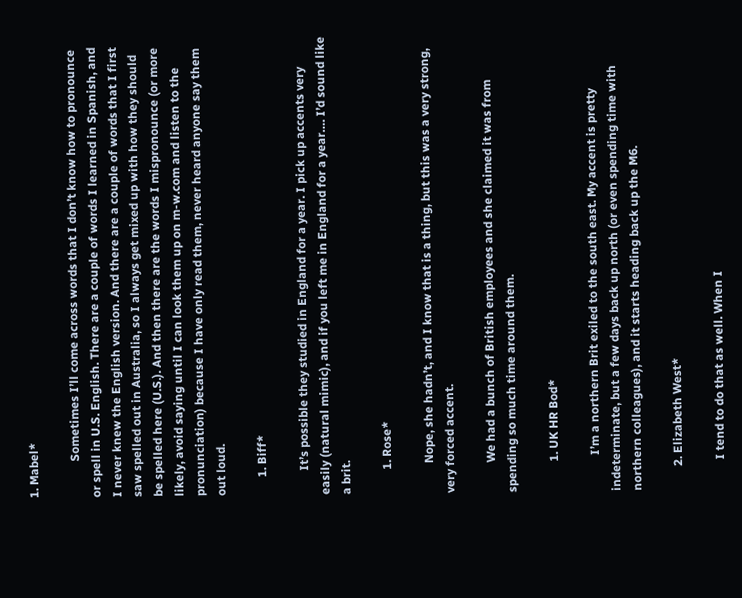1. Mabel*

            Sometimes I’ll come across words that I don’t know how to pronounce or spell in U.S. English. There are a couple of words I learned in Spanish, and I never knew the English version. And there are a couple of words that I first saw spelled out in Australia, so I always get mixed up with how they should be spelled here (U.S.). And then there are the words I mispronounce (or more likely, avoid saying until I can look them up on m-w.com and listen to the pronunciation) because I have only read them, never heard anyone say them out loud.

      1. Biff*

        It’s possible they studied in England for a year. I pick up accents very easily (natural mimic), and if you left me in England for a year…. I’d sound like a brit.

        1. Rose*

          Nope, she hadn’t, and I know that is a thing, but this was a very strong, very forced accent.

          We had a bunch of British employees and she claimed it was from spending so much time around them.

          1. UK HR Bod*

            I’m a northern Brit exiled to the south east. My accent is pretty indeterminate, but a few days back up north (or even spending time with northern colleagues), and it starts heading back up the M6.

        2. Elizabeth West*

          I tend to do that as well. When I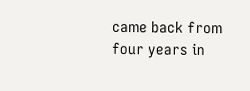came back from four years in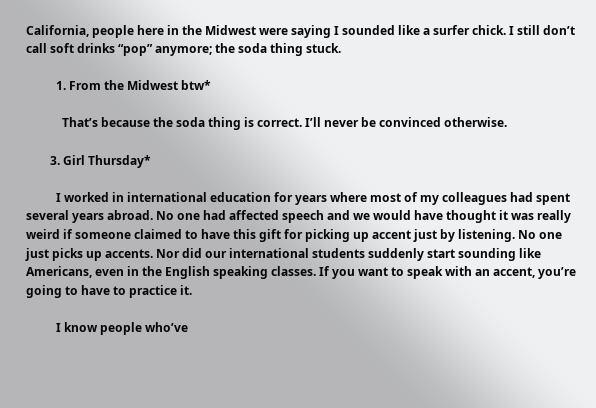California, people here in the Midwest were saying I sounded like a surfer chick. I still don’t call soft drinks “pop” anymore; the soda thing stuck.

          1. From the Midwest btw*

            That’s because the soda thing is correct. I’ll never be convinced otherwise.

        3. Girl Thursday*

          I worked in international education for years where most of my colleagues had spent several years abroad. No one had affected speech and we would have thought it was really weird if someone claimed to have this gift for picking up accent just by listening. No one just picks up accents. Nor did our international students suddenly start sounding like Americans, even in the English speaking classes. If you want to speak with an accent, you’re going to have to practice it.

          I know people who’ve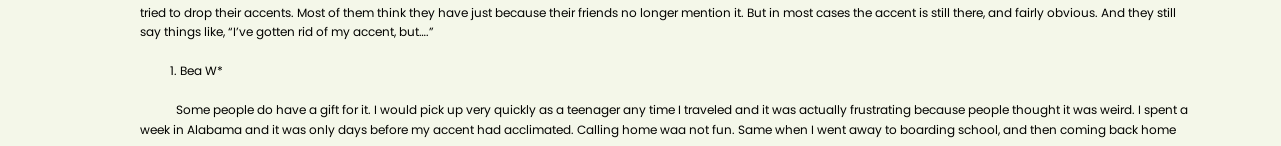tried to drop their accents. Most of them think they have just because their friends no longer mention it. But in most cases the accent is still there, and fairly obvious. And they still say things like, “I’ve gotten rid of my accent, but….”

          1. Bea W*

            Some people do have a gift for it. I would pick up very quickly as a teenager any time I traveled and it was actually frustrating because people thought it was weird. I spent a week in Alabama and it was only days before my accent had acclimated. Calling home waa not fun. Same when I went away to boarding school, and then coming back home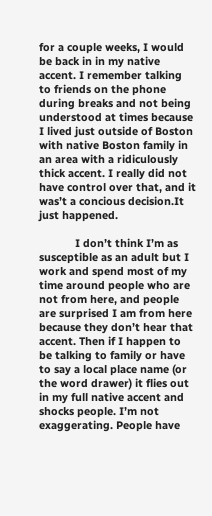for a couple weeks, I would be back in in my native accent. I remember talking to friends on the phone during breaks and not being understood at times because I lived just outside of Boston with native Boston family in an area with a ridiculously thick accent. I really did not have control over that, and it was’t a concious decision.It just happened.

            I don’t think I’m as susceptible as an adult but I work and spend most of my time around people who are not from here, and people are surprised I am from here because they don’t hear that accent. Then if I happen to be talking to family or have to say a local place name (or the word drawer) it flies out in my full native accent and shocks people. I’m not exaggerating. People have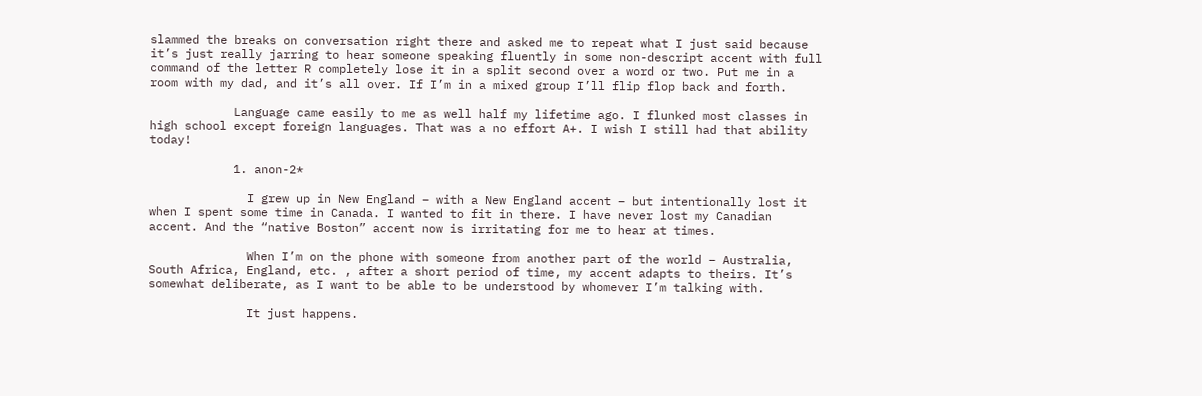slammed the breaks on conversation right there and asked me to repeat what I just said because it’s just really jarring to hear someone speaking fluently in some non-descript accent with full command of the letter R completely lose it in a split second over a word or two. Put me in a room with my dad, and it’s all over. If I’m in a mixed group I’ll flip flop back and forth.

            Language came easily to me as well half my lifetime ago. I flunked most classes in high school except foreign languages. That was a no effort A+. I wish I still had that ability today!

            1. anon-2*

              I grew up in New England – with a New England accent – but intentionally lost it when I spent some time in Canada. I wanted to fit in there. I have never lost my Canadian accent. And the “native Boston” accent now is irritating for me to hear at times.

              When I’m on the phone with someone from another part of the world – Australia, South Africa, England, etc. , after a short period of time, my accent adapts to theirs. It’s somewhat deliberate, as I want to be able to be understood by whomever I’m talking with.

              It just happens.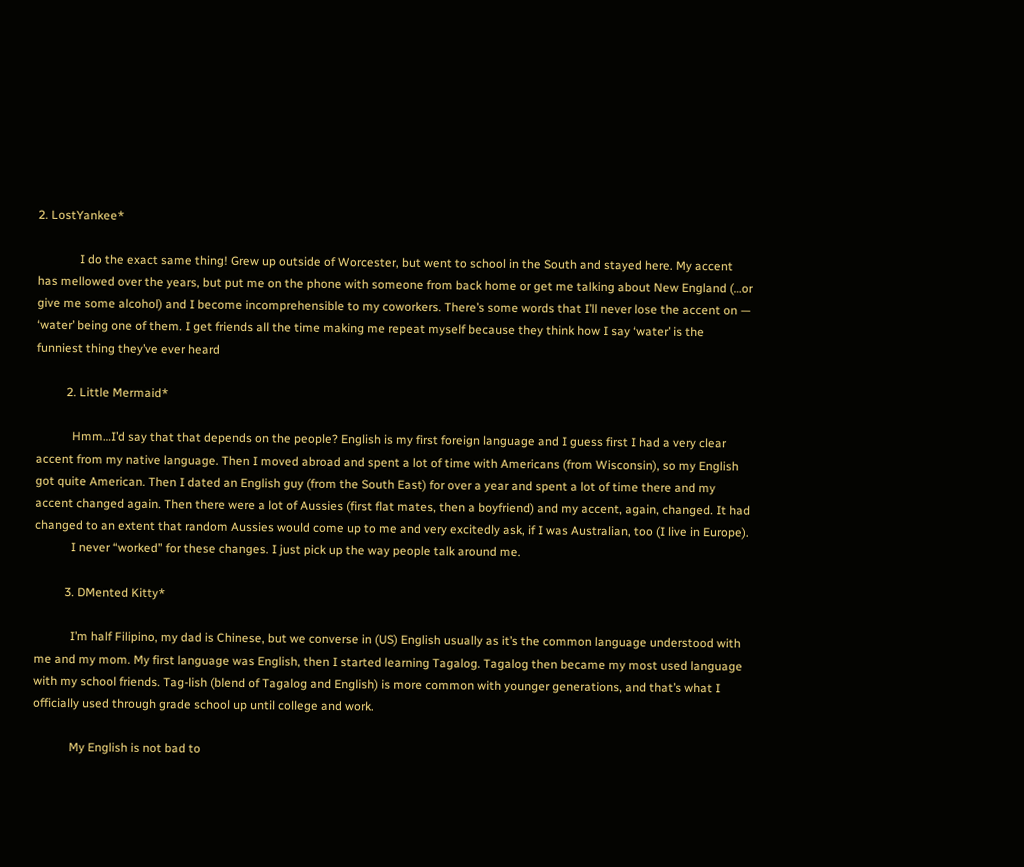2. LostYankee*

              I do the exact same thing! Grew up outside of Worcester, but went to school in the South and stayed here. My accent has mellowed over the years, but put me on the phone with someone from back home or get me talking about New England (…or give me some alcohol) and I become incomprehensible to my coworkers. There’s some words that I’ll never lose the accent on — ‘water’ being one of them. I get friends all the time making me repeat myself because they think how I say ‘water’ is the funniest thing they’ve ever heard

          2. Little Mermaid*

            Hmm…I’d say that that depends on the people? English is my first foreign language and I guess first I had a very clear accent from my native language. Then I moved abroad and spent a lot of time with Americans (from Wisconsin), so my English got quite American. Then I dated an English guy (from the South East) for over a year and spent a lot of time there and my accent changed again. Then there were a lot of Aussies (first flat mates, then a boyfriend) and my accent, again, changed. It had changed to an extent that random Aussies would come up to me and very excitedly ask, if I was Australian, too (I live in Europe).
            I never “worked” for these changes. I just pick up the way people talk around me.

          3. DMented Kitty*

            I’m half Filipino, my dad is Chinese, but we converse in (US) English usually as it’s the common language understood with me and my mom. My first language was English, then I started learning Tagalog. Tagalog then became my most used language with my school friends. Tag-lish (blend of Tagalog and English) is more common with younger generations, and that’s what I officially used through grade school up until college and work.

            My English is not bad to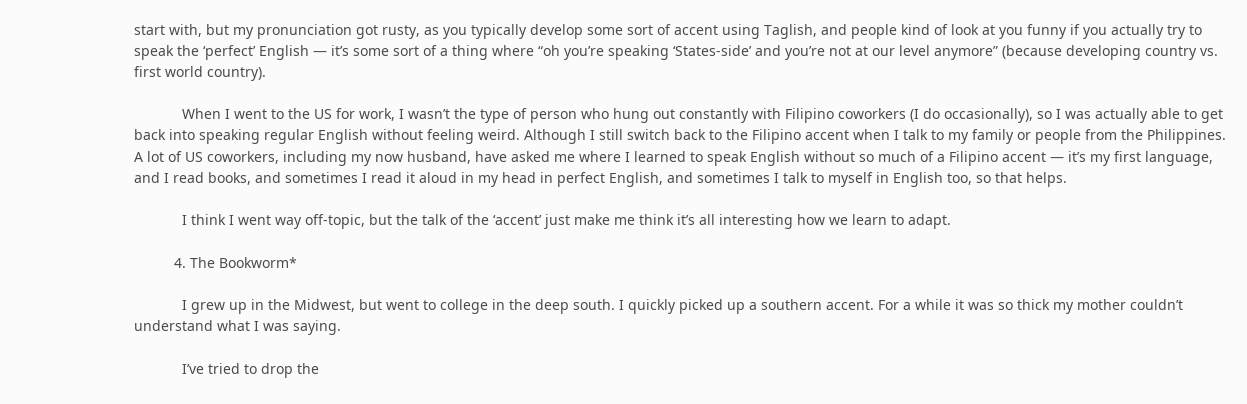start with, but my pronunciation got rusty, as you typically develop some sort of accent using Taglish, and people kind of look at you funny if you actually try to speak the ‘perfect’ English — it’s some sort of a thing where “oh you’re speaking ‘States-side’ and you’re not at our level anymore” (because developing country vs. first world country).

            When I went to the US for work, I wasn’t the type of person who hung out constantly with Filipino coworkers (I do occasionally), so I was actually able to get back into speaking regular English without feeling weird. Although I still switch back to the Filipino accent when I talk to my family or people from the Philippines. A lot of US coworkers, including my now husband, have asked me where I learned to speak English without so much of a Filipino accent — it’s my first language, and I read books, and sometimes I read it aloud in my head in perfect English, and sometimes I talk to myself in English too, so that helps.

            I think I went way off-topic, but the talk of the ‘accent’ just make me think it’s all interesting how we learn to adapt.

          4. The Bookworm*

            I grew up in the Midwest, but went to college in the deep south. I quickly picked up a southern accent. For a while it was so thick my mother couldn’t understand what I was saying.

            I’ve tried to drop the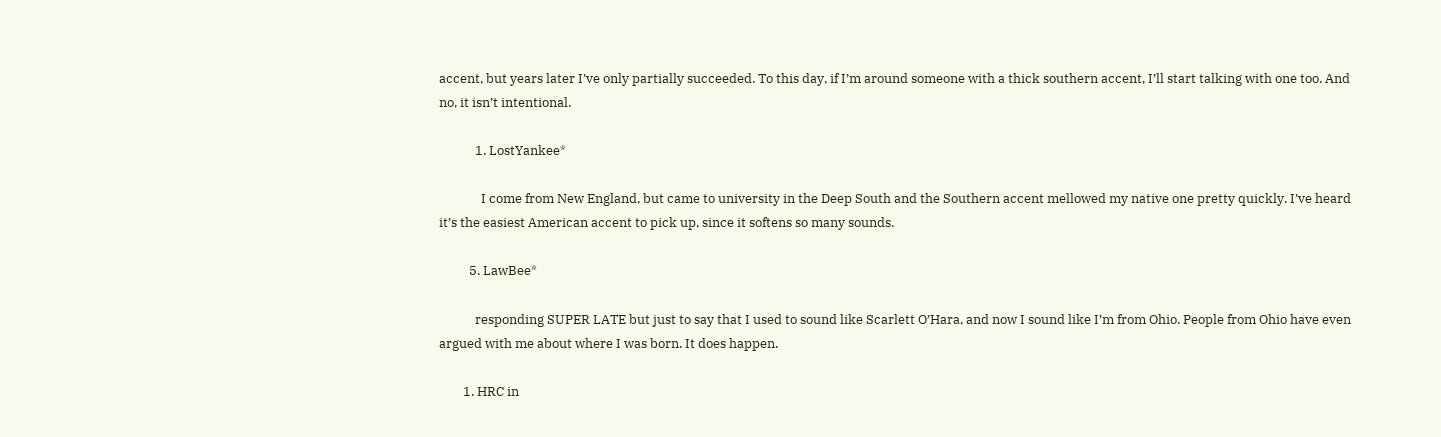accent, but years later I’ve only partially succeeded. To this day, if I’m around someone with a thick southern accent, I’ll start talking with one too. And no, it isn’t intentional.

            1. LostYankee*

              I come from New England, but came to university in the Deep South and the Southern accent mellowed my native one pretty quickly. I’ve heard it’s the easiest American accent to pick up, since it softens so many sounds.

          5. LawBee*

            responding SUPER LATE but just to say that I used to sound like Scarlett O’Hara, and now I sound like I’m from Ohio. People from Ohio have even argued with me about where I was born. It does happen.

        1. HRC in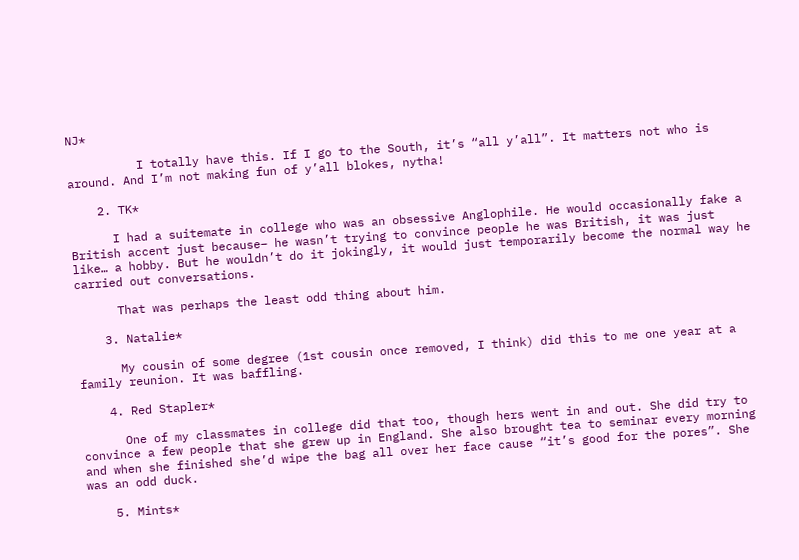NJ*

          I totally have this. If I go to the South, it’s “all y’all”. It matters not who is around. And I’m not making fun of y’all blokes, nytha!

    2. TK*

      I had a suitemate in college who was an obsessive Anglophile. He would occasionally fake a British accent just because– he wasn’t trying to convince people he was British, it was just like… a hobby. But he wouldn’t do it jokingly, it would just temporarily become the normal way he carried out conversations.

      That was perhaps the least odd thing about him.

    3. Natalie*

      My cousin of some degree (1st cousin once removed, I think) did this to me one year at a family reunion. It was baffling.

    4. Red Stapler*

      One of my classmates in college did that too, though hers went in and out. She did try to convince a few people that she grew up in England. She also brought tea to seminar every morning and when she finished she’d wipe the bag all over her face cause “it’s good for the pores”. She was an odd duck.

    5. Mints*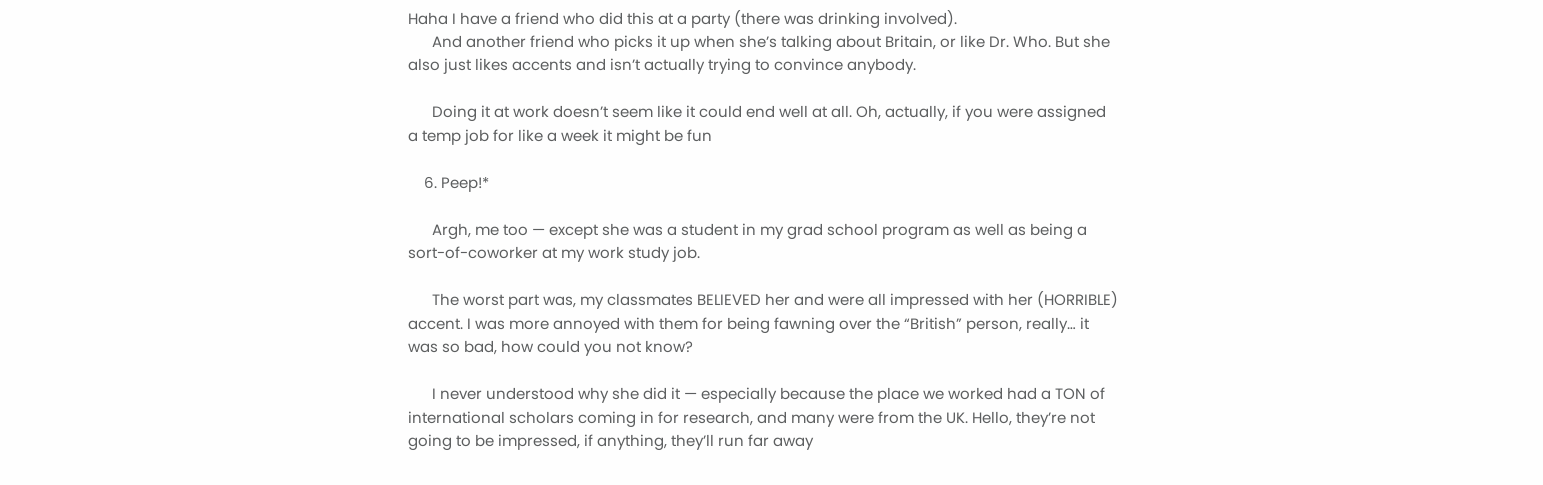Haha I have a friend who did this at a party (there was drinking involved).
      And another friend who picks it up when she’s talking about Britain, or like Dr. Who. But she also just likes accents and isn’t actually trying to convince anybody.

      Doing it at work doesn’t seem like it could end well at all. Oh, actually, if you were assigned a temp job for like a week it might be fun

    6. Peep!*

      Argh, me too — except she was a student in my grad school program as well as being a sort-of-coworker at my work study job.

      The worst part was, my classmates BELIEVED her and were all impressed with her (HORRIBLE) accent. I was more annoyed with them for being fawning over the “British” person, really… it was so bad, how could you not know?

      I never understood why she did it — especially because the place we worked had a TON of international scholars coming in for research, and many were from the UK. Hello, they’re not going to be impressed, if anything, they’ll run far away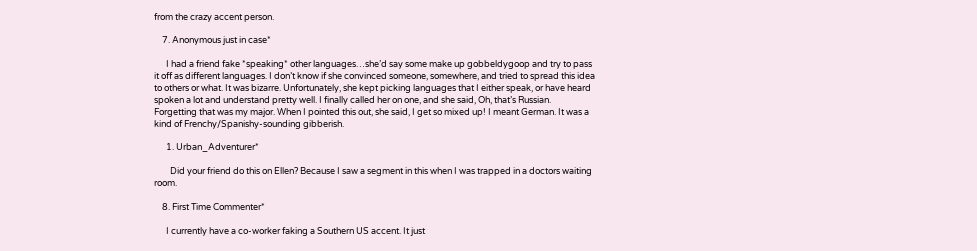from the crazy accent person.

    7. Anonymous just in case*

      I had a friend fake *speaking* other languages…she’d say some make up gobbeldygoop and try to pass it off as different languages. I don’t know if she convinced someone, somewhere, and tried to spread this idea to others or what. It was bizarre. Unfortunately, she kept picking languages that I either speak, or have heard spoken a lot and understand pretty well. I finally called her on one, and she said, Oh, that’s Russian. Forgetting that was my major. When I pointed this out, she said, I get so mixed up! I meant German. It was a kind of Frenchy/Spanishy-sounding gibberish.

      1. Urban_Adventurer*

        Did your friend do this on Ellen? Because I saw a segment in this when I was trapped in a doctors waiting room.

    8. First Time Commenter*

      I currently have a co-worker faking a Southern US accent. It just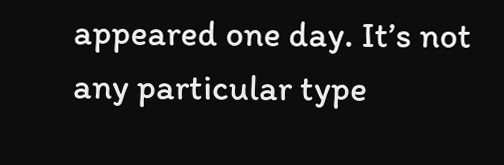appeared one day. It’s not any particular type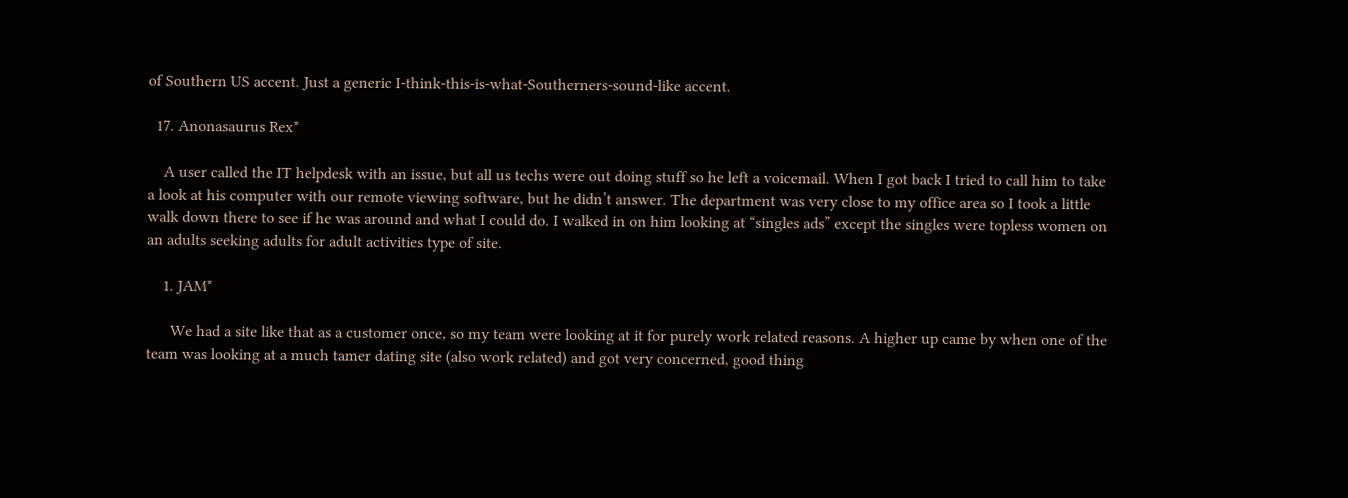of Southern US accent. Just a generic I-think-this-is-what-Southerners-sound-like accent.

  17. Anonasaurus Rex*

    A user called the IT helpdesk with an issue, but all us techs were out doing stuff so he left a voicemail. When I got back I tried to call him to take a look at his computer with our remote viewing software, but he didn’t answer. The department was very close to my office area so I took a little walk down there to see if he was around and what I could do. I walked in on him looking at “singles ads” except the singles were topless women on an adults seeking adults for adult activities type of site.

    1. JAM*

      We had a site like that as a customer once, so my team were looking at it for purely work related reasons. A higher up came by when one of the team was looking at a much tamer dating site (also work related) and got very concerned, good thing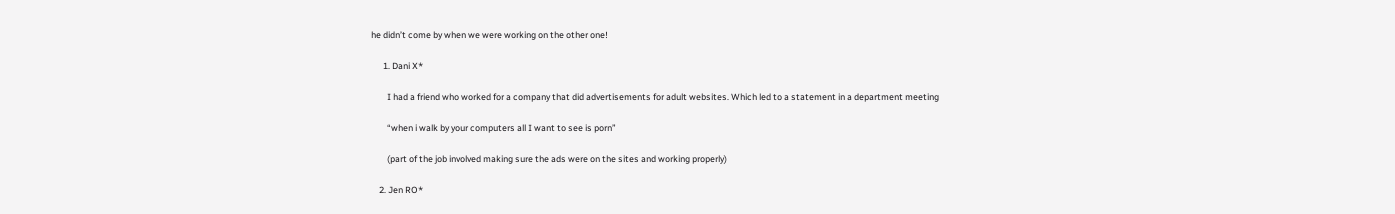he didn’t come by when we were working on the other one!

      1. Dani X*

        I had a friend who worked for a company that did advertisements for adult websites. Which led to a statement in a department meeting

        “when i walk by your computers all I want to see is porn”

        (part of the job involved making sure the ads were on the sites and working properly)

    2. Jen RO*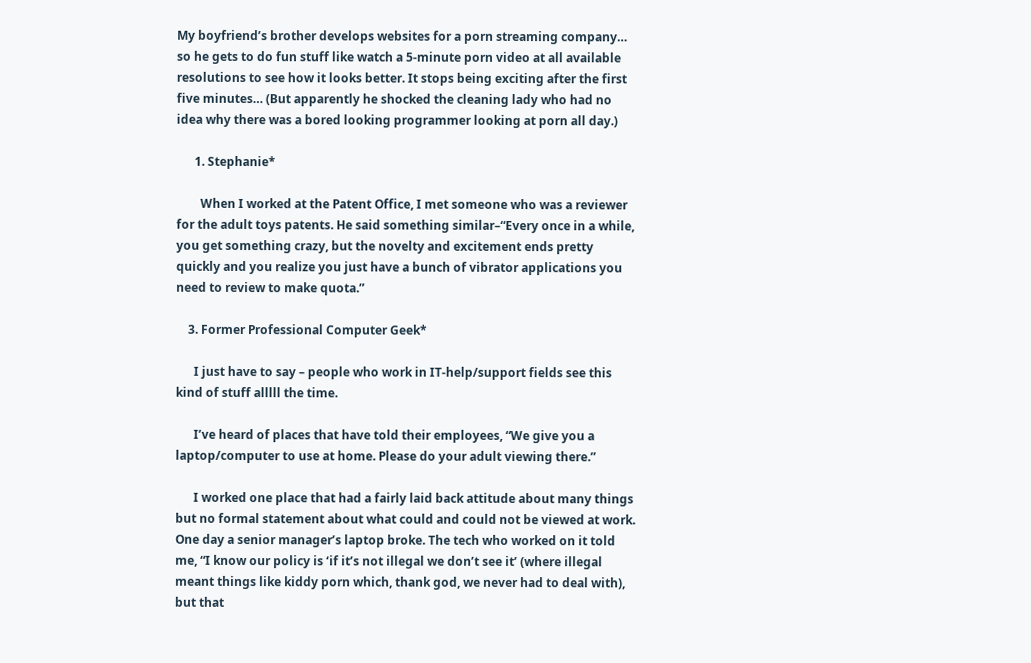My boyfriend’s brother develops websites for a porn streaming company… so he gets to do fun stuff like watch a 5-minute porn video at all available resolutions to see how it looks better. It stops being exciting after the first five minutes… (But apparently he shocked the cleaning lady who had no idea why there was a bored looking programmer looking at porn all day.)

      1. Stephanie*

        When I worked at the Patent Office, I met someone who was a reviewer for the adult toys patents. He said something similar–“Every once in a while, you get something crazy, but the novelty and excitement ends pretty quickly and you realize you just have a bunch of vibrator applications you need to review to make quota.”

    3. Former Professional Computer Geek*

      I just have to say – people who work in IT-help/support fields see this kind of stuff alllll the time.

      I’ve heard of places that have told their employees, “We give you a laptop/computer to use at home. Please do your adult viewing there.”

      I worked one place that had a fairly laid back attitude about many things but no formal statement about what could and could not be viewed at work. One day a senior manager’s laptop broke. The tech who worked on it told me, “I know our policy is ‘if it’s not illegal we don’t see it’ (where illegal meant things like kiddy porn which, thank god, we never had to deal with), but that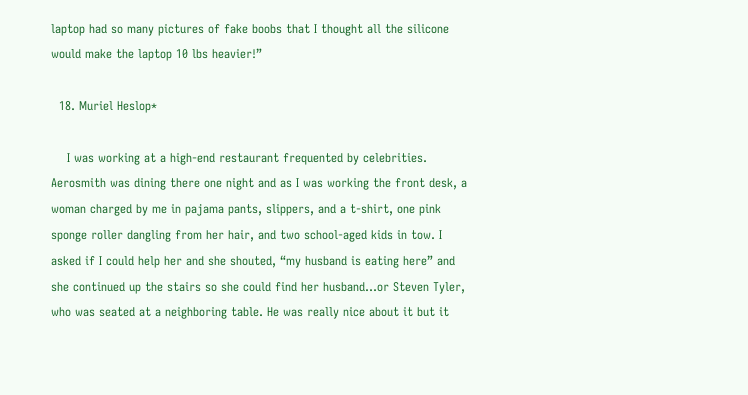laptop had so many pictures of fake boobs that I thought all the silicone would make the laptop 10 lbs heavier!”

  18. Muriel Heslop*

    I was working at a high-end restaurant frequented by celebrities. Aerosmith was dining there one night and as I was working the front desk, a woman charged by me in pajama pants, slippers, and a t-shirt, one pink sponge roller dangling from her hair, and two school-aged kids in tow. I asked if I could help her and she shouted, “my husband is eating here” and she continued up the stairs so she could find her husband…or Steven Tyler, who was seated at a neighboring table. He was really nice about it but it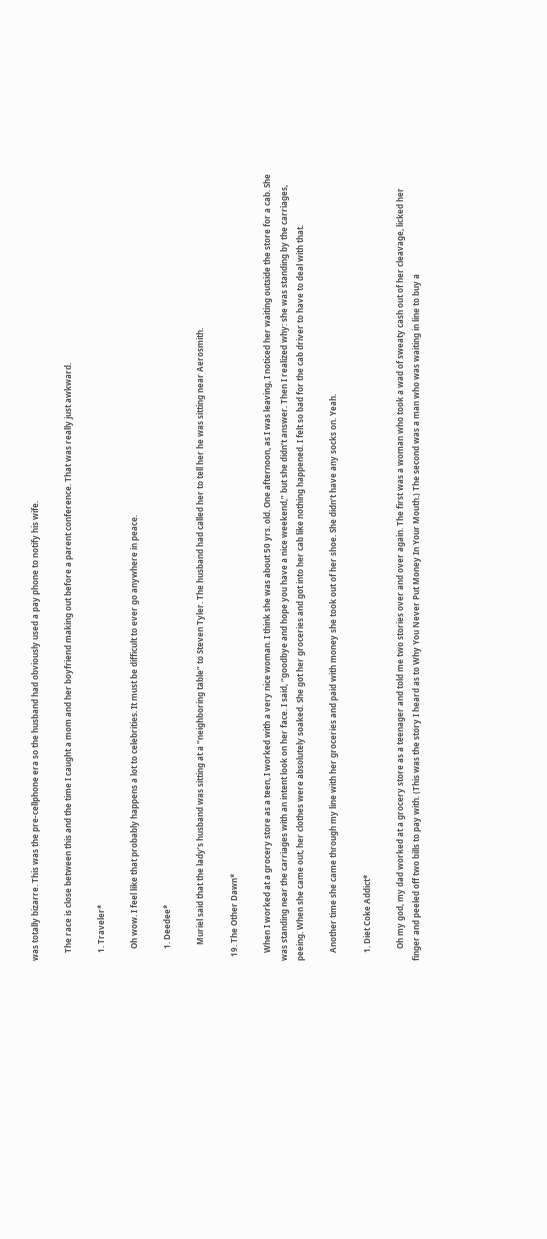was totally bizarre. This was the pre-cellphone era so the husband had obviously used a pay phone to notify his wife.

    The race is close between this and the time I caught a mom and her boyfriend making out before a parent conference. That was really just awkward.

    1. Traveler*

      Oh wow. I feel like that probably happens a lot to celebrities. It must be difficult to ever go anywhere in peace.

      1. Deedee*

        Muriel said that the lady’s husband was sitting at a “neighboring table” to Steven Tyler. The husband had called her to tell her he was sitting near Aerosmith.

  19. The Other Dawn*

    When I worked at a grocery store as a teen, I worked with a very nice woman. I think she was about 50 yrs. old. One afternoon, as I was leaving, I noticed her waiting outside the store for a cab. She was standing near the carriages with an intent look on her face. I said, “goodbye and hope you have a nice weekend,” but she didn’t answer. Then I realized why: she was standing by the carriages, peeing. When she came out, her clothes were absolutely soaked. She got her groceries and got into her cab like nothing happened. I felt so bad for the cab driver to have to deal with that.

    Another time she came through my line with her groceries and paid with money she took out of her shoe. She didn’t have any socks on. Yeah.

    1. Diet Coke Addict*

      Oh my god, my dad worked at a grocery store as a teenager and told me two stories over and over again. The first was a woman who took a wad of sweaty cash out of her cleavage, licked her finger and peeled off two bills to pay with. (This was the story I heard as to Why You Never Put Money In Your Mouth.) The second was a man who was waiting in line to buy a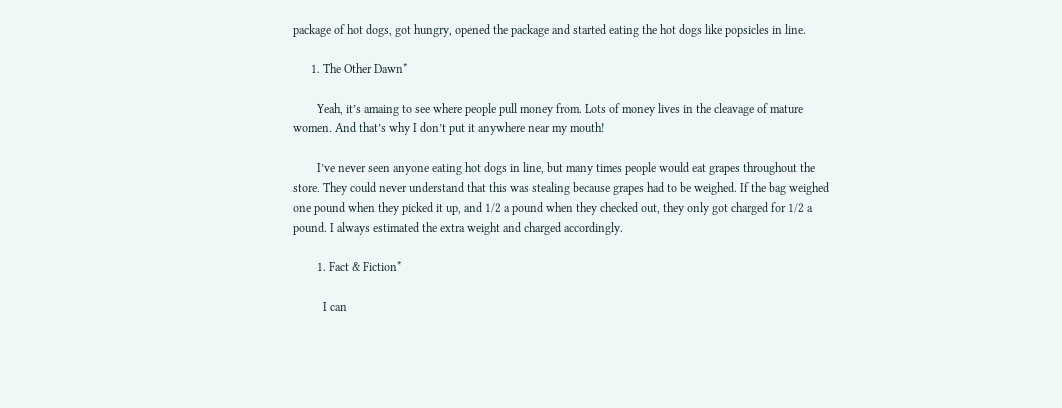package of hot dogs, got hungry, opened the package and started eating the hot dogs like popsicles in line.

      1. The Other Dawn*

        Yeah, it’s amaing to see where people pull money from. Lots of money lives in the cleavage of mature women. And that’s why I don’t put it anywhere near my mouth!

        I’ve never seen anyone eating hot dogs in line, but many times people would eat grapes throughout the store. They could never understand that this was stealing because grapes had to be weighed. If the bag weighed one pound when they picked it up, and 1/2 a pound when they checked out, they only got charged for 1/2 a pound. I always estimated the extra weight and charged accordingly.

        1. Fact & Fiction*

          I can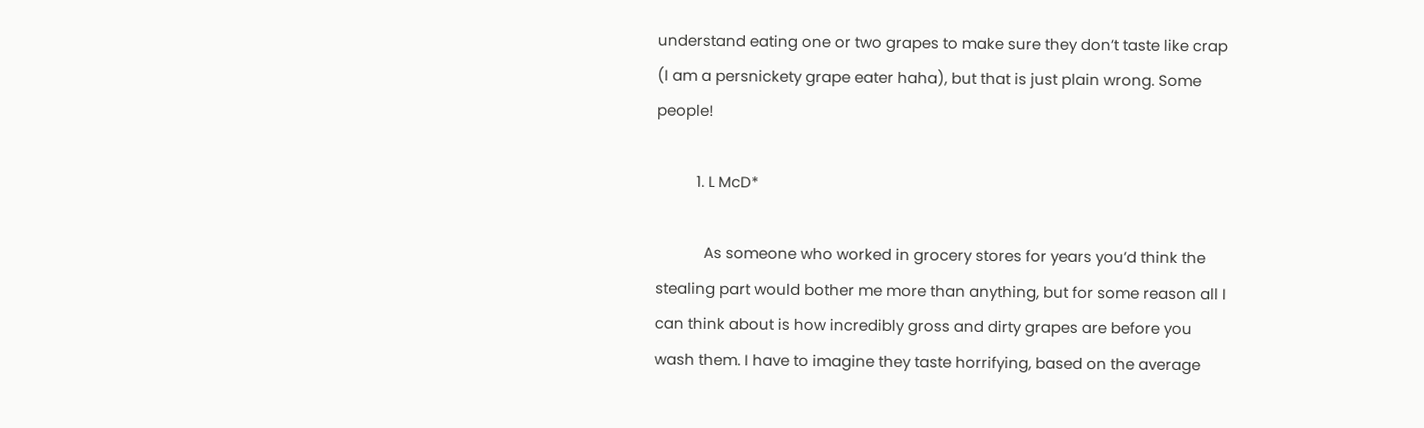understand eating one or two grapes to make sure they don’t taste like crap (I am a persnickety grape eater haha), but that is just plain wrong. Some people!

          1. L McD*

            As someone who worked in grocery stores for years you’d think the stealing part would bother me more than anything, but for some reason all I can think about is how incredibly gross and dirty grapes are before you wash them. I have to imagine they taste horrifying, based on the average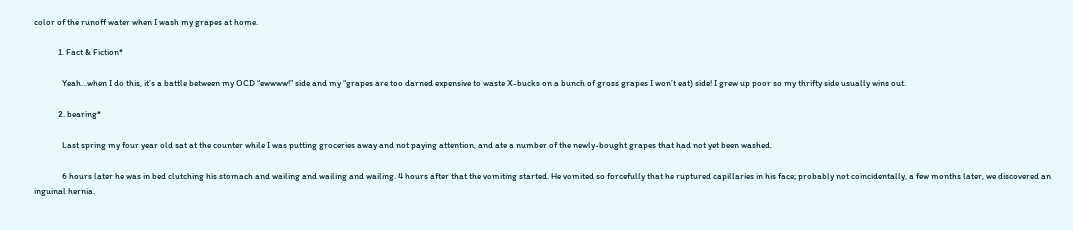color of the runoff water when I wash my grapes at home.

            1. Fact & Fiction*

              Yeah…when I do this, it’s a battle between my OCD “ewwww!” side and my “grapes are too darned expensive to waste X-bucks on a bunch of gross grapes I won’t eat) side! I grew up poor so my thrifty side usually wins out.

            2. bearing*

              Last spring my four year old sat at the counter while I was putting groceries away and not paying attention, and ate a number of the newly-bought grapes that had not yet been washed.

              6 hours later he was in bed clutching his stomach and wailing and wailing and wailing. 4 hours after that the vomiting started. He vomited so forcefully that he ruptured capillaries in his face; probably not coincidentally, a few months later, we discovered an inguinal hernia.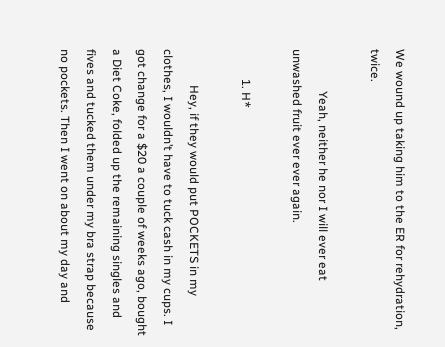We wound up taking him to the ER for rehydration, twice.

              Yeah, neither he nor I will ever eat unwashed fruit ever ever again.

          1. H*

            Hey, if they would put POCKETS in my clothes, I wouldn’t have to tuck cash in my cups. I got change for a $20 a couple of weeks ago, bought a Diet Coke, folded up the remaining singles and fives and tucked them under my bra strap because no pockets. Then I went on about my day and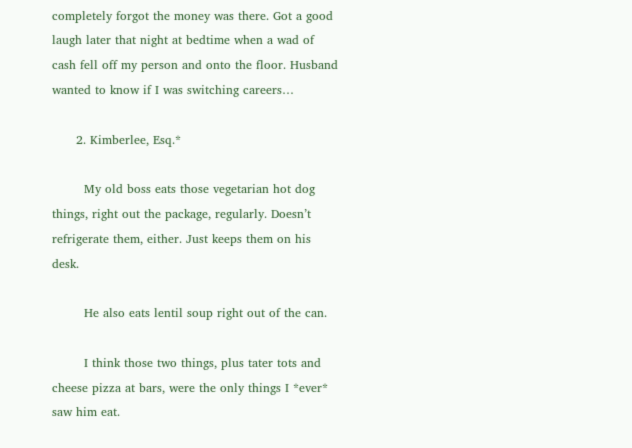completely forgot the money was there. Got a good laugh later that night at bedtime when a wad of cash fell off my person and onto the floor. Husband wanted to know if I was switching careers…

      2. Kimberlee, Esq.*

        My old boss eats those vegetarian hot dog things, right out the package, regularly. Doesn’t refrigerate them, either. Just keeps them on his desk.

        He also eats lentil soup right out of the can.

        I think those two things, plus tater tots and cheese pizza at bars, were the only things I *ever* saw him eat.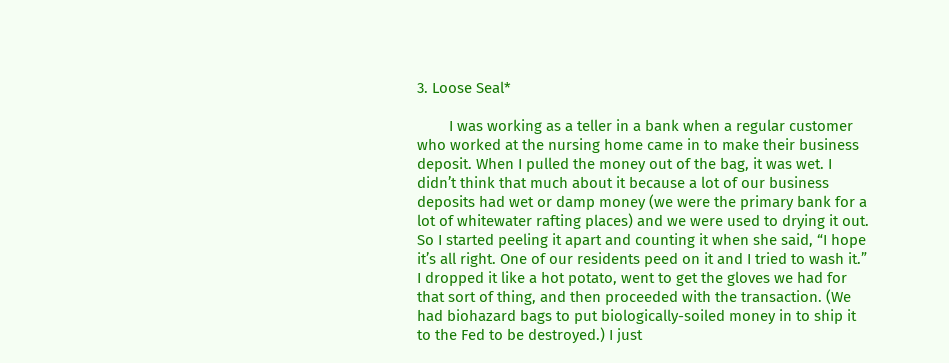3. Loose Seal*

        I was working as a teller in a bank when a regular customer who worked at the nursing home came in to make their business deposit. When I pulled the money out of the bag, it was wet. I didn’t think that much about it because a lot of our business deposits had wet or damp money (we were the primary bank for a lot of whitewater rafting places) and we were used to drying it out. So I started peeling it apart and counting it when she said, “I hope it’s all right. One of our residents peed on it and I tried to wash it.” I dropped it like a hot potato, went to get the gloves we had for that sort of thing, and then proceeded with the transaction. (We had biohazard bags to put biologically-soiled money in to ship it to the Fed to be destroyed.) I just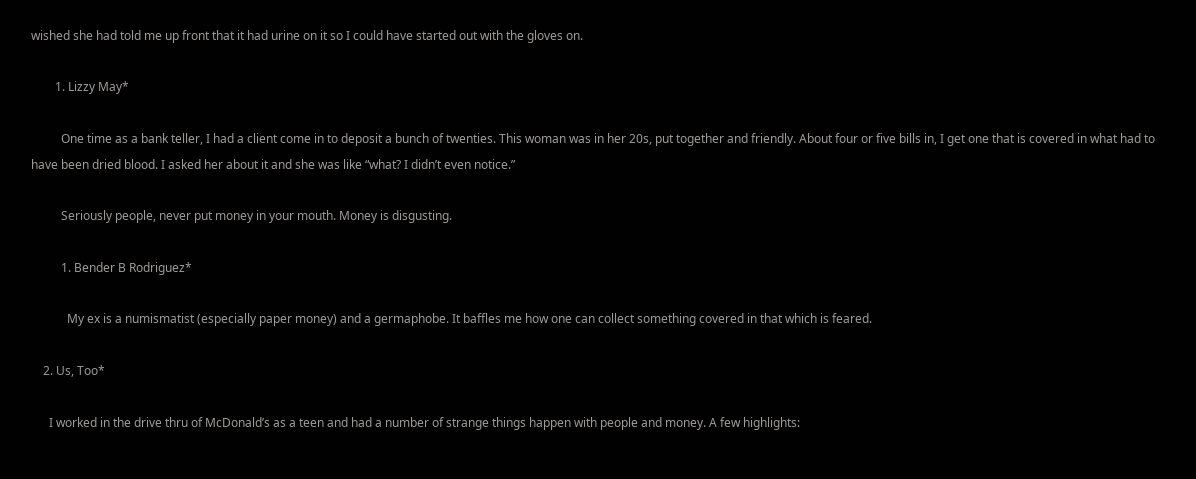wished she had told me up front that it had urine on it so I could have started out with the gloves on.

        1. Lizzy May*

          One time as a bank teller, I had a client come in to deposit a bunch of twenties. This woman was in her 20s, put together and friendly. About four or five bills in, I get one that is covered in what had to have been dried blood. I asked her about it and she was like “what? I didn’t even notice.”

          Seriously people, never put money in your mouth. Money is disgusting.

          1. Bender B Rodriguez*

            My ex is a numismatist (especially paper money) and a germaphobe. It baffles me how one can collect something covered in that which is feared.

    2. Us, Too*

      I worked in the drive thru of McDonald’s as a teen and had a number of strange things happen with people and money. A few highlights: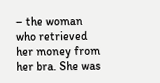– the woman who retrieved her money from her bra. She was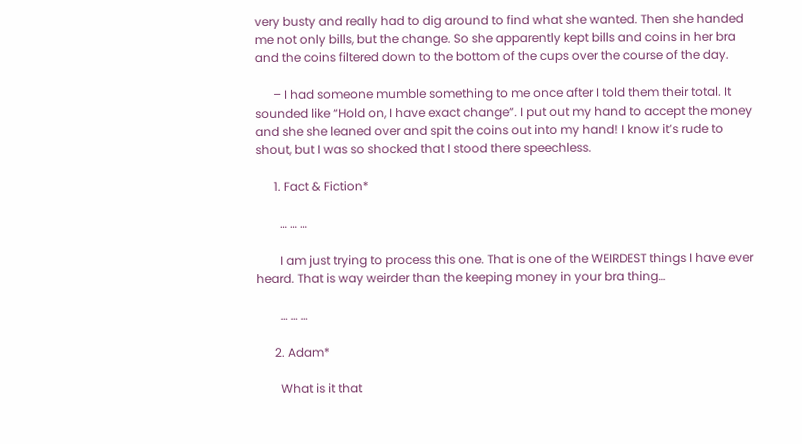very busty and really had to dig around to find what she wanted. Then she handed me not only bills, but the change. So she apparently kept bills and coins in her bra and the coins filtered down to the bottom of the cups over the course of the day.

      – I had someone mumble something to me once after I told them their total. It sounded like “Hold on, I have exact change”. I put out my hand to accept the money and she she leaned over and spit the coins out into my hand! I know it’s rude to shout, but I was so shocked that I stood there speechless.

      1. Fact & Fiction*

        … … …

        I am just trying to process this one. That is one of the WEIRDEST things I have ever heard. That is way weirder than the keeping money in your bra thing…

        … … …

      2. Adam*

        What is it that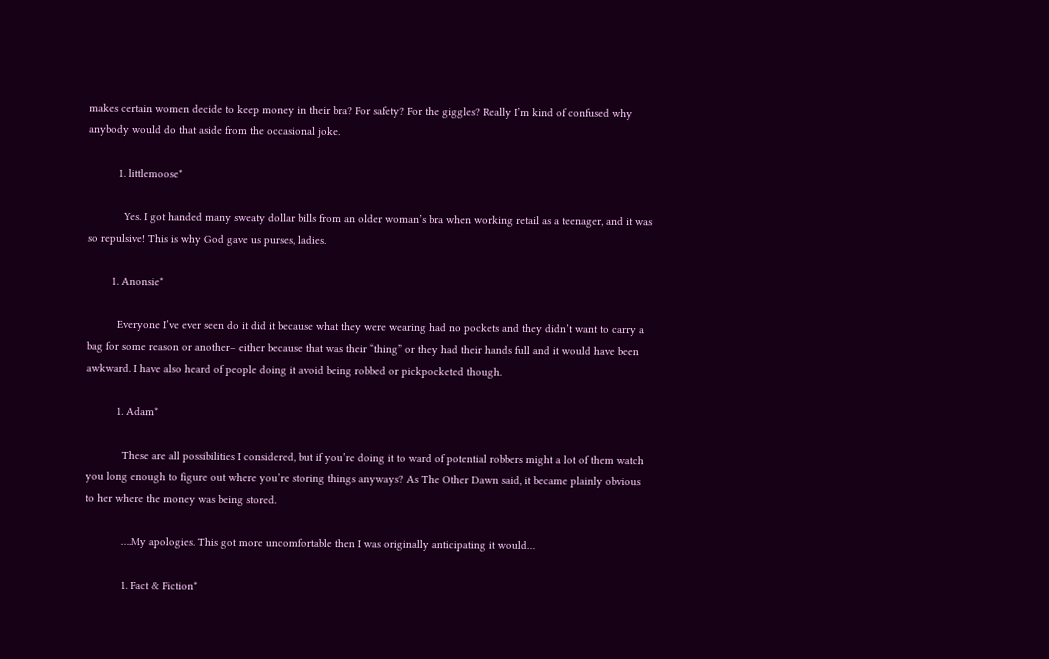makes certain women decide to keep money in their bra? For safety? For the giggles? Really I’m kind of confused why anybody would do that aside from the occasional joke.

          1. littlemoose*

            Yes. I got handed many sweaty dollar bills from an older woman’s bra when working retail as a teenager, and it was so repulsive! This is why God gave us purses, ladies.

        1. Anonsie*

          Everyone I’ve ever seen do it did it because what they were wearing had no pockets and they didn’t want to carry a bag for some reason or another– either because that was their “thing” or they had their hands full and it would have been awkward. I have also heard of people doing it avoid being robbed or pickpocketed though.

          1. Adam*

            These are all possibilities I considered, but if you’re doing it to ward of potential robbers might a lot of them watch you long enough to figure out where you’re storing things anyways? As The Other Dawn said, it became plainly obvious to her where the money was being stored.

            ….My apologies. This got more uncomfortable then I was originally anticipating it would…

            1. Fact & Fiction*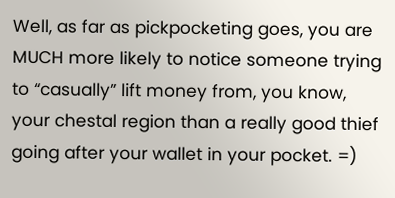Well, as far as pickpocketing goes, you are MUCH more likely to notice someone trying to “casually” lift money from, you know, your chestal region than a really good thief going after your wallet in your pocket. =)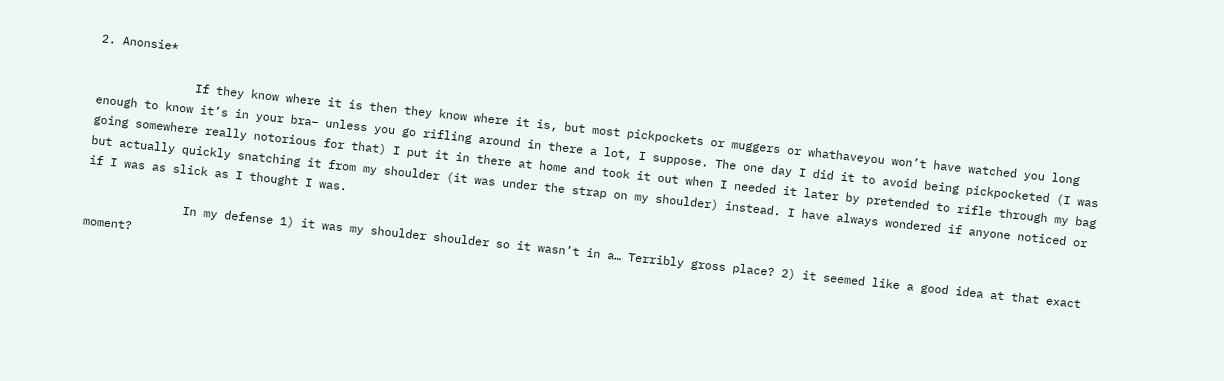2. Anonsie*

              If they know where it is then they know where it is, but most pickpockets or muggers or whathaveyou won’t have watched you long enough to know it’s in your bra– unless you go rifling around in there a lot, I suppose. The one day I did it to avoid being pickpocketed (I was going somewhere really notorious for that) I put it in there at home and took it out when I needed it later by pretended to rifle through my bag but actually quickly snatching it from my shoulder (it was under the strap on my shoulder) instead. I have always wondered if anyone noticed or if I was as slick as I thought I was.

              In my defense 1) it was my shoulder shoulder so it wasn’t in a… Terribly gross place? 2) it seemed like a good idea at that exact moment?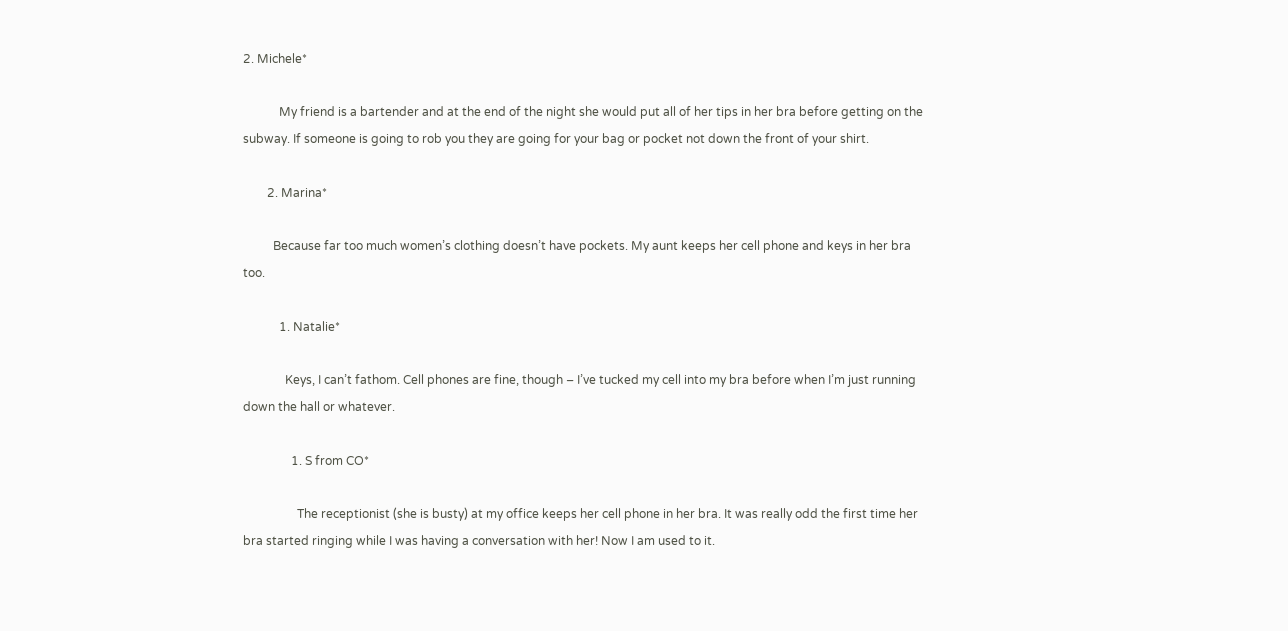2. Michele*

            My friend is a bartender and at the end of the night she would put all of her tips in her bra before getting on the subway. If someone is going to rob you they are going for your bag or pocket not down the front of your shirt.

        2. Marina*

          Because far too much women’s clothing doesn’t have pockets. My aunt keeps her cell phone and keys in her bra too.

            1. Natalie*

              Keys, I can’t fathom. Cell phones are fine, though – I’ve tucked my cell into my bra before when I’m just running down the hall or whatever.

                1. S from CO*

                  The receptionist (she is busty) at my office keeps her cell phone in her bra. It was really odd the first time her bra started ringing while I was having a conversation with her! Now I am used to it.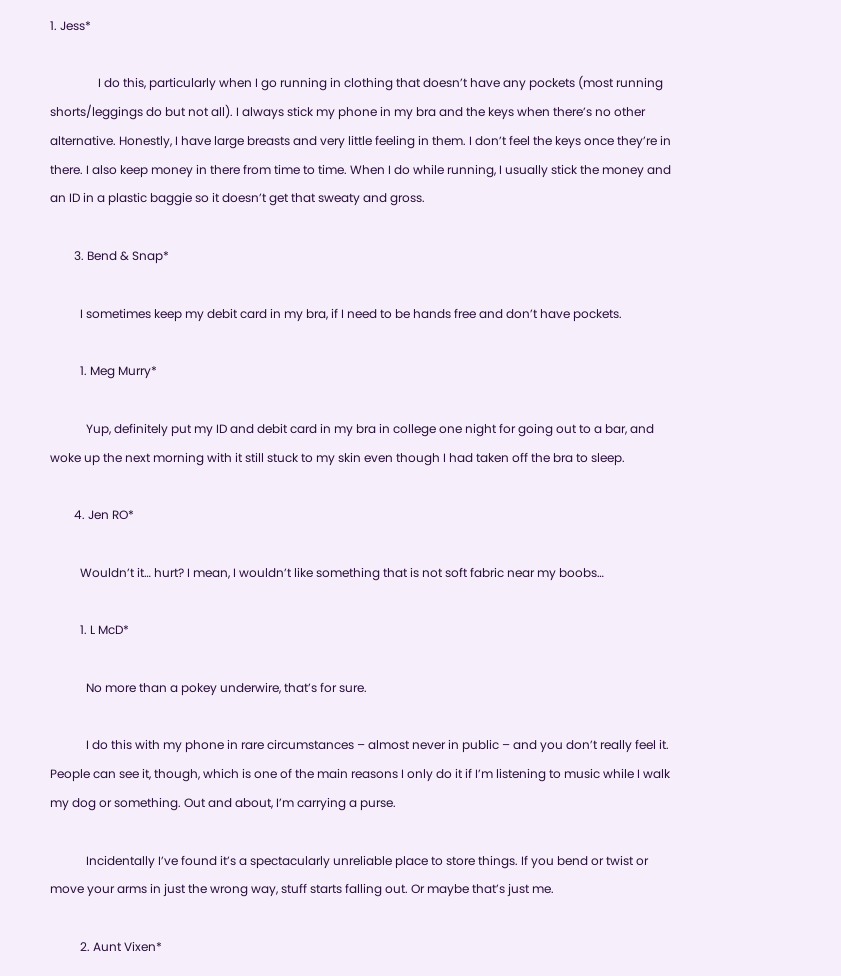1. Jess*

                I do this, particularly when I go running in clothing that doesn’t have any pockets (most running shorts/leggings do but not all). I always stick my phone in my bra and the keys when there’s no other alternative. Honestly, I have large breasts and very little feeling in them. I don’t feel the keys once they’re in there. I also keep money in there from time to time. When I do while running, I usually stick the money and an ID in a plastic baggie so it doesn’t get that sweaty and gross.

        3. Bend & Snap*

          I sometimes keep my debit card in my bra, if I need to be hands free and don’t have pockets.

          1. Meg Murry*

            Yup, definitely put my ID and debit card in my bra in college one night for going out to a bar, and woke up the next morning with it still stuck to my skin even though I had taken off the bra to sleep.

        4. Jen RO*

          Wouldn’t it… hurt? I mean, I wouldn’t like something that is not soft fabric near my boobs…

          1. L McD*

            No more than a pokey underwire, that’s for sure.

            I do this with my phone in rare circumstances – almost never in public – and you don’t really feel it. People can see it, though, which is one of the main reasons I only do it if I’m listening to music while I walk my dog or something. Out and about, I’m carrying a purse.

            Incidentally I’ve found it’s a spectacularly unreliable place to store things. If you bend or twist or move your arms in just the wrong way, stuff starts falling out. Or maybe that’s just me.

          2. Aunt Vixen*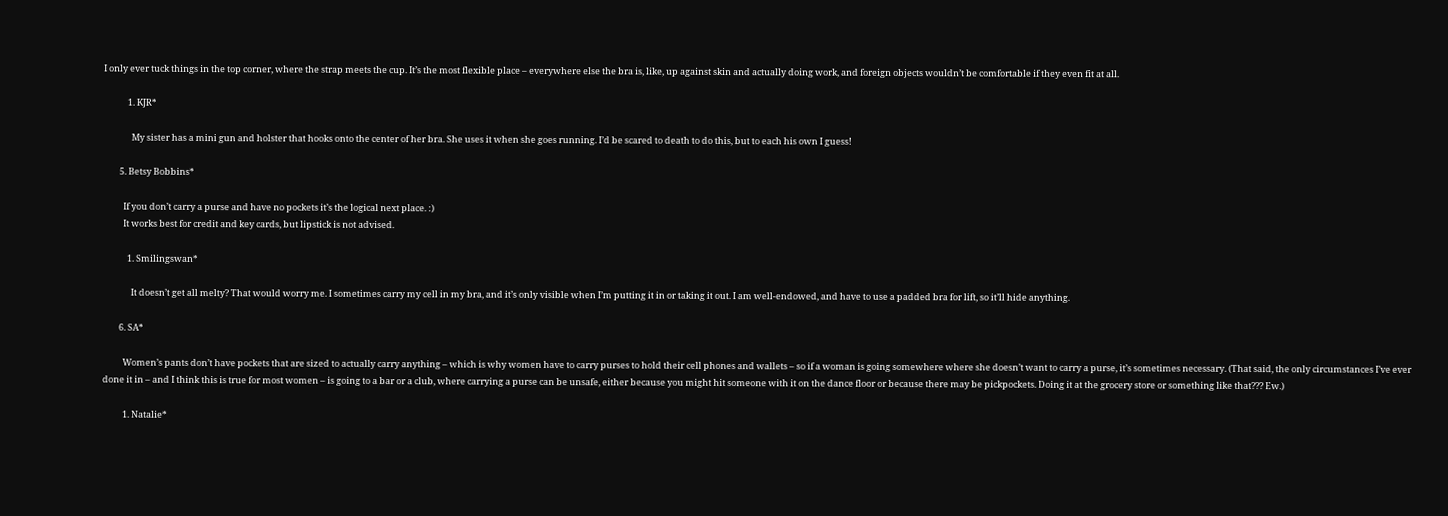I only ever tuck things in the top corner, where the strap meets the cup. It’s the most flexible place – everywhere else the bra is, like, up against skin and actually doing work, and foreign objects wouldn’t be comfortable if they even fit at all.

            1. KJR*

              My sister has a mini gun and holster that hooks onto the center of her bra. She uses it when she goes running. I’d be scared to death to do this, but to each his own I guess!

        5. Betsy Bobbins*

          If you don’t carry a purse and have no pockets it’s the logical next place. :)
          It works best for credit and key cards, but lipstick is not advised.

            1. Smilingswan*

              It doesn’t get all melty? That would worry me. I sometimes carry my cell in my bra, and it’s only visible when I’m putting it in or taking it out. I am well-endowed, and have to use a padded bra for lift, so it’ll hide anything.

        6. SA*

          Women’s pants don’t have pockets that are sized to actually carry anything – which is why women have to carry purses to hold their cell phones and wallets – so if a woman is going somewhere where she doesn’t want to carry a purse, it’s sometimes necessary. (That said, the only circumstances I’ve ever done it in – and I think this is true for most women – is going to a bar or a club, where carrying a purse can be unsafe, either because you might hit someone with it on the dance floor or because there may be pickpockets. Doing it at the grocery store or something like that??? Ew.)

          1. Natalie*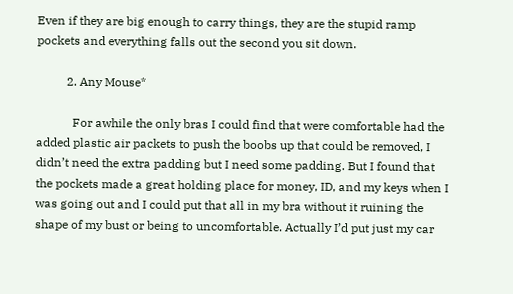Even if they are big enough to carry things, they are the stupid ramp pockets and everything falls out the second you sit down.

          2. Any Mouse*

            For awhile the only bras I could find that were comfortable had the added plastic air packets to push the boobs up that could be removed, I didn’t need the extra padding but I need some padding. But I found that the pockets made a great holding place for money, ID, and my keys when I was going out and I could put that all in my bra without it ruining the shape of my bust or being to uncomfortable. Actually I’d put just my car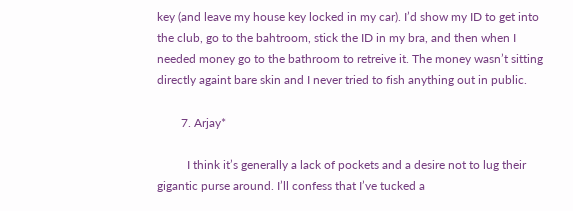key (and leave my house key locked in my car). I’d show my ID to get into the club, go to the bahtroom, stick the ID in my bra, and then when I needed money go to the bathroom to retreive it. The money wasn’t sitting directly againt bare skin and I never tried to fish anything out in public.

        7. Arjay*

          I think it’s generally a lack of pockets and a desire not to lug their gigantic purse around. I’ll confess that I’ve tucked a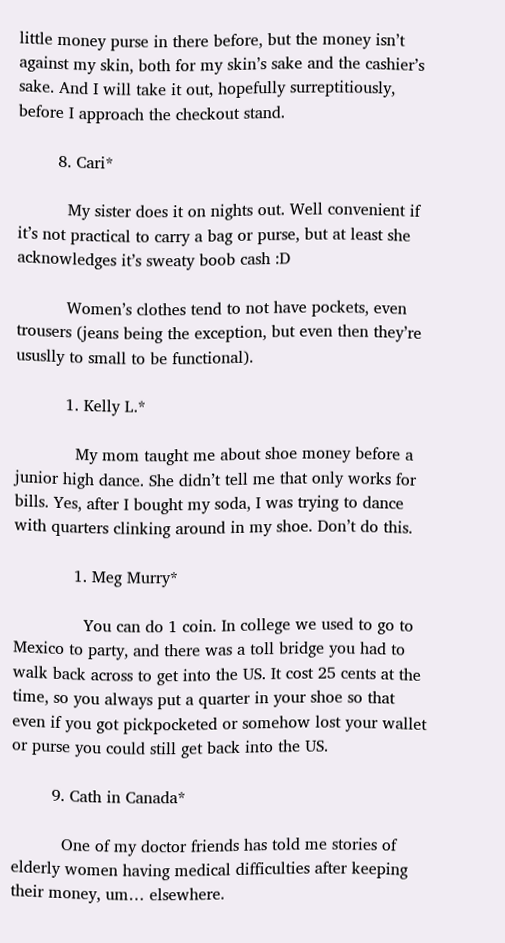little money purse in there before, but the money isn’t against my skin, both for my skin’s sake and the cashier’s sake. And I will take it out, hopefully surreptitiously, before I approach the checkout stand.

        8. Cari*

          My sister does it on nights out. Well convenient if it’s not practical to carry a bag or purse, but at least she acknowledges it’s sweaty boob cash :D

          Women’s clothes tend to not have pockets, even trousers (jeans being the exception, but even then they’re ususlly to small to be functional).

          1. Kelly L.*

            My mom taught me about shoe money before a junior high dance. She didn’t tell me that only works for bills. Yes, after I bought my soda, I was trying to dance with quarters clinking around in my shoe. Don’t do this.

            1. Meg Murry*

              You can do 1 coin. In college we used to go to Mexico to party, and there was a toll bridge you had to walk back across to get into the US. It cost 25 cents at the time, so you always put a quarter in your shoe so that even if you got pickpocketed or somehow lost your wallet or purse you could still get back into the US.

        9. Cath in Canada*

          One of my doctor friends has told me stories of elderly women having medical difficulties after keeping their money, um… elsewhere.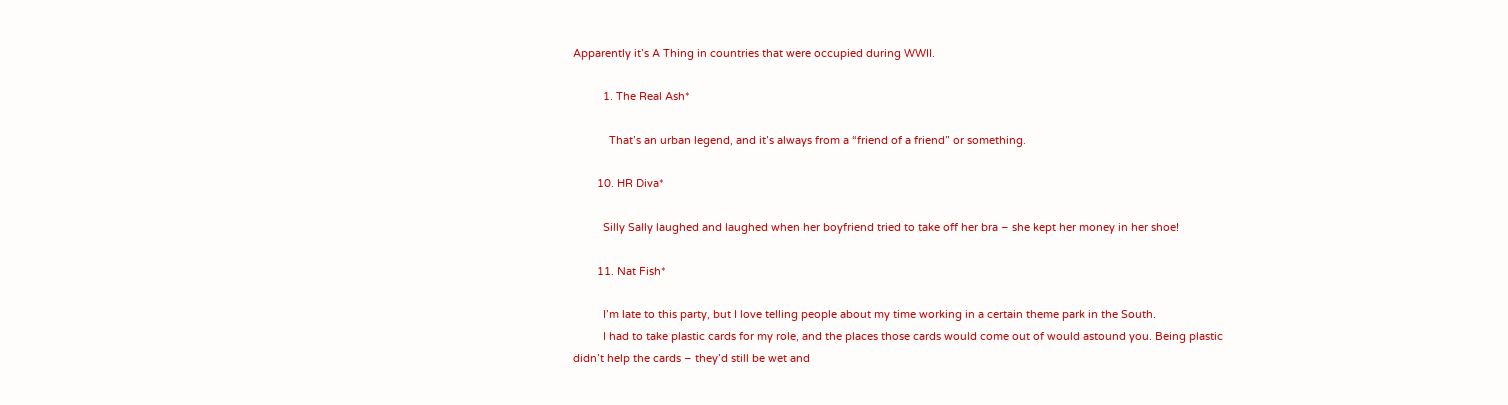Apparently it’s A Thing in countries that were occupied during WWII.

          1. The Real Ash*

            That’s an urban legend, and it’s always from a “friend of a friend” or something.

        10. HR Diva*

          Silly Sally laughed and laughed when her boyfriend tried to take off her bra – she kept her money in her shoe!

        11. Nat Fish*

          I’m late to this party, but I love telling people about my time working in a certain theme park in the South.
          I had to take plastic cards for my role, and the places those cards would come out of would astound you. Being plastic didn’t help the cards – they’d still be wet and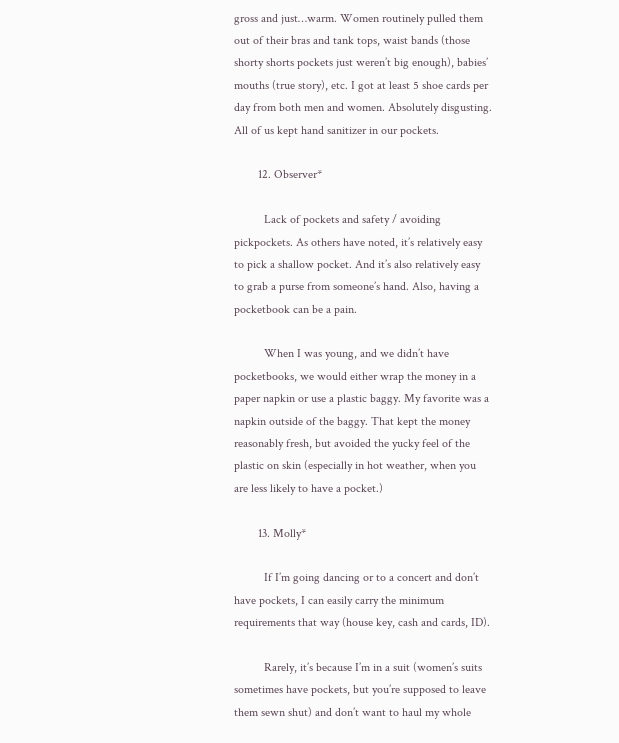gross and just…warm. Women routinely pulled them out of their bras and tank tops, waist bands (those shorty shorts pockets just weren’t big enough), babies’ mouths (true story), etc. I got at least 5 shoe cards per day from both men and women. Absolutely disgusting. All of us kept hand sanitizer in our pockets.

        12. Observer*

          Lack of pockets and safety / avoiding pickpockets. As others have noted, it’s relatively easy to pick a shallow pocket. And it’s also relatively easy to grab a purse from someone’s hand. Also, having a pocketbook can be a pain.

          When I was young, and we didn’t have pocketbooks, we would either wrap the money in a paper napkin or use a plastic baggy. My favorite was a napkin outside of the baggy. That kept the money reasonably fresh, but avoided the yucky feel of the plastic on skin (especially in hot weather, when you are less likely to have a pocket.)

        13. Molly*

          If I’m going dancing or to a concert and don’t have pockets, I can easily carry the minimum requirements that way (house key, cash and cards, ID).

          Rarely, it’s because I’m in a suit (women’s suits sometimes have pockets, but you’re supposed to leave them sewn shut) and don’t want to haul my whole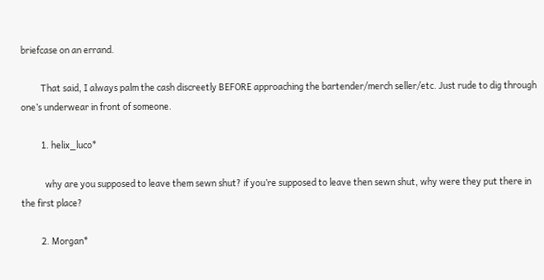briefcase on an errand.

          That said, I always palm the cash discreetly BEFORE approaching the bartender/merch seller/etc. Just rude to dig through one’s underwear in front of someone.

          1. helix_luco*

            why are you supposed to leave them sewn shut? if you’re supposed to leave then sewn shut, why were they put there in the first place?

          2. Morgan*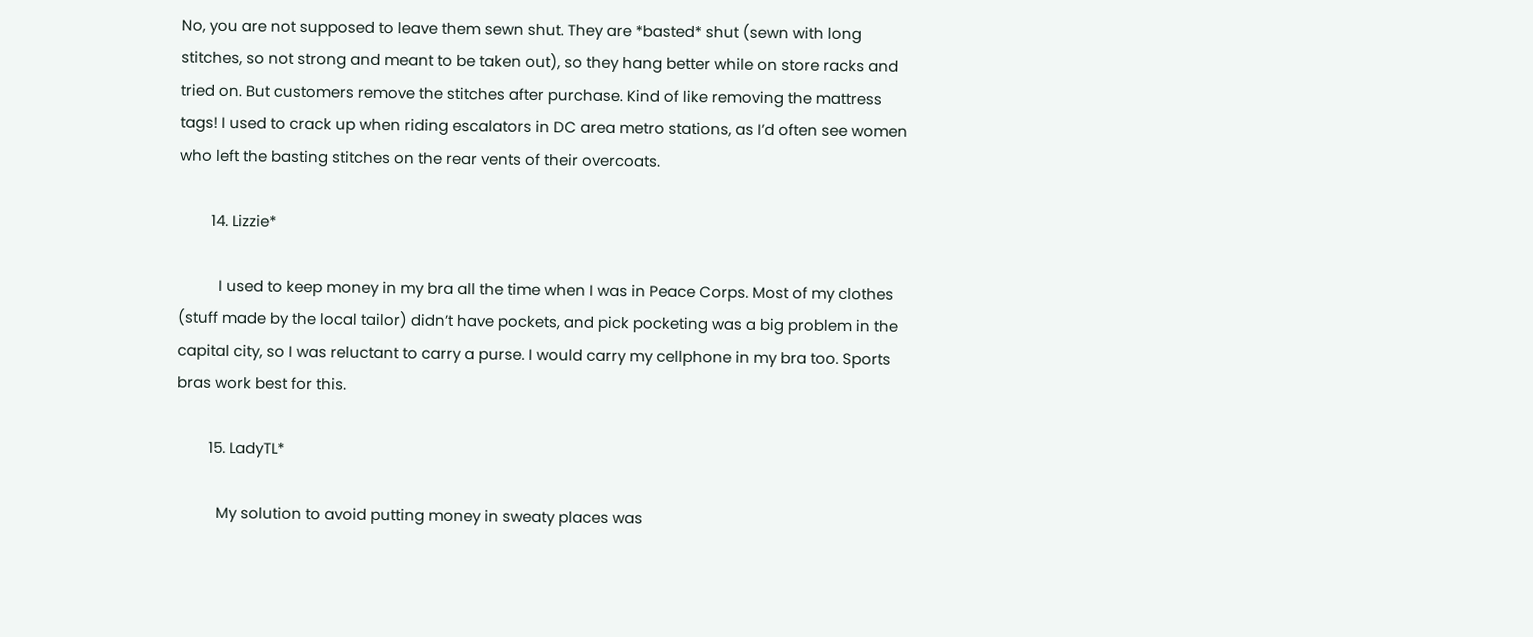No, you are not supposed to leave them sewn shut. They are *basted* shut (sewn with long stitches, so not strong and meant to be taken out), so they hang better while on store racks and tried on. But customers remove the stitches after purchase. Kind of like removing the mattress tags! I used to crack up when riding escalators in DC area metro stations, as I’d often see women who left the basting stitches on the rear vents of their overcoats.

        14. Lizzie*

          I used to keep money in my bra all the time when I was in Peace Corps. Most of my clothes (stuff made by the local tailor) didn’t have pockets, and pick pocketing was a big problem in the capital city, so I was reluctant to carry a purse. I would carry my cellphone in my bra too. Sports bras work best for this.

        15. LadyTL*

          My solution to avoid putting money in sweaty places was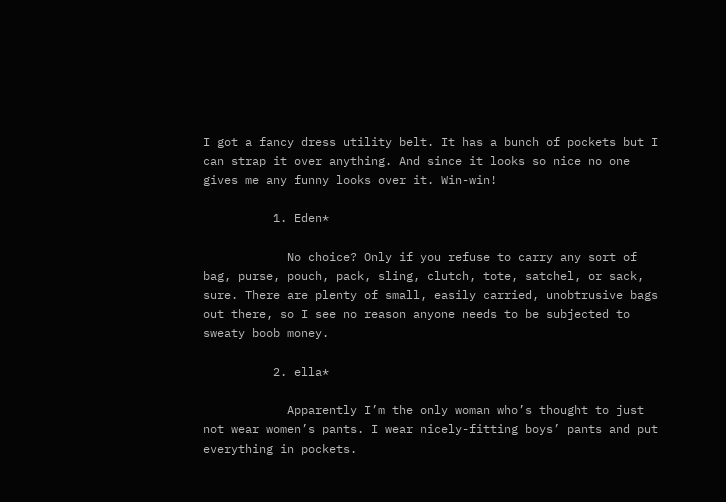I got a fancy dress utility belt. It has a bunch of pockets but I can strap it over anything. And since it looks so nice no one gives me any funny looks over it. Win-win!

          1. Eden*

            No choice? Only if you refuse to carry any sort of bag, purse, pouch, pack, sling, clutch, tote, satchel, or sack, sure. There are plenty of small, easily carried, unobtrusive bags out there, so I see no reason anyone needs to be subjected to sweaty boob money.

          2. ella*

            Apparently I’m the only woman who’s thought to just not wear women’s pants. I wear nicely-fitting boys’ pants and put everything in pockets.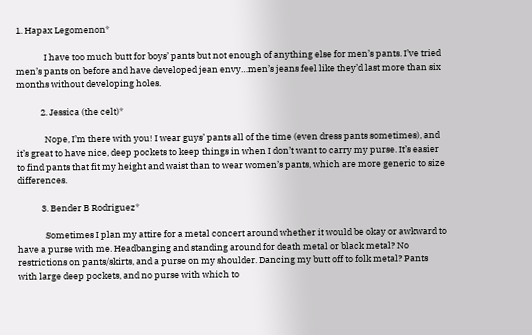1. Hapax Legomenon*

              I have too much butt for boys’ pants but not enough of anything else for men’s pants. I’ve tried men’s pants on before and have developed jean envy…men’s jeans feel like they’d last more than six months without developing holes.

            2. Jessica (the celt)*

              Nope, I’m there with you! I wear guys’ pants all of the time (even dress pants sometimes), and it’s great to have nice, deep pockets to keep things in when I don’t want to carry my purse. It’s easier to find pants that fit my height and waist than to wear women’s pants, which are more generic to size differences.

            3. Bender B Rodriguez*

              Sometimes I plan my attire for a metal concert around whether it would be okay or awkward to have a purse with me. Headbanging and standing around for death metal or black metal? No restrictions on pants/skirts, and a purse on my shoulder. Dancing my butt off to folk metal? Pants with large deep pockets, and no purse with which to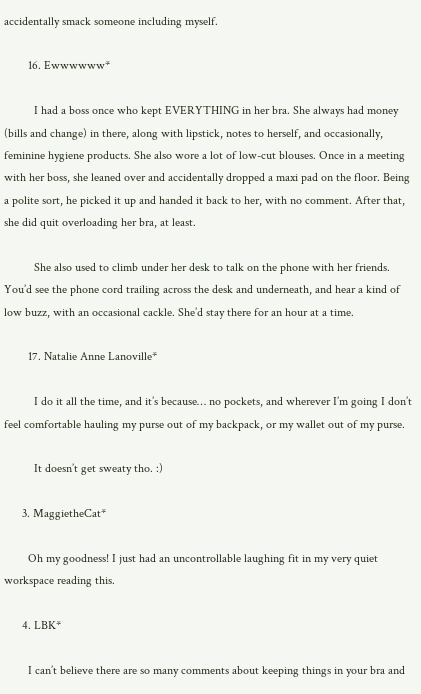accidentally smack someone including myself.

        16. Ewwwwww*

          I had a boss once who kept EVERYTHING in her bra. She always had money (bills and change) in there, along with lipstick, notes to herself, and occasionally, feminine hygiene products. She also wore a lot of low-cut blouses. Once in a meeting with her boss, she leaned over and accidentally dropped a maxi pad on the floor. Being a polite sort, he picked it up and handed it back to her, with no comment. After that, she did quit overloading her bra, at least.

          She also used to climb under her desk to talk on the phone with her friends. You’d see the phone cord trailing across the desk and underneath, and hear a kind of low buzz, with an occasional cackle. She’d stay there for an hour at a time.

        17. Natalie Anne Lanoville*

          I do it all the time, and it’s because… no pockets, and wherever I’m going I don’t feel comfortable hauling my purse out of my backpack, or my wallet out of my purse.

          It doesn’t get sweaty tho. :)

      3. MaggietheCat*

        Oh my goodness! I just had an uncontrollable laughing fit in my very quiet workspace reading this.

      4. LBK*

        I can’t believe there are so many comments about keeping things in your bra and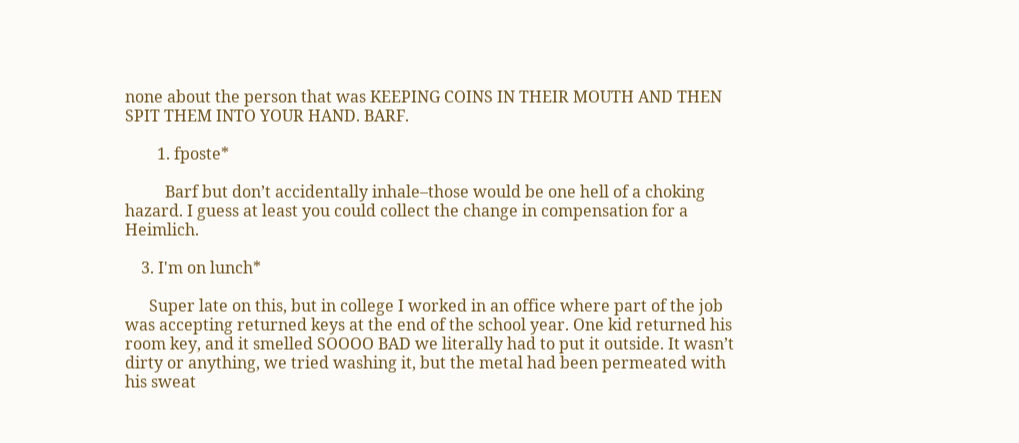none about the person that was KEEPING COINS IN THEIR MOUTH AND THEN SPIT THEM INTO YOUR HAND. BARF.

        1. fposte*

          Barf but don’t accidentally inhale–those would be one hell of a choking hazard. I guess at least you could collect the change in compensation for a Heimlich.

    3. I'm on lunch*

      Super late on this, but in college I worked in an office where part of the job was accepting returned keys at the end of the school year. One kid returned his room key, and it smelled SOOOO BAD we literally had to put it outside. It wasn’t dirty or anything, we tried washing it, but the metal had been permeated with his sweat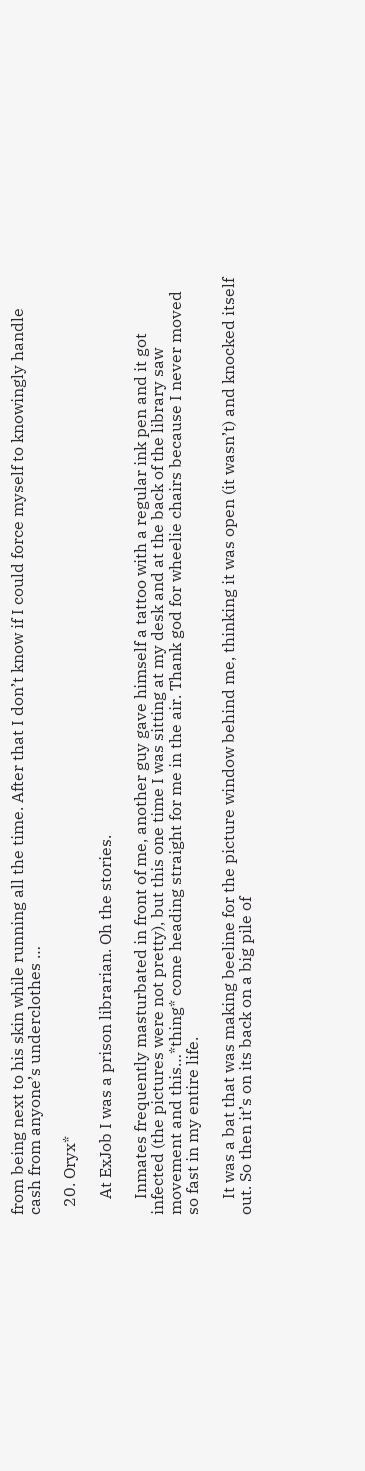from being next to his skin while running all the time. After that I don’t know if I could force myself to knowingly handle cash from anyone’s underclothes …

  20. Oryx*

    At ExJob I was a prison librarian. Oh the stories.

    Inmates frequently masturbated in front of me, another guy gave himself a tattoo with a regular ink pen and it got infected (the pictures were not pretty), but this one time I was sitting at my desk and at the back of the library saw movement and this…*thing* come heading straight for me in the air. Thank god for wheelie chairs because I never moved so fast in my entire life.

    It was a bat that was making beeline for the picture window behind me, thinking it was open (it wasn’t) and knocked itself out. So then it’s on its back on a big pile of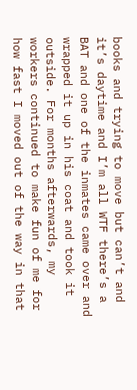books and trying to move but can’t and it’s daytime and I’m all WTF there’s a BAT and one of the inmates came over and wrapped it up in his coat and took it outside. For months afterwards, my workers continued to make fun of me for how fast I moved out of the way in that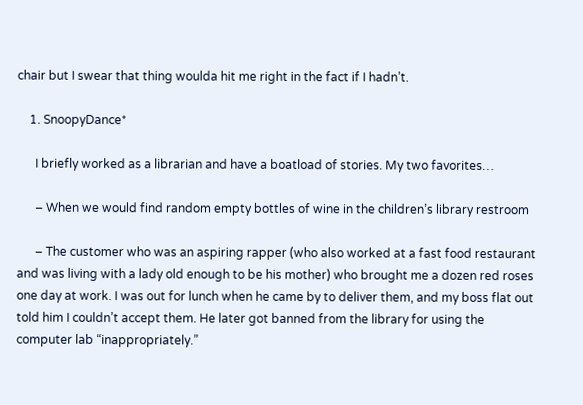chair but I swear that thing woulda hit me right in the fact if I hadn’t.

    1. SnoopyDance*

      I briefly worked as a librarian and have a boatload of stories. My two favorites…

      – When we would find random empty bottles of wine in the children’s library restroom

      – The customer who was an aspiring rapper (who also worked at a fast food restaurant and was living with a lady old enough to be his mother) who brought me a dozen red roses one day at work. I was out for lunch when he came by to deliver them, and my boss flat out told him I couldn’t accept them. He later got banned from the library for using the computer lab “inappropriately.”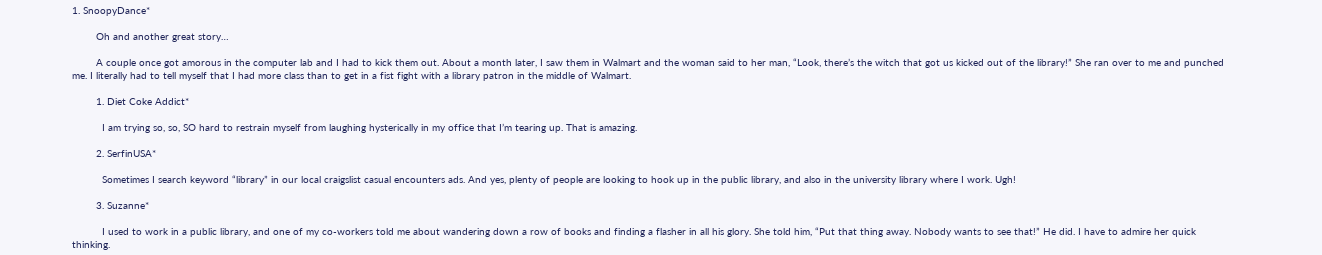1. SnoopyDance*

        Oh and another great story…

        A couple once got amorous in the computer lab and I had to kick them out. About a month later, I saw them in Walmart and the woman said to her man, “Look, there’s the witch that got us kicked out of the library!” She ran over to me and punched me. I literally had to tell myself that I had more class than to get in a fist fight with a library patron in the middle of Walmart.

        1. Diet Coke Addict*

          I am trying so, so, SO hard to restrain myself from laughing hysterically in my office that I’m tearing up. That is amazing.

        2. SerfinUSA*

          Sometimes I search keyword “library” in our local craigslist casual encounters ads. And yes, plenty of people are looking to hook up in the public library, and also in the university library where I work. Ugh!

        3. Suzanne*

          I used to work in a public library, and one of my co-workers told me about wandering down a row of books and finding a flasher in all his glory. She told him, “Put that thing away. Nobody wants to see that!” He did. I have to admire her quick thinking.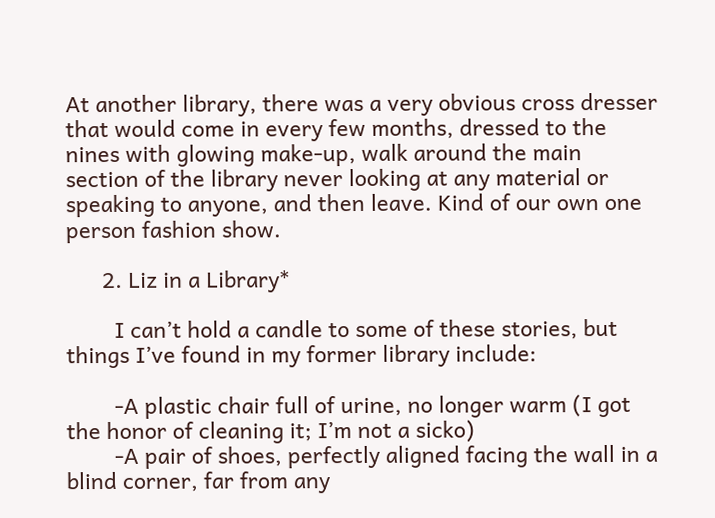At another library, there was a very obvious cross dresser that would come in every few months, dressed to the nines with glowing make-up, walk around the main section of the library never looking at any material or speaking to anyone, and then leave. Kind of our own one person fashion show.

      2. Liz in a Library*

        I can’t hold a candle to some of these stories, but things I’ve found in my former library include:

        -A plastic chair full of urine, no longer warm (I got the honor of cleaning it; I’m not a sicko)
        -A pair of shoes, perfectly aligned facing the wall in a blind corner, far from any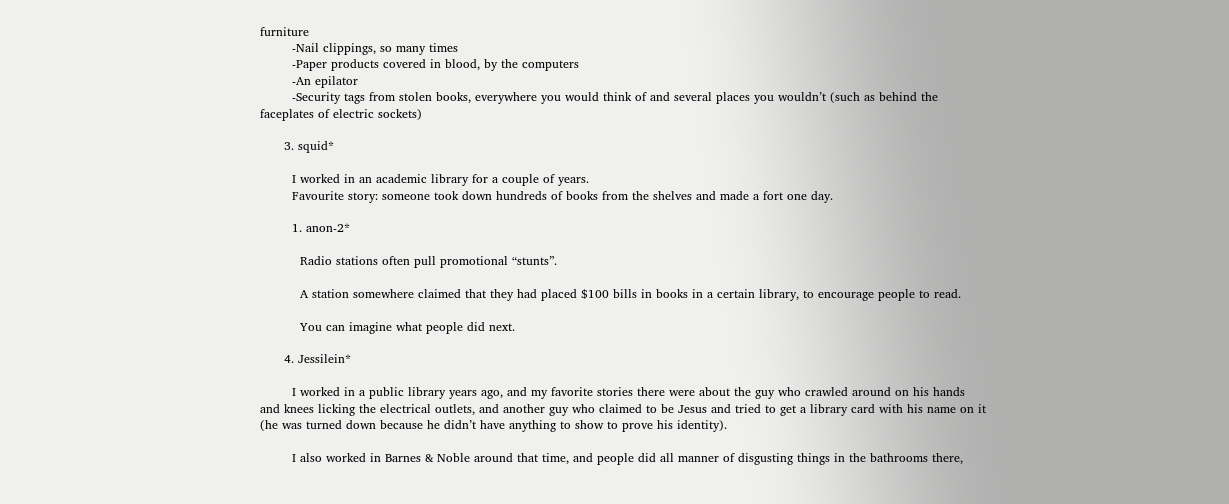furniture
        -Nail clippings, so many times
        -Paper products covered in blood, by the computers
        -An epilator
        -Security tags from stolen books, everywhere you would think of and several places you wouldn’t (such as behind the faceplates of electric sockets)

      3. squid*

        I worked in an academic library for a couple of years.
        Favourite story: someone took down hundreds of books from the shelves and made a fort one day.

        1. anon-2*

          Radio stations often pull promotional “stunts”.

          A station somewhere claimed that they had placed $100 bills in books in a certain library, to encourage people to read.

          You can imagine what people did next.

      4. Jessilein*

        I worked in a public library years ago, and my favorite stories there were about the guy who crawled around on his hands and knees licking the electrical outlets, and another guy who claimed to be Jesus and tried to get a library card with his name on it (he was turned down because he didn’t have anything to show to prove his identity).

        I also worked in Barnes & Noble around that time, and people did all manner of disgusting things in the bathrooms there,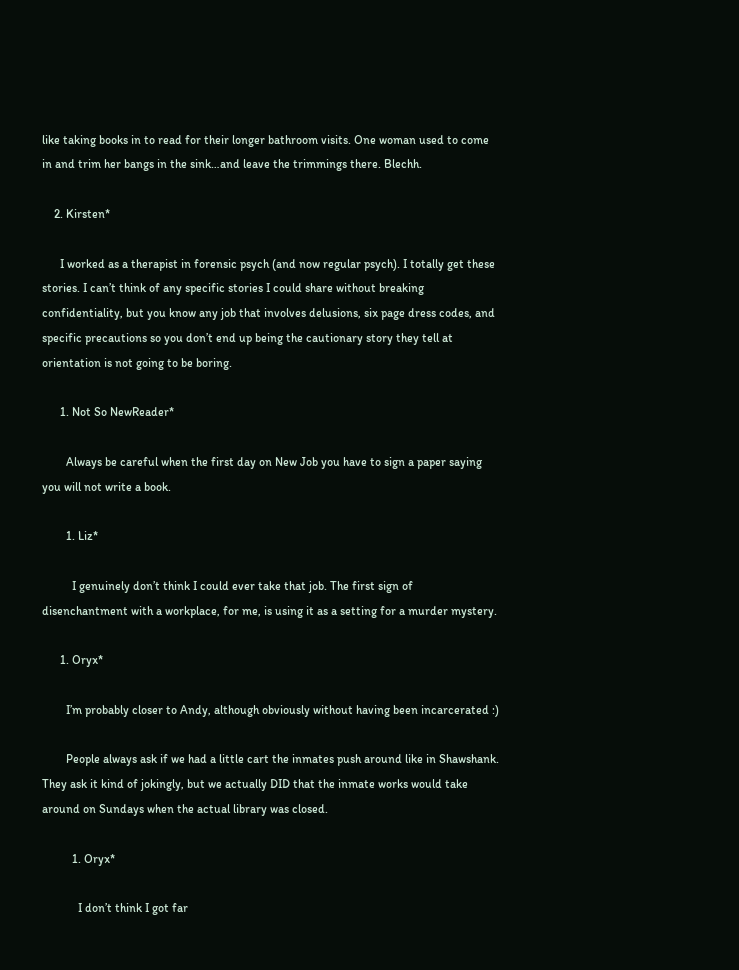like taking books in to read for their longer bathroom visits. One woman used to come in and trim her bangs in the sink…and leave the trimmings there. Blechh.

    2. Kirsten*

      I worked as a therapist in forensic psych (and now regular psych). I totally get these stories. I can’t think of any specific stories I could share without breaking confidentiality, but you know any job that involves delusions, six page dress codes, and specific precautions so you don’t end up being the cautionary story they tell at orientation is not going to be boring.

      1. Not So NewReader*

        Always be careful when the first day on New Job you have to sign a paper saying you will not write a book.

        1. Liz*

          I genuinely don’t think I could ever take that job. The first sign of disenchantment with a workplace, for me, is using it as a setting for a murder mystery.

      1. Oryx*

        I’m probably closer to Andy, although obviously without having been incarcerated :)

        People always ask if we had a little cart the inmates push around like in Shawshank. They ask it kind of jokingly, but we actually DID that the inmate works would take around on Sundays when the actual library was closed.

          1. Oryx*

            I don’t think I got far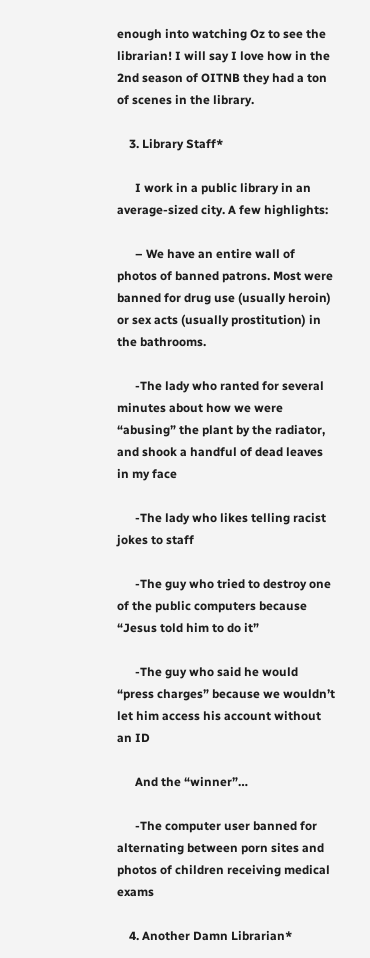enough into watching Oz to see the librarian! I will say I love how in the 2nd season of OITNB they had a ton of scenes in the library.

    3. Library Staff*

      I work in a public library in an average-sized city. A few highlights:

      – We have an entire wall of photos of banned patrons. Most were banned for drug use (usually heroin) or sex acts (usually prostitution) in the bathrooms.

      -The lady who ranted for several minutes about how we were “abusing” the plant by the radiator, and shook a handful of dead leaves in my face

      -The lady who likes telling racist jokes to staff

      -The guy who tried to destroy one of the public computers because “Jesus told him to do it”

      -The guy who said he would “press charges” because we wouldn’t let him access his account without an ID

      And the “winner”…

      -The computer user banned for alternating between porn sites and photos of children receiving medical exams

    4. Another Damn Librarian*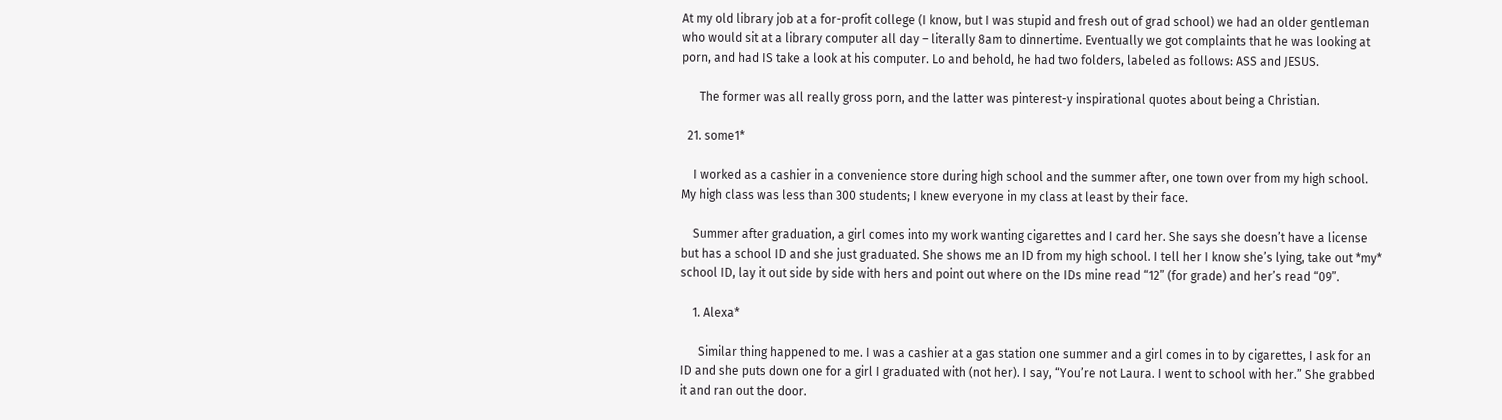At my old library job at a for-profit college (I know, but I was stupid and fresh out of grad school) we had an older gentleman who would sit at a library computer all day – literally 8am to dinnertime. Eventually we got complaints that he was looking at porn, and had IS take a look at his computer. Lo and behold, he had two folders, labeled as follows: ASS and JESUS.

      The former was all really gross porn, and the latter was pinterest-y inspirational quotes about being a Christian.

  21. some1*

    I worked as a cashier in a convenience store during high school and the summer after, one town over from my high school. My high class was less than 300 students; I knew everyone in my class at least by their face.

    Summer after graduation, a girl comes into my work wanting cigarettes and I card her. She says she doesn’t have a license but has a school ID and she just graduated. She shows me an ID from my high school. I tell her I know she’s lying, take out *my* school ID, lay it out side by side with hers and point out where on the IDs mine read “12” (for grade) and her’s read “09”.

    1. Alexa*

      Similar thing happened to me. I was a cashier at a gas station one summer and a girl comes in to by cigarettes, I ask for an ID and she puts down one for a girl I graduated with (not her). I say, “You’re not Laura. I went to school with her.” She grabbed it and ran out the door.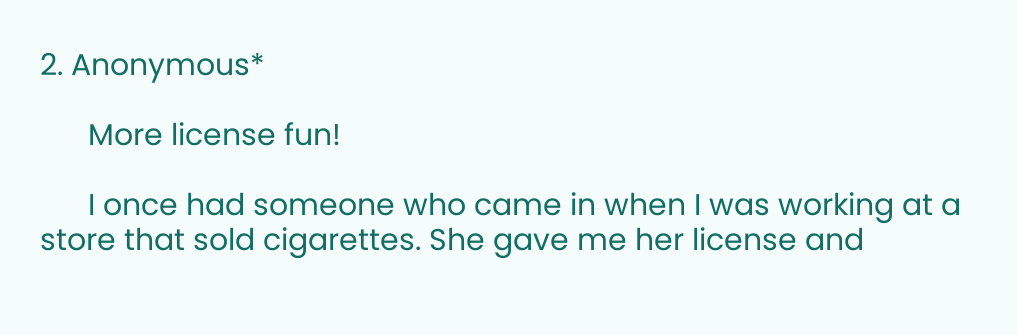2. Anonymous*

      More license fun!

      I once had someone who came in when I was working at a store that sold cigarettes. She gave me her license and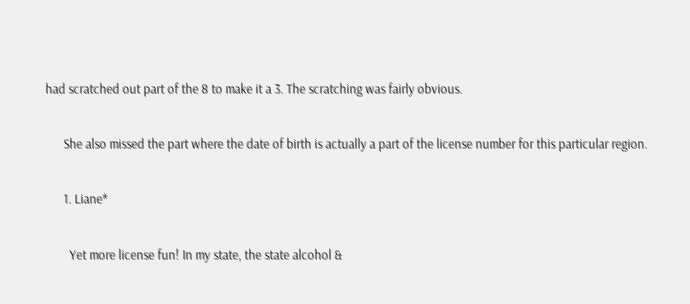had scratched out part of the 8 to make it a 3. The scratching was fairly obvious.

      She also missed the part where the date of birth is actually a part of the license number for this particular region.

      1. Liane*

        Yet more license fun! In my state, the state alcohol &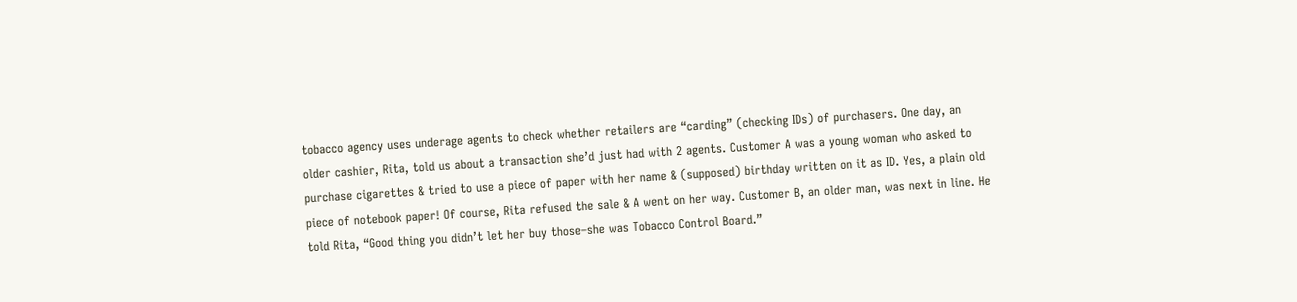tobacco agency uses underage agents to check whether retailers are “carding” (checking IDs) of purchasers. One day, an older cashier, Rita, told us about a transaction she’d just had with 2 agents. Customer A was a young woman who asked to purchase cigarettes & tried to use a piece of paper with her name & (supposed) birthday written on it as ID. Yes, a plain old piece of notebook paper! Of course, Rita refused the sale & A went on her way. Customer B, an older man, was next in line. He told Rita, “Good thing you didn’t let her buy those–she was Tobacco Control Board.”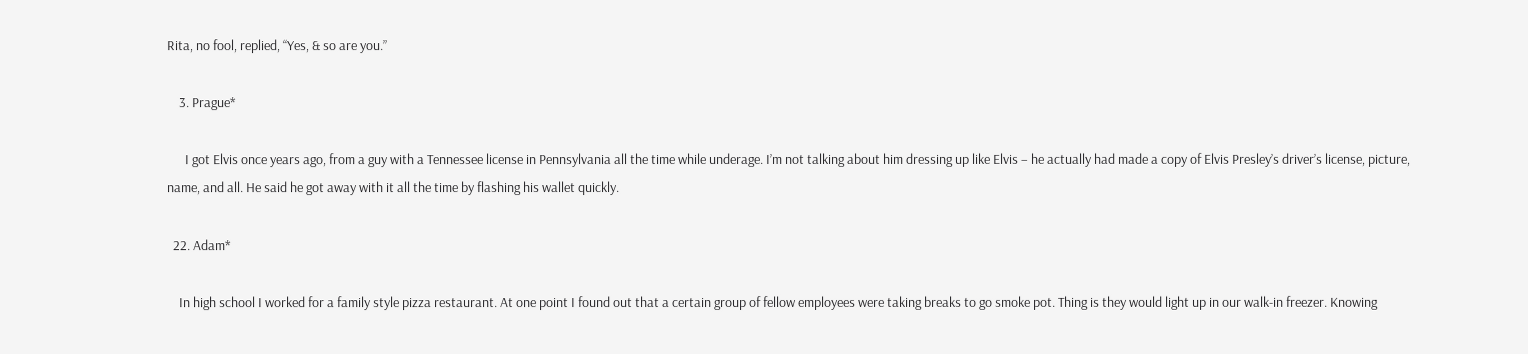Rita, no fool, replied, “Yes, & so are you.”

    3. Prague*

      I got Elvis once years ago, from a guy with a Tennessee license in Pennsylvania all the time while underage. I’m not talking about him dressing up like Elvis – he actually had made a copy of Elvis Presley’s driver’s license, picture, name, and all. He said he got away with it all the time by flashing his wallet quickly.

  22. Adam*

    In high school I worked for a family style pizza restaurant. At one point I found out that a certain group of fellow employees were taking breaks to go smoke pot. Thing is they would light up in our walk-in freezer. Knowing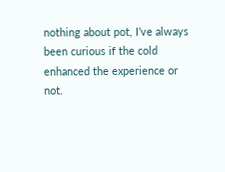nothing about pot, I’ve always been curious if the cold enhanced the experience or not.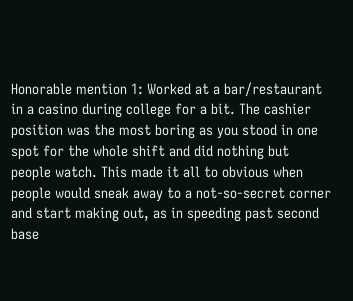Honorable mention 1: Worked at a bar/restaurant in a casino during college for a bit. The cashier position was the most boring as you stood in one spot for the whole shift and did nothing but people watch. This made it all to obvious when people would sneak away to a not-so-secret corner and start making out, as in speeding past second base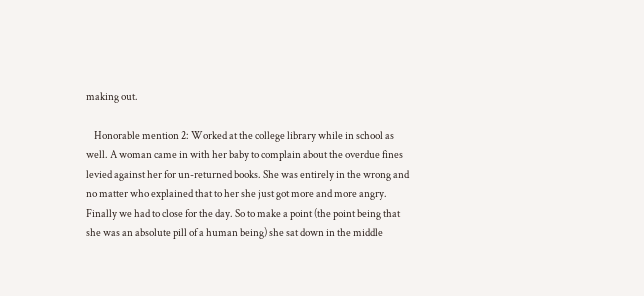making out.

    Honorable mention 2: Worked at the college library while in school as well. A woman came in with her baby to complain about the overdue fines levied against her for un-returned books. She was entirely in the wrong and no matter who explained that to her she just got more and more angry. Finally we had to close for the day. So to make a point (the point being that she was an absolute pill of a human being) she sat down in the middle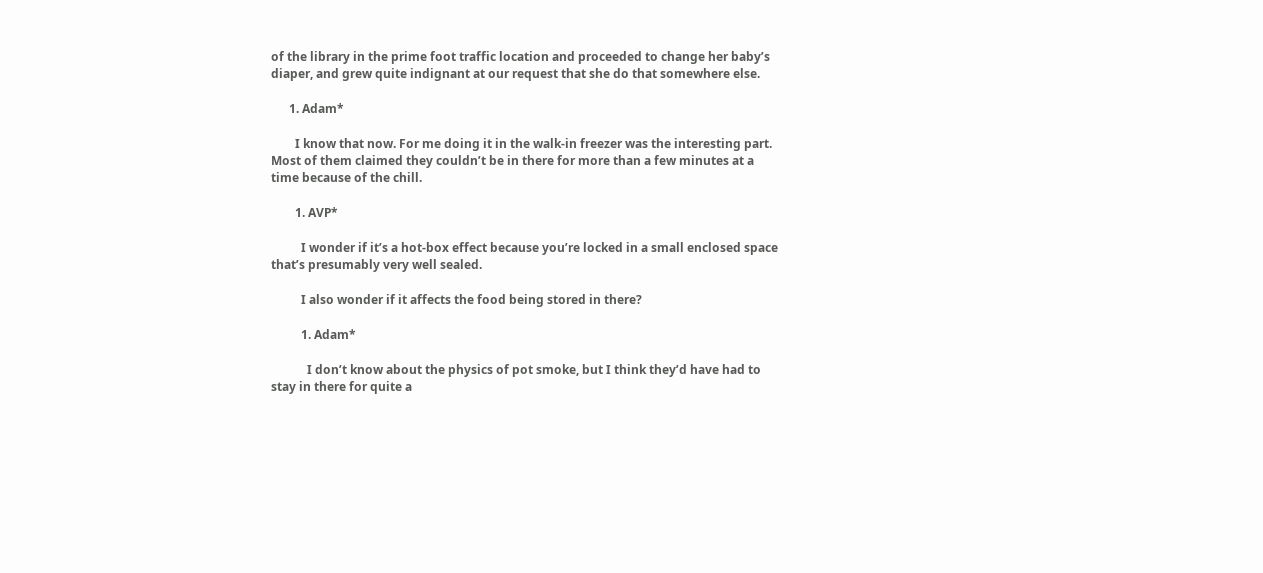of the library in the prime foot traffic location and proceeded to change her baby’s diaper, and grew quite indignant at our request that she do that somewhere else.

      1. Adam*

        I know that now. For me doing it in the walk-in freezer was the interesting part. Most of them claimed they couldn’t be in there for more than a few minutes at a time because of the chill.

        1. AVP*

          I wonder if it’s a hot-box effect because you’re locked in a small enclosed space that’s presumably very well sealed.

          I also wonder if it affects the food being stored in there?

          1. Adam*

            I don’t know about the physics of pot smoke, but I think they’d have had to stay in there for quite a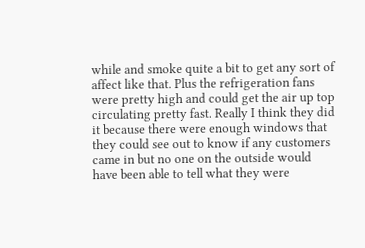while and smoke quite a bit to get any sort of affect like that. Plus the refrigeration fans were pretty high and could get the air up top circulating pretty fast. Really I think they did it because there were enough windows that they could see out to know if any customers came in but no one on the outside would have been able to tell what they were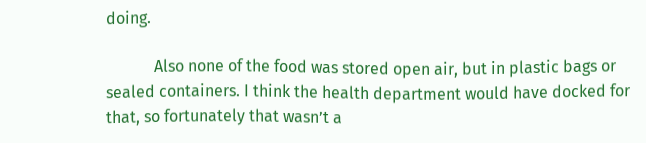doing.

            Also none of the food was stored open air, but in plastic bags or sealed containers. I think the health department would have docked for that, so fortunately that wasn’t a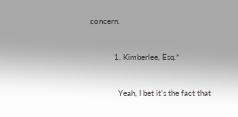concern.

            1. Kimberlee, Esq.*

              Yeah, I bet it’s the fact that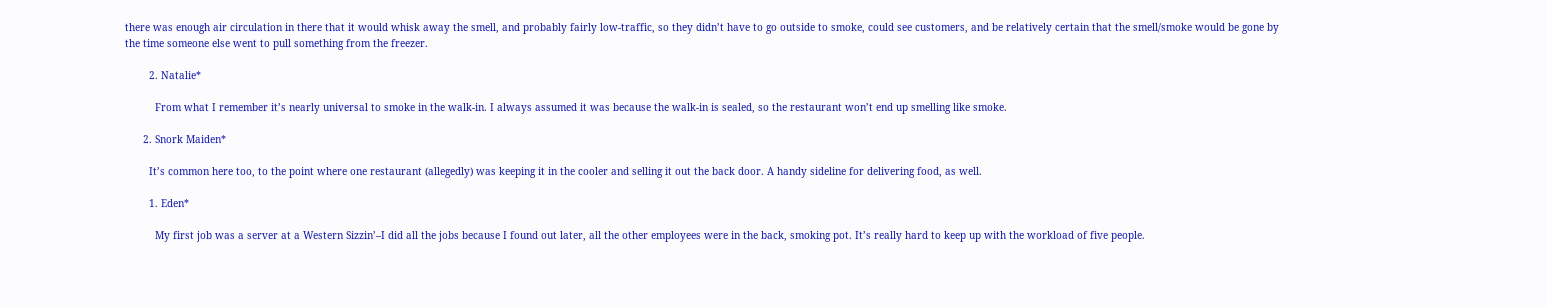there was enough air circulation in there that it would whisk away the smell, and probably fairly low-traffic, so they didn’t have to go outside to smoke, could see customers, and be relatively certain that the smell/smoke would be gone by the time someone else went to pull something from the freezer.

        2. Natalie*

          From what I remember it’s nearly universal to smoke in the walk-in. I always assumed it was because the walk-in is sealed, so the restaurant won’t end up smelling like smoke.

      2. Snork Maiden*

        It’s common here too, to the point where one restaurant (allegedly) was keeping it in the cooler and selling it out the back door. A handy sideline for delivering food, as well.

        1. Eden*

          My first job was a server at a Western Sizzin’–I did all the jobs because I found out later, all the other employees were in the back, smoking pot. It’s really hard to keep up with the workload of five people.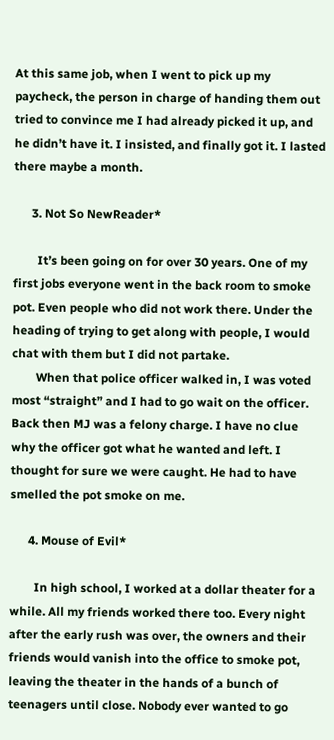At this same job, when I went to pick up my paycheck, the person in charge of handing them out tried to convince me I had already picked it up, and he didn’t have it. I insisted, and finally got it. I lasted there maybe a month.

      3. Not So NewReader*

        It’s been going on for over 30 years. One of my first jobs everyone went in the back room to smoke pot. Even people who did not work there. Under the heading of trying to get along with people, I would chat with them but I did not partake.
        When that police officer walked in, I was voted most “straight” and I had to go wait on the officer. Back then MJ was a felony charge. I have no clue why the officer got what he wanted and left. I thought for sure we were caught. He had to have smelled the pot smoke on me.

      4. Mouse of Evil*

        In high school, I worked at a dollar theater for a while. All my friends worked there too. Every night after the early rush was over, the owners and their friends would vanish into the office to smoke pot, leaving the theater in the hands of a bunch of teenagers until close. Nobody ever wanted to go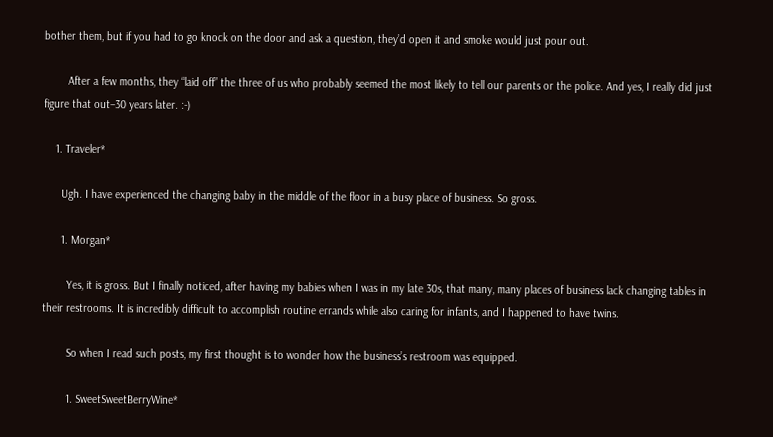bother them, but if you had to go knock on the door and ask a question, they’d open it and smoke would just pour out.

        After a few months, they “laid off” the three of us who probably seemed the most likely to tell our parents or the police. And yes, I really did just figure that out–30 years later. :-)

    1. Traveler*

      Ugh. I have experienced the changing baby in the middle of the floor in a busy place of business. So gross.

      1. Morgan*

        Yes, it is gross. But I finally noticed, after having my babies when I was in my late 30s, that many, many places of business lack changing tables in their restrooms. It is incredibly difficult to accomplish routine errands while also caring for infants, and I happened to have twins.

        So when I read such posts, my first thought is to wonder how the business’s restroom was equipped.

        1. SweetSweetBerryWine*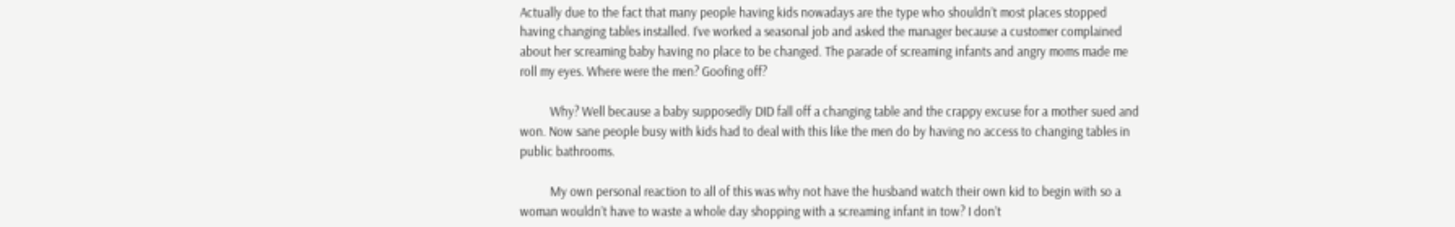Actually due to the fact that many people having kids nowadays are the type who shouldn’t most places stopped having changing tables installed. I’ve worked a seasonal job and asked the manager because a customer complained about her screaming baby having no place to be changed. The parade of screaming infants and angry moms made me roll my eyes. Where were the men? Goofing off?

          Why? Well because a baby supposedly DID fall off a changing table and the crappy excuse for a mother sued and won. Now sane people busy with kids had to deal with this like the men do by having no access to changing tables in public bathrooms.

          My own personal reaction to all of this was why not have the husband watch their own kid to begin with so a woman wouldn’t have to waste a whole day shopping with a screaming infant in tow? I don’t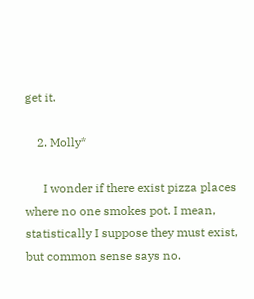get it.

    2. Molly*

      I wonder if there exist pizza places where no one smokes pot. I mean, statistically I suppose they must exist, but common sense says no.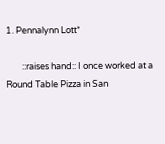1. Pennalynn Lott*

        ::raises hand:: I once worked at a Round Table Pizza in San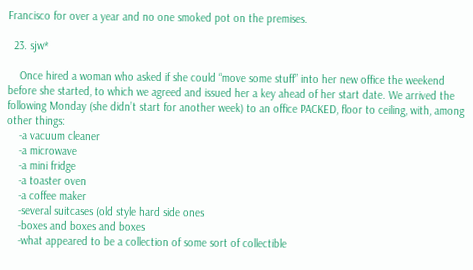Francisco for over a year and no one smoked pot on the premises.

  23. sjw*

    Once hired a woman who asked if she could “move some stuff” into her new office the weekend before she started, to which we agreed and issued her a key ahead of her start date. We arrived the following Monday (she didn’t start for another week) to an office PACKED, floor to ceiling, with, among other things:
    -a vacuum cleaner
    -a microwave
    -a mini fridge
    -a toaster oven
    -a coffee maker
    -several suitcases (old style hard side ones
    -boxes and boxes and boxes
    -what appeared to be a collection of some sort of collectible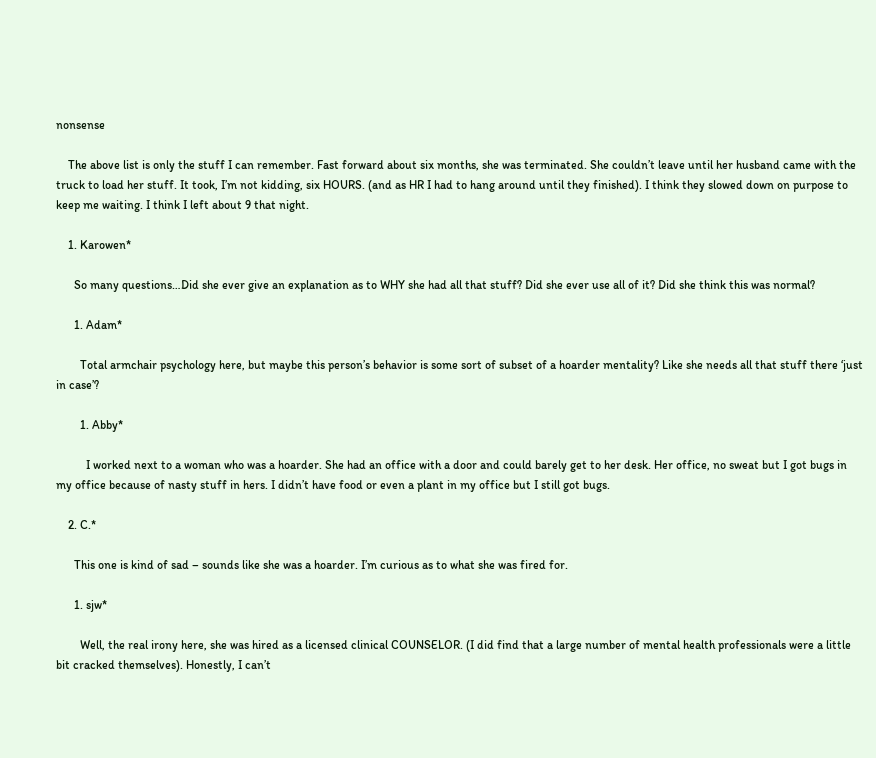nonsense

    The above list is only the stuff I can remember. Fast forward about six months, she was terminated. She couldn’t leave until her husband came with the truck to load her stuff. It took, I’m not kidding, six HOURS. (and as HR I had to hang around until they finished). I think they slowed down on purpose to keep me waiting. I think I left about 9 that night.

    1. Karowen*

      So many questions…Did she ever give an explanation as to WHY she had all that stuff? Did she ever use all of it? Did she think this was normal?

      1. Adam*

        Total armchair psychology here, but maybe this person’s behavior is some sort of subset of a hoarder mentality? Like she needs all that stuff there ‘just in case’?

        1. Abby*

          I worked next to a woman who was a hoarder. She had an office with a door and could barely get to her desk. Her office, no sweat but I got bugs in my office because of nasty stuff in hers. I didn’t have food or even a plant in my office but I still got bugs.

    2. C.*

      This one is kind of sad – sounds like she was a hoarder. I’m curious as to what she was fired for.

      1. sjw*

        Well, the real irony here, she was hired as a licensed clinical COUNSELOR. (I did find that a large number of mental health professionals were a little bit cracked themselves). Honestly, I can’t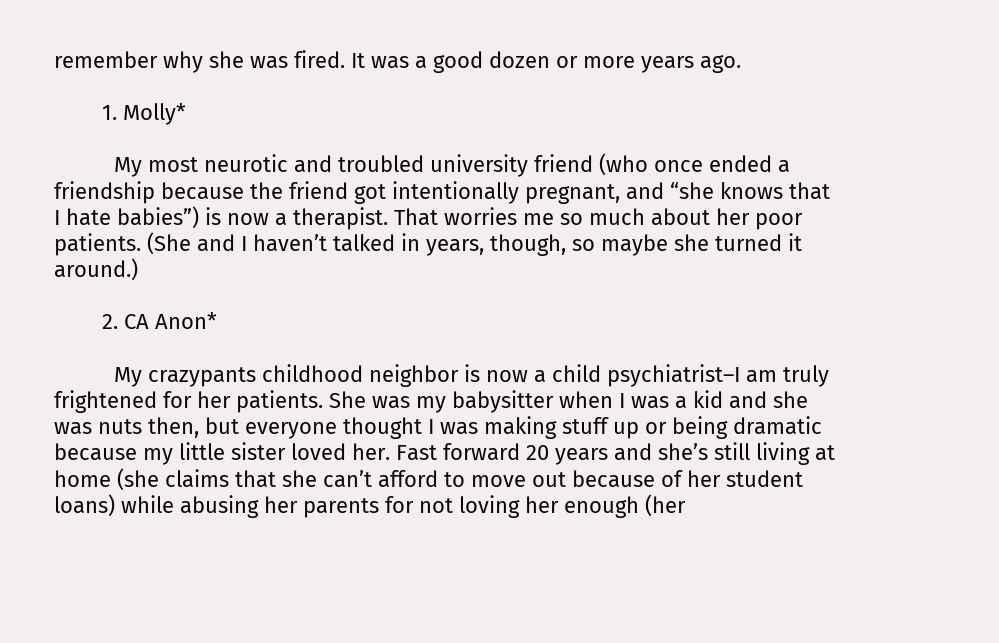remember why she was fired. It was a good dozen or more years ago.

        1. Molly*

          My most neurotic and troubled university friend (who once ended a friendship because the friend got intentionally pregnant, and “she knows that I hate babies”) is now a therapist. That worries me so much about her poor patients. (She and I haven’t talked in years, though, so maybe she turned it around.)

        2. CA Anon*

          My crazypants childhood neighbor is now a child psychiatrist–I am truly frightened for her patients. She was my babysitter when I was a kid and she was nuts then, but everyone thought I was making stuff up or being dramatic because my little sister loved her. Fast forward 20 years and she’s still living at home (she claims that she can’t afford to move out because of her student loans) while abusing her parents for not loving her enough (her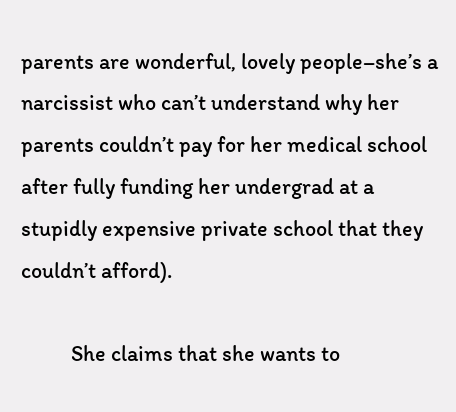parents are wonderful, lovely people–she’s a narcissist who can’t understand why her parents couldn’t pay for her medical school after fully funding her undergrad at a stupidly expensive private school that they couldn’t afford).

          She claims that she wants to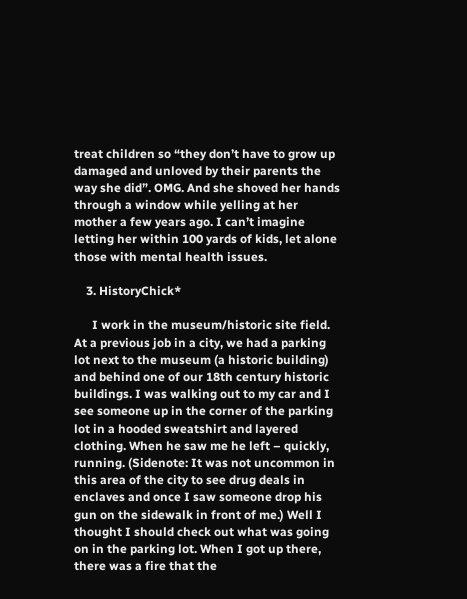treat children so “they don’t have to grow up damaged and unloved by their parents the way she did”. OMG. And she shoved her hands through a window while yelling at her mother a few years ago. I can’t imagine letting her within 100 yards of kids, let alone those with mental health issues.

    3. HistoryChick*

      I work in the museum/historic site field. At a previous job in a city, we had a parking lot next to the museum (a historic building) and behind one of our 18th century historic buildings. I was walking out to my car and I see someone up in the corner of the parking lot in a hooded sweatshirt and layered clothing. When he saw me he left – quickly, running. (Sidenote: It was not uncommon in this area of the city to see drug deals in enclaves and once I saw someone drop his gun on the sidewalk in front of me.) Well I thought I should check out what was going on in the parking lot. When I got up there, there was a fire that the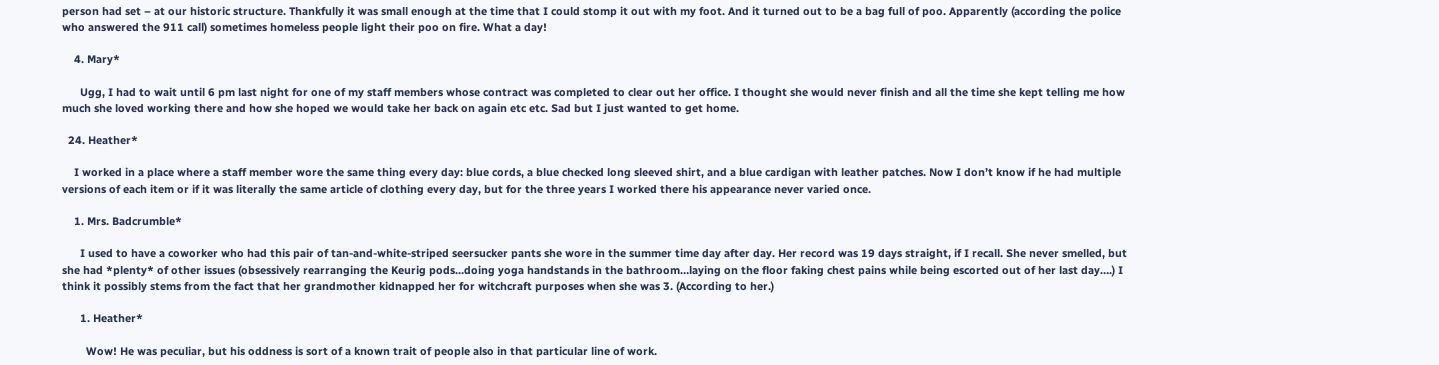person had set – at our historic structure. Thankfully it was small enough at the time that I could stomp it out with my foot. And it turned out to be a bag full of poo. Apparently (according the police who answered the 911 call) sometimes homeless people light their poo on fire. What a day!

    4. Mary*

      Ugg, I had to wait until 6 pm last night for one of my staff members whose contract was completed to clear out her office. I thought she would never finish and all the time she kept telling me how much she loved working there and how she hoped we would take her back on again etc etc. Sad but I just wanted to get home.

  24. Heather*

    I worked in a place where a staff member wore the same thing every day: blue cords, a blue checked long sleeved shirt, and a blue cardigan with leather patches. Now I don’t know if he had multiple versions of each item or if it was literally the same article of clothing every day, but for the three years I worked there his appearance never varied once.

    1. Mrs. Badcrumble*

      I used to have a coworker who had this pair of tan-and-white-striped seersucker pants she wore in the summer time day after day. Her record was 19 days straight, if I recall. She never smelled, but she had *plenty* of other issues (obsessively rearranging the Keurig pods…doing yoga handstands in the bathroom…laying on the floor faking chest pains while being escorted out of her last day….) I think it possibly stems from the fact that her grandmother kidnapped her for witchcraft purposes when she was 3. (According to her.)

      1. Heather*

        Wow! He was peculiar, but his oddness is sort of a known trait of people also in that particular line of work.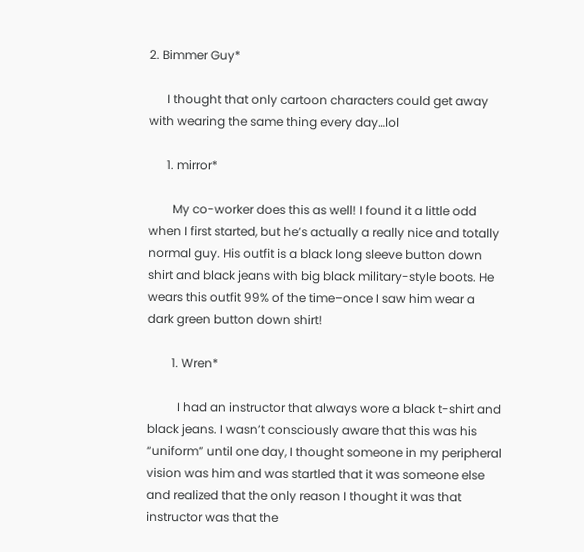2. Bimmer Guy*

      I thought that only cartoon characters could get away with wearing the same thing every day…lol

      1. mirror*

        My co-worker does this as well! I found it a little odd when I first started, but he’s actually a really nice and totally normal guy. His outfit is a black long sleeve button down shirt and black jeans with big black military-style boots. He wears this outfit 99% of the time–once I saw him wear a dark green button down shirt!

        1. Wren*

          I had an instructor that always wore a black t-shirt and black jeans. I wasn’t consciously aware that this was his “uniform” until one day, I thought someone in my peripheral vision was him and was startled that it was someone else and realized that the only reason I thought it was that instructor was that the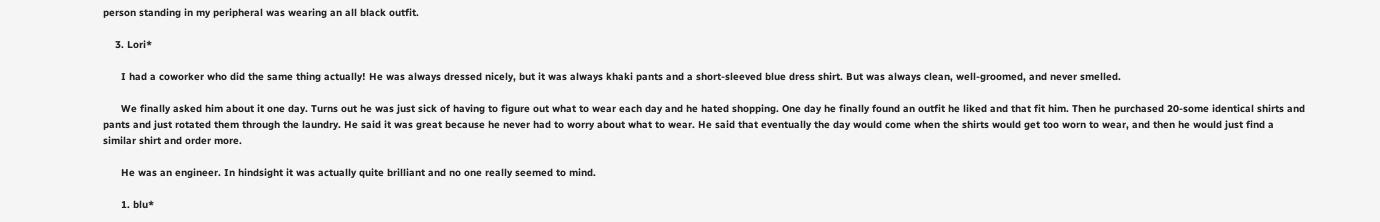person standing in my peripheral was wearing an all black outfit.

    3. Lori*

      I had a coworker who did the same thing actually! He was always dressed nicely, but it was always khaki pants and a short-sleeved blue dress shirt. But was always clean, well-groomed, and never smelled.

      We finally asked him about it one day. Turns out he was just sick of having to figure out what to wear each day and he hated shopping. One day he finally found an outfit he liked and that fit him. Then he purchased 20-some identical shirts and pants and just rotated them through the laundry. He said it was great because he never had to worry about what to wear. He said that eventually the day would come when the shirts would get too worn to wear, and then he would just find a similar shirt and order more.

      He was an engineer. In hindsight it was actually quite brilliant and no one really seemed to mind.

      1. blu*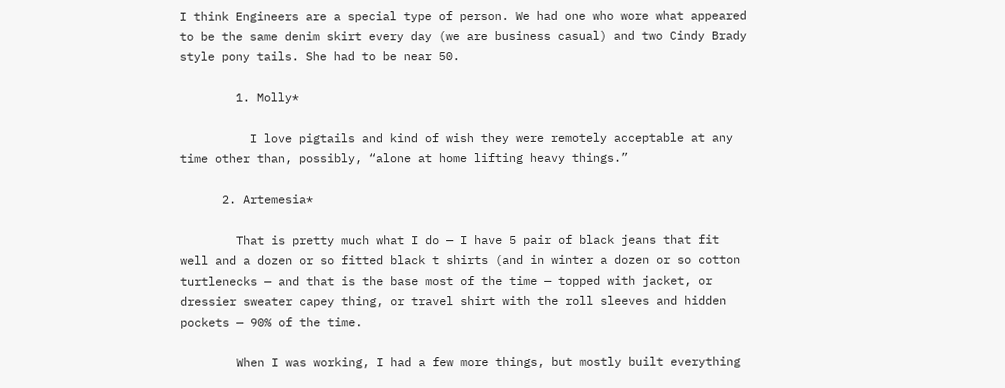I think Engineers are a special type of person. We had one who wore what appeared to be the same denim skirt every day (we are business casual) and two Cindy Brady style pony tails. She had to be near 50.

        1. Molly*

          I love pigtails and kind of wish they were remotely acceptable at any time other than, possibly, “alone at home lifting heavy things.”

      2. Artemesia*

        That is pretty much what I do — I have 5 pair of black jeans that fit well and a dozen or so fitted black t shirts (and in winter a dozen or so cotton turtlenecks — and that is the base most of the time — topped with jacket, or dressier sweater capey thing, or travel shirt with the roll sleeves and hidden pockets — 90% of the time.

        When I was working, I had a few more things, but mostly built everything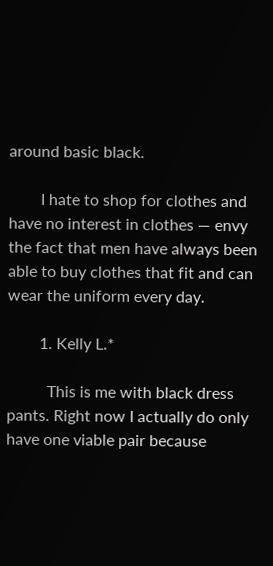around basic black.

        I hate to shop for clothes and have no interest in clothes — envy the fact that men have always been able to buy clothes that fit and can wear the uniform every day.

        1. Kelly L.*

          This is me with black dress pants. Right now I actually do only have one viable pair because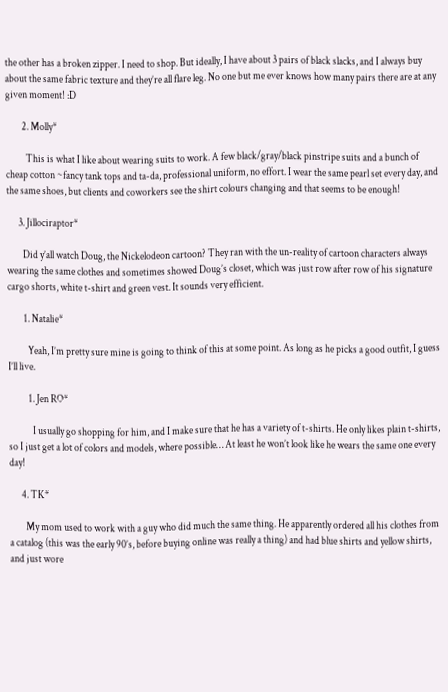the other has a broken zipper. I need to shop. But ideally, I have about 3 pairs of black slacks, and I always buy about the same fabric texture and they’re all flare leg. No one but me ever knows how many pairs there are at any given moment! :D

        2. Molly*

          This is what I like about wearing suits to work. A few black/gray/black pinstripe suits and a bunch of cheap cotton ~fancy tank tops and ta-da, professional uniform, no effort. I wear the same pearl set every day, and the same shoes, but clients and coworkers see the shirt colours changing and that seems to be enough!

      3. Jillociraptor*

        Did y’all watch Doug, the Nickelodeon cartoon? They ran with the un-reality of cartoon characters always wearing the same clothes and sometimes showed Doug’s closet, which was just row after row of his signature cargo shorts, white t-shirt and green vest. It sounds very efficient.

        1. Natalie*

          Yeah, I’m pretty sure mine is going to think of this at some point. As long as he picks a good outfit, I guess I’ll live.

          1. Jen RO*

            I usually go shopping for him, and I make sure that he has a variety of t-shirts. He only likes plain t-shirts, so I just get a lot of colors and models, where possible… At least he won’t look like he wears the same one every day!

      4. TK*

        My mom used to work with a guy who did much the same thing. He apparently ordered all his clothes from a catalog (this was the early 90’s, before buying online was really a thing) and had blue shirts and yellow shirts, and just wore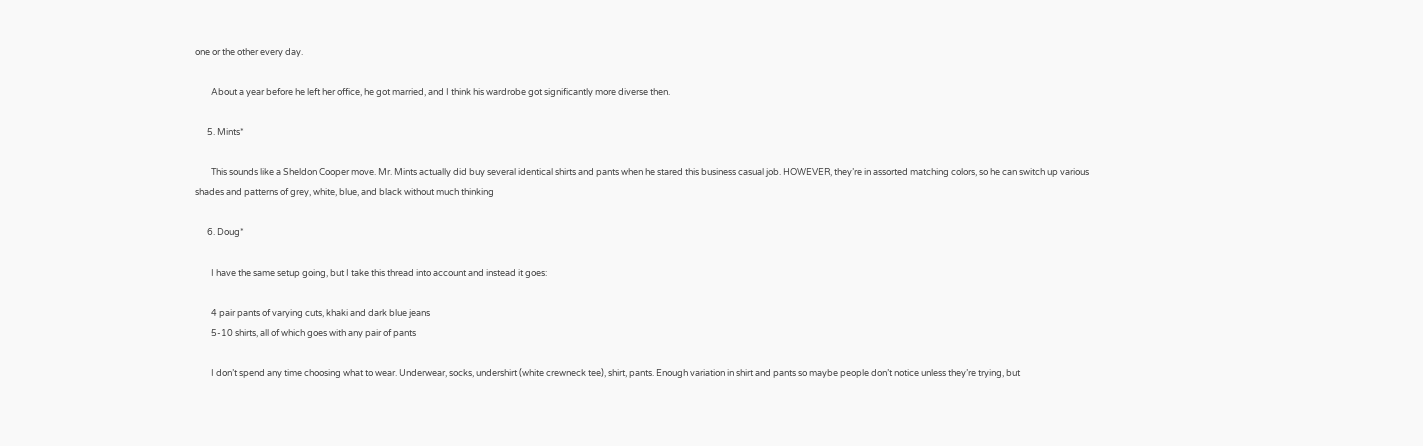one or the other every day.

        About a year before he left her office, he got married, and I think his wardrobe got significantly more diverse then.

      5. Mints*

        This sounds like a Sheldon Cooper move. Mr. Mints actually did buy several identical shirts and pants when he stared this business casual job. HOWEVER, they’re in assorted matching colors, so he can switch up various shades and patterns of grey, white, blue, and black without much thinking

      6. Doug*

        I have the same setup going, but I take this thread into account and instead it goes:

        4 pair pants of varying cuts, khaki and dark blue jeans
        5-10 shirts, all of which goes with any pair of pants

        I don’t spend any time choosing what to wear. Underwear, socks, undershirt (white crewneck tee), shirt, pants. Enough variation in shirt and pants so maybe people don’t notice unless they’re trying, but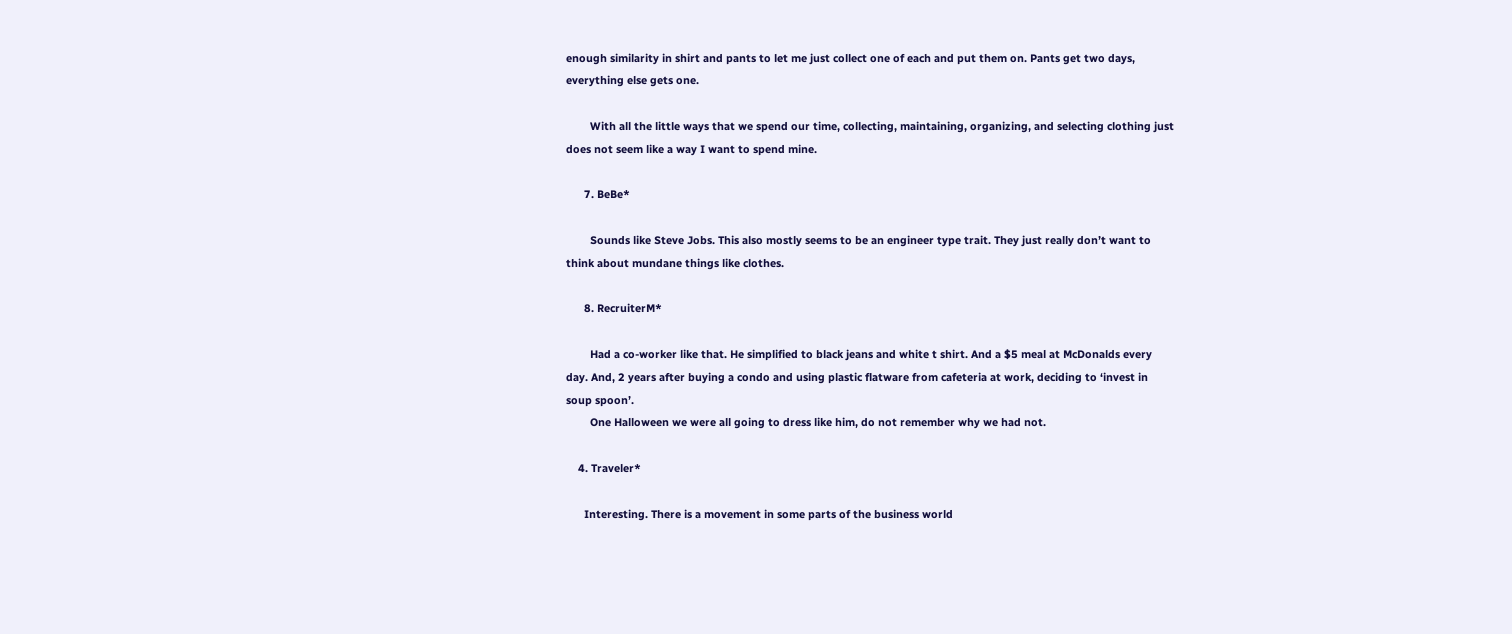enough similarity in shirt and pants to let me just collect one of each and put them on. Pants get two days, everything else gets one.

        With all the little ways that we spend our time, collecting, maintaining, organizing, and selecting clothing just does not seem like a way I want to spend mine.

      7. BeBe*

        Sounds like Steve Jobs. This also mostly seems to be an engineer type trait. They just really don’t want to think about mundane things like clothes.

      8. RecruiterM*

        Had a co-worker like that. He simplified to black jeans and white t shirt. And a $5 meal at McDonalds every day. And, 2 years after buying a condo and using plastic flatware from cafeteria at work, deciding to ‘invest in soup spoon’.
        One Halloween we were all going to dress like him, do not remember why we had not.

    4. Traveler*

      Interesting. There is a movement in some parts of the business world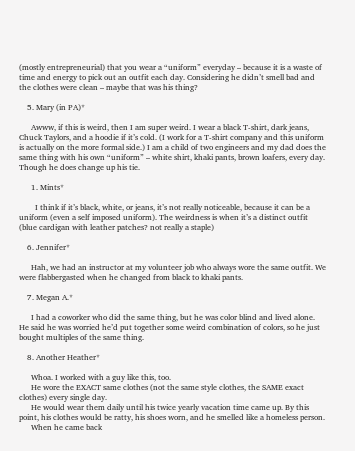(mostly entrepreneurial) that you wear a “uniform” everyday – because it is a waste of time and energy to pick out an outfit each day. Considering he didn’t smell bad and the clothes were clean – maybe that was his thing?

    5. Mary (in PA)*

      Awww, if this is weird, then I am super weird. I wear a black T-shirt, dark jeans, Chuck Taylors, and a hoodie if it’s cold. (I work for a T-shirt company and this uniform is actually on the more formal side.) I am a child of two engineers and my dad does the same thing with his own “uniform” – white shirt, khaki pants, brown loafers, every day. Though he does change up his tie.

      1. Mints*

        I think if it’s black, white, or jeans, it’s not really noticeable, because it can be a uniform (even a self imposed uniform). The weirdness is when it’s a distinct outfit (blue cardigan with leather patches? not really a staple)

    6. Jennifer*

      Hah, we had an instructor at my volunteer job who always wore the same outfit. We were flabbergasted when he changed from black to khaki pants.

    7. Megan A.*

      I had a coworker who did the same thing, but he was color blind and lived alone. He said he was worried he’d put together some weird combination of colors, so he just bought multiples of the same thing.

    8. Another Heather*

      Whoa. I worked with a guy like this, too.
      He wore the EXACT same clothes (not the same style clothes, the SAME exact clothes) every single day.
      He would wear them daily until his twice yearly vacation time came up. By this point, his clothes would be ratty, his shoes worn, and he smelled like a homeless person.
      When he came back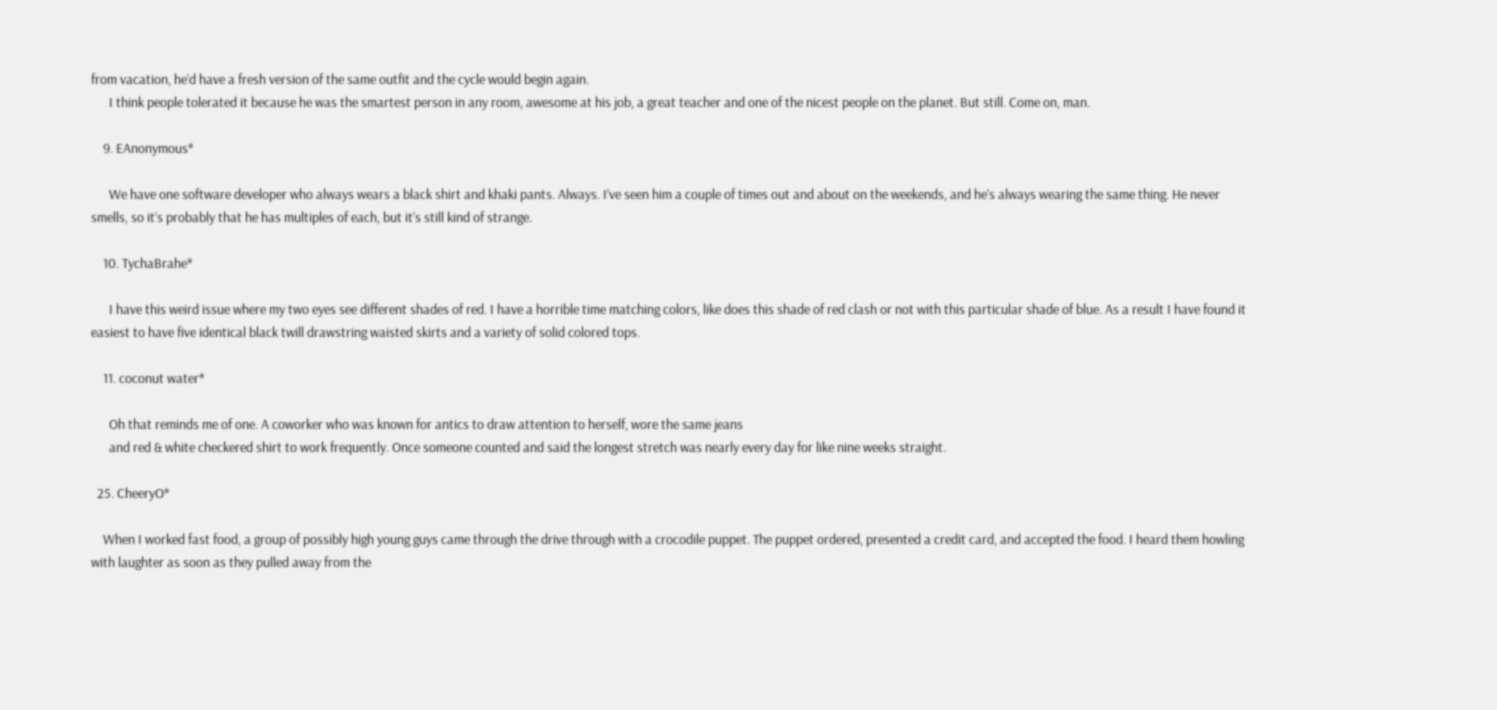from vacation, he’d have a fresh version of the same outfit and the cycle would begin again.
      I think people tolerated it because he was the smartest person in any room, awesome at his job, a great teacher and one of the nicest people on the planet. But still. Come on, man.

    9. EAnonymous*

      We have one software developer who always wears a black shirt and khaki pants. Always. I’ve seen him a couple of times out and about on the weekends, and he’s always wearing the same thing. He never smells, so it’s probably that he has multiples of each, but it’s still kind of strange.

    10. TychaBrahe*

      I have this weird issue where my two eyes see different shades of red. I have a horrible time matching colors, like does this shade of red clash or not with this particular shade of blue. As a result I have found it easiest to have five identical black twill drawstring waisted skirts and a variety of solid colored tops.

    11. coconut water*

      Oh that reminds me of one. A coworker who was known for antics to draw attention to herself, wore the same jeans
      and red & white checkered shirt to work frequently. Once someone counted and said the longest stretch was nearly every day for like nine weeks straight.

  25. CheeryO*

    When I worked fast food, a group of possibly high young guys came through the drive through with a crocodile puppet. The puppet ordered, presented a credit card, and accepted the food. I heard them howling with laughter as soon as they pulled away from the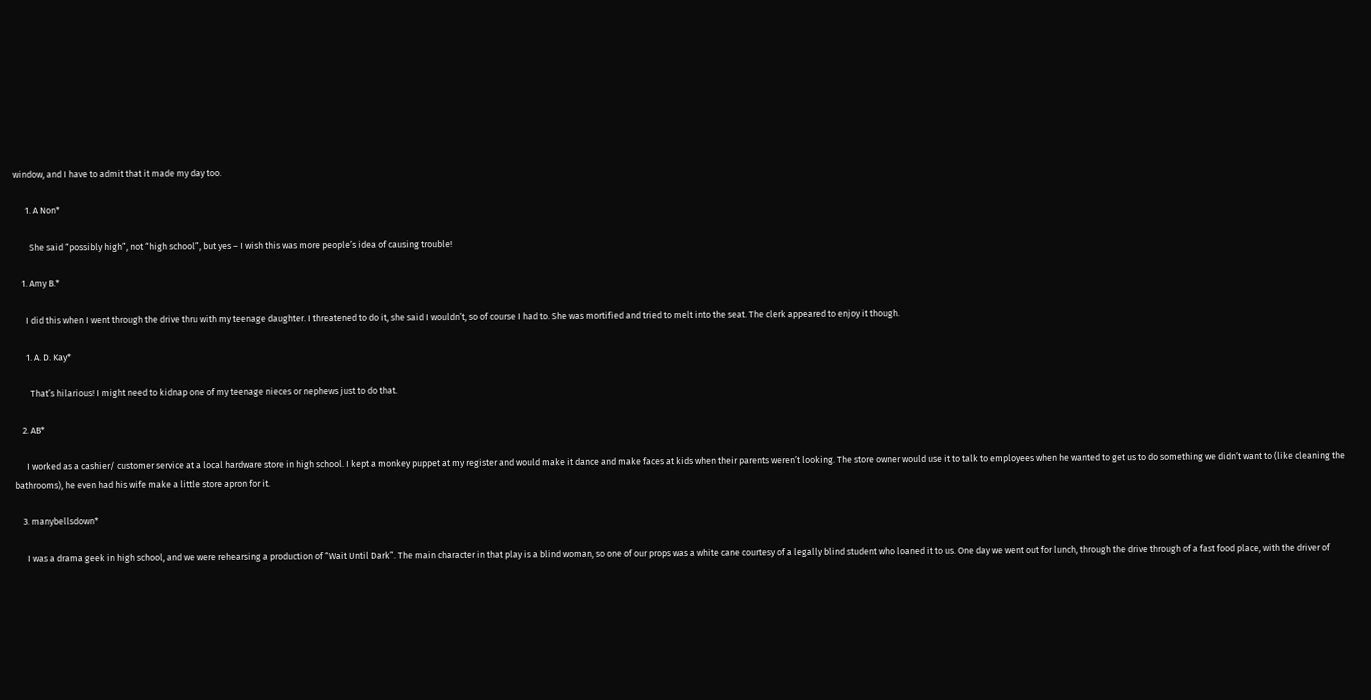window, and I have to admit that it made my day too.

      1. A Non*

        She said “possibly high”, not “high school”, but yes – I wish this was more people’s idea of causing trouble!

    1. Amy B.*

      I did this when I went through the drive thru with my teenage daughter. I threatened to do it, she said I wouldn’t, so of course I had to. She was mortified and tried to melt into the seat. The clerk appeared to enjoy it though.

      1. A. D. Kay*

        That’s hilarious! I might need to kidnap one of my teenage nieces or nephews just to do that.

    2. AB*

      I worked as a cashier/ customer service at a local hardware store in high school. I kept a monkey puppet at my register and would make it dance and make faces at kids when their parents weren’t looking. The store owner would use it to talk to employees when he wanted to get us to do something we didn’t want to (like cleaning the bathrooms), he even had his wife make a little store apron for it.

    3. manybellsdown*

      I was a drama geek in high school, and we were rehearsing a production of “Wait Until Dark”. The main character in that play is a blind woman, so one of our props was a white cane courtesy of a legally blind student who loaned it to us. One day we went out for lunch, through the drive through of a fast food place, with the driver of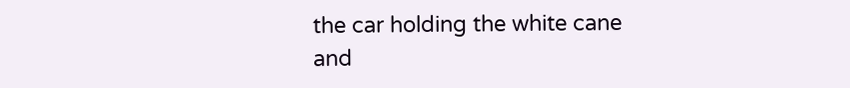the car holding the white cane and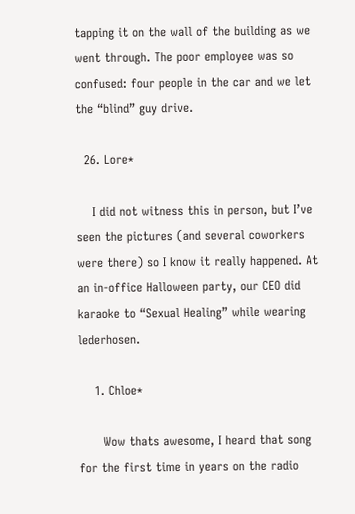tapping it on the wall of the building as we went through. The poor employee was so confused: four people in the car and we let the “blind” guy drive.

  26. Lore*

    I did not witness this in person, but I’ve seen the pictures (and several coworkers were there) so I know it really happened. At an in-office Halloween party, our CEO did karaoke to “Sexual Healing” while wearing lederhosen.

    1. Chloe*

      Wow thats awesome, I heard that song for the first time in years on the radio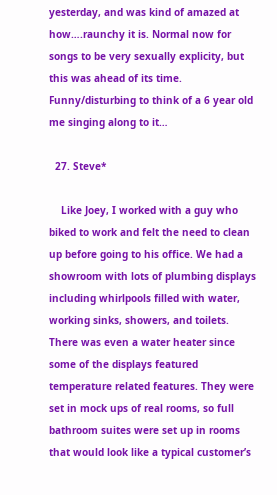yesterday, and was kind of amazed at how….raunchy it is. Normal now for songs to be very sexually explicity, but this was ahead of its time. Funny/disturbing to think of a 6 year old me singing along to it…

  27. Steve*

    Like Joey, I worked with a guy who biked to work and felt the need to clean up before going to his office. We had a showroom with lots of plumbing displays including whirlpools filled with water, working sinks, showers, and toilets. There was even a water heater since some of the displays featured temperature related features. They were set in mock ups of real rooms, so full bathroom suites were set up in rooms that would look like a typical customer’s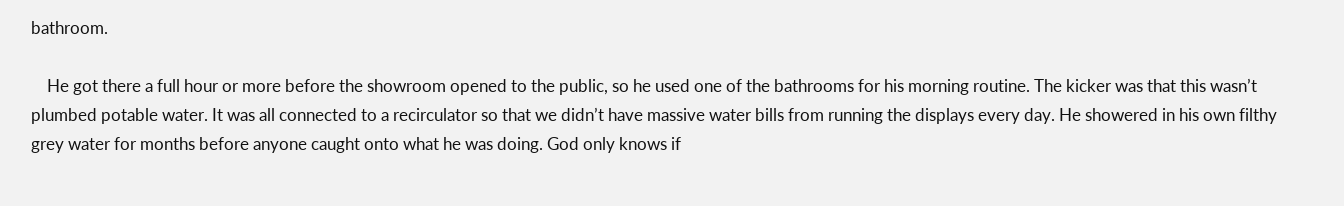bathroom.

    He got there a full hour or more before the showroom opened to the public, so he used one of the bathrooms for his morning routine. The kicker was that this wasn’t plumbed potable water. It was all connected to a recirculator so that we didn’t have massive water bills from running the displays every day. He showered in his own filthy grey water for months before anyone caught onto what he was doing. God only knows if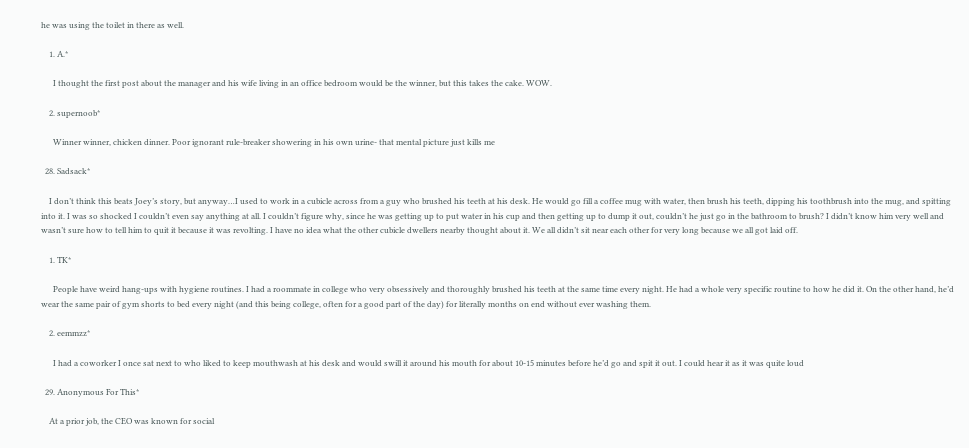he was using the toilet in there as well.

    1. A.*

      I thought the first post about the manager and his wife living in an office bedroom would be the winner, but this takes the cake. WOW.

    2. supernoob*

      Winner winner, chicken dinner. Poor ignorant rule-breaker showering in his own urine- that mental picture just kills me

  28. Sadsack*

    I don’t think this beats Joey’s story, but anyway…I used to work in a cubicle across from a guy who brushed his teeth at his desk. He would go fill a coffee mug with water, then brush his teeth, dipping his toothbrush into the mug, and spitting into it. I was so shocked I couldn’t even say anything at all. I couldn’t figure why, since he was getting up to put water in his cup and then getting up to dump it out, couldn’t he just go in the bathroom to brush? I didn’t know him very well and wasn’t sure how to tell him to quit it because it was revolting. I have no idea what the other cubicle dwellers nearby thought about it. We all didn’t sit near each other for very long because we all got laid off.

    1. TK*

      People have weird hang-ups with hygiene routines. I had a roommate in college who very obsessively and thoroughly brushed his teeth at the same time every night. He had a whole very specific routine to how he did it. On the other hand, he’d wear the same pair of gym shorts to bed every night (and this being college, often for a good part of the day) for literally months on end without ever washing them.

    2. eemmzz*

      I had a coworker I once sat next to who liked to keep mouthwash at his desk and would swill it around his mouth for about 10-15 minutes before he’d go and spit it out. I could hear it as it was quite loud

  29. Anonymous For This*

    At a prior job, the CEO was known for social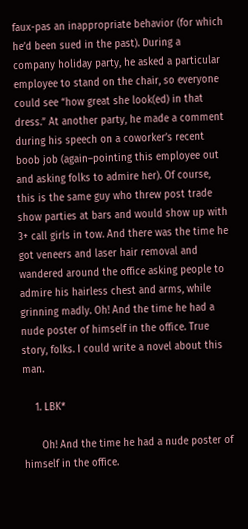faux-pas an inappropriate behavior (for which he’d been sued in the past). During a company holiday party, he asked a particular employee to stand on the chair, so everyone could see “how great she look(ed) in that dress.” At another party, he made a comment during his speech on a coworker’s recent boob job (again–pointing this employee out and asking folks to admire her). Of course, this is the same guy who threw post trade show parties at bars and would show up with 3+ call girls in tow. And there was the time he got veneers and laser hair removal and wandered around the office asking people to admire his hairless chest and arms, while grinning madly. Oh! And the time he had a nude poster of himself in the office. True story, folks. I could write a novel about this man.

    1. LBK*

      Oh! And the time he had a nude poster of himself in the office.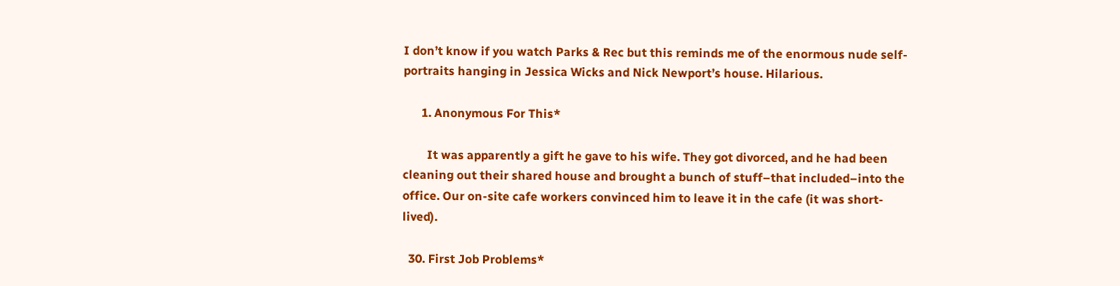I don’t know if you watch Parks & Rec but this reminds me of the enormous nude self-portraits hanging in Jessica Wicks and Nick Newport’s house. Hilarious.

      1. Anonymous For This*

        It was apparently a gift he gave to his wife. They got divorced, and he had been cleaning out their shared house and brought a bunch of stuff–that included–into the office. Our on-site cafe workers convinced him to leave it in the cafe (it was short-lived).

  30. First Job Problems*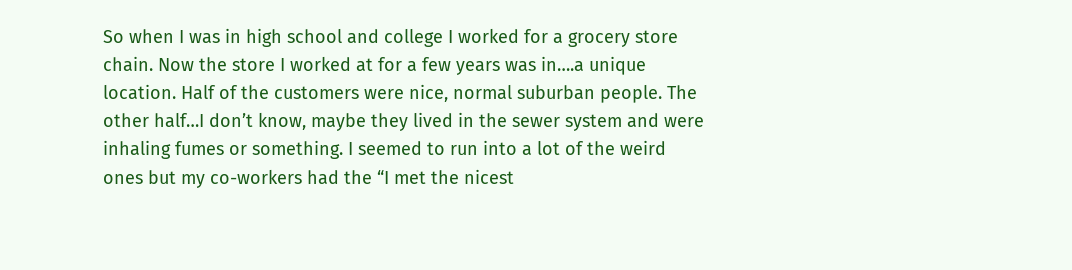So when I was in high school and college I worked for a grocery store chain. Now the store I worked at for a few years was in….a unique location. Half of the customers were nice, normal suburban people. The other half…I don’t know, maybe they lived in the sewer system and were inhaling fumes or something. I seemed to run into a lot of the weird ones but my co-workers had the “I met the nicest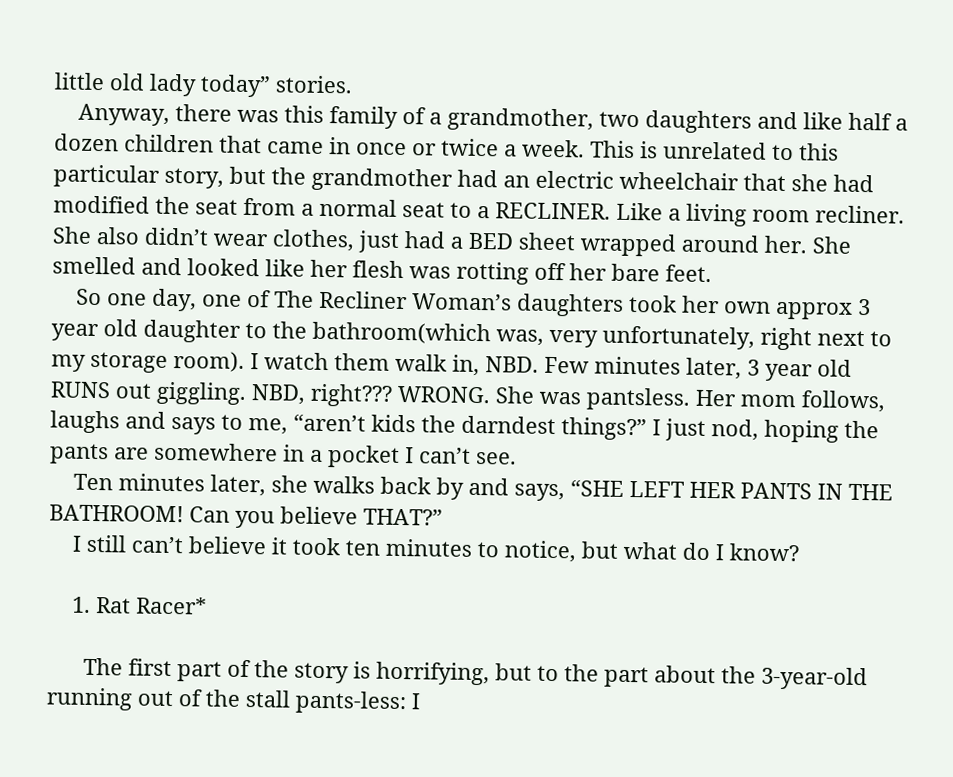little old lady today” stories.
    Anyway, there was this family of a grandmother, two daughters and like half a dozen children that came in once or twice a week. This is unrelated to this particular story, but the grandmother had an electric wheelchair that she had modified the seat from a normal seat to a RECLINER. Like a living room recliner. She also didn’t wear clothes, just had a BED sheet wrapped around her. She smelled and looked like her flesh was rotting off her bare feet.
    So one day, one of The Recliner Woman’s daughters took her own approx 3 year old daughter to the bathroom(which was, very unfortunately, right next to my storage room). I watch them walk in, NBD. Few minutes later, 3 year old RUNS out giggling. NBD, right??? WRONG. She was pantsless. Her mom follows, laughs and says to me, “aren’t kids the darndest things?” I just nod, hoping the pants are somewhere in a pocket I can’t see.
    Ten minutes later, she walks back by and says, “SHE LEFT HER PANTS IN THE BATHROOM! Can you believe THAT?”
    I still can’t believe it took ten minutes to notice, but what do I know?

    1. Rat Racer*

      The first part of the story is horrifying, but to the part about the 3-year-old running out of the stall pants-less: I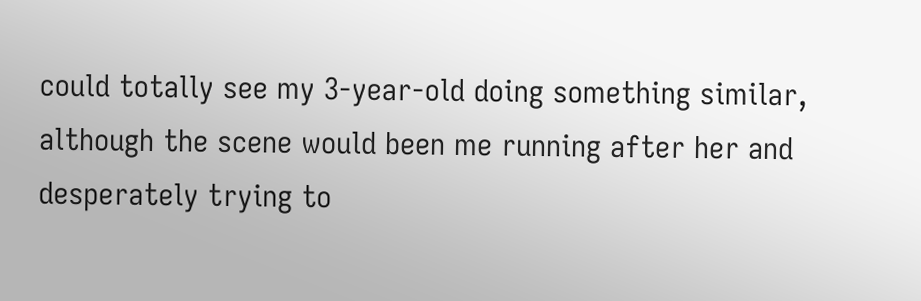could totally see my 3-year-old doing something similar, although the scene would been me running after her and desperately trying to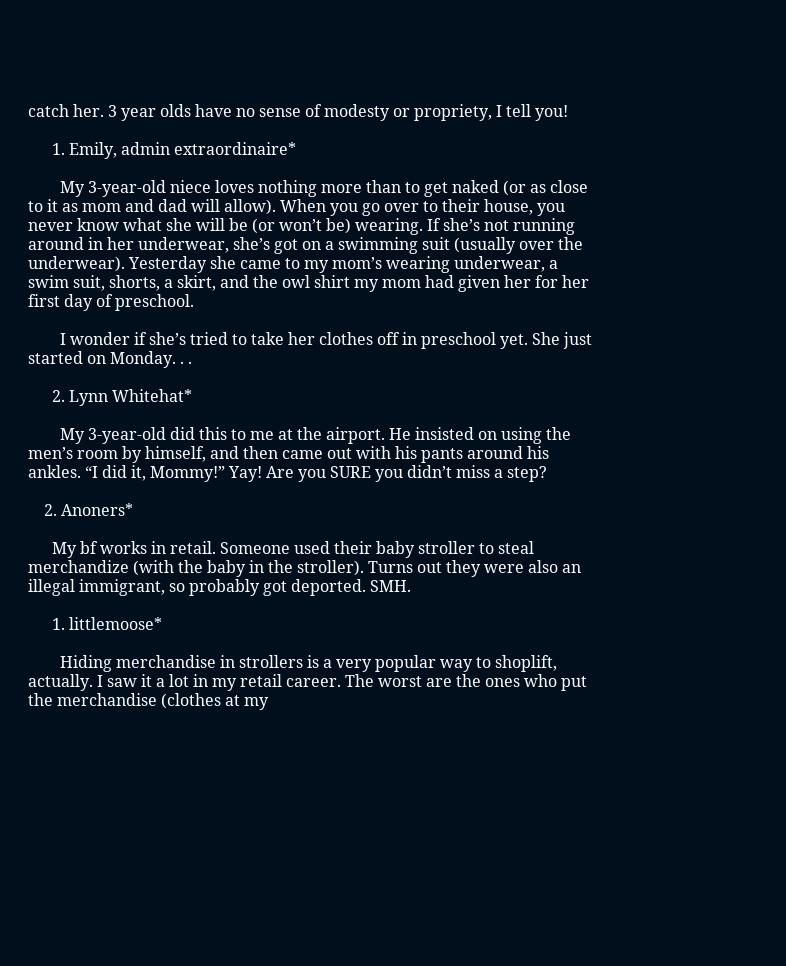catch her. 3 year olds have no sense of modesty or propriety, I tell you!

      1. Emily, admin extraordinaire*

        My 3-year-old niece loves nothing more than to get naked (or as close to it as mom and dad will allow). When you go over to their house, you never know what she will be (or won’t be) wearing. If she’s not running around in her underwear, she’s got on a swimming suit (usually over the underwear). Yesterday she came to my mom’s wearing underwear, a swim suit, shorts, a skirt, and the owl shirt my mom had given her for her first day of preschool.

        I wonder if she’s tried to take her clothes off in preschool yet. She just started on Monday. . .

      2. Lynn Whitehat*

        My 3-year-old did this to me at the airport. He insisted on using the men’s room by himself, and then came out with his pants around his ankles. “I did it, Mommy!” Yay! Are you SURE you didn’t miss a step?

    2. Anoners*

      My bf works in retail. Someone used their baby stroller to steal merchandize (with the baby in the stroller). Turns out they were also an illegal immigrant, so probably got deported. SMH.

      1. littlemoose*

        Hiding merchandise in strollers is a very popular way to shoplift, actually. I saw it a lot in my retail career. The worst are the ones who put the merchandise (clothes at my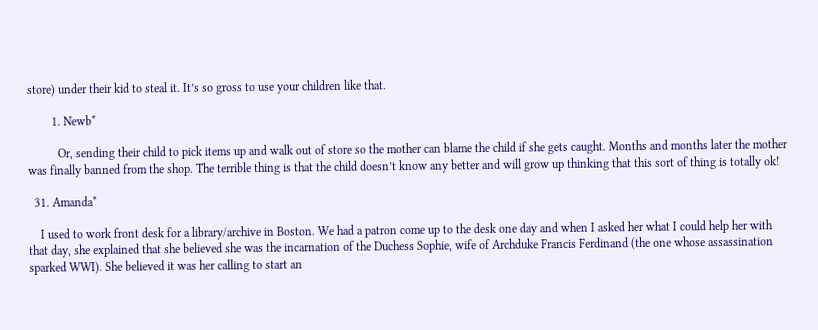store) under their kid to steal it. It’s so gross to use your children like that.

        1. Newb*

          Or, sending their child to pick items up and walk out of store so the mother can blame the child if she gets caught. Months and months later the mother was finally banned from the shop. The terrible thing is that the child doesn’t know any better and will grow up thinking that this sort of thing is totally ok!

  31. Amanda*

    I used to work front desk for a library/archive in Boston. We had a patron come up to the desk one day and when I asked her what I could help her with that day, she explained that she believed she was the incarnation of the Duchess Sophie, wife of Archduke Francis Ferdinand (the one whose assassination sparked WWI). She believed it was her calling to start an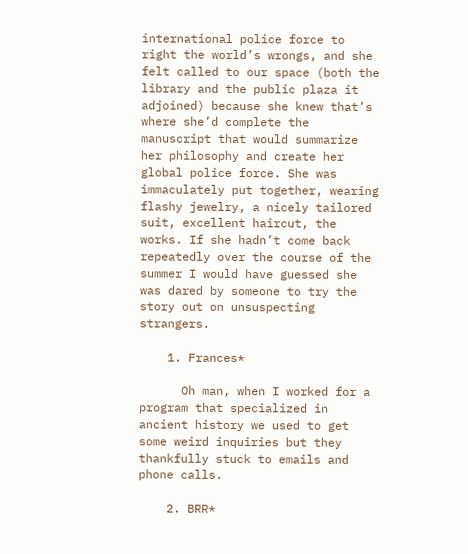international police force to right the world’s wrongs, and she felt called to our space (both the library and the public plaza it adjoined) because she knew that’s where she’d complete the manuscript that would summarize her philosophy and create her global police force. She was immaculately put together, wearing flashy jewelry, a nicely tailored suit, excellent haircut, the works. If she hadn’t come back repeatedly over the course of the summer I would have guessed she was dared by someone to try the story out on unsuspecting strangers.

    1. Frances*

      Oh man, when I worked for a program that specialized in ancient history we used to get some weird inquiries but they thankfully stuck to emails and phone calls.

    2. BRR*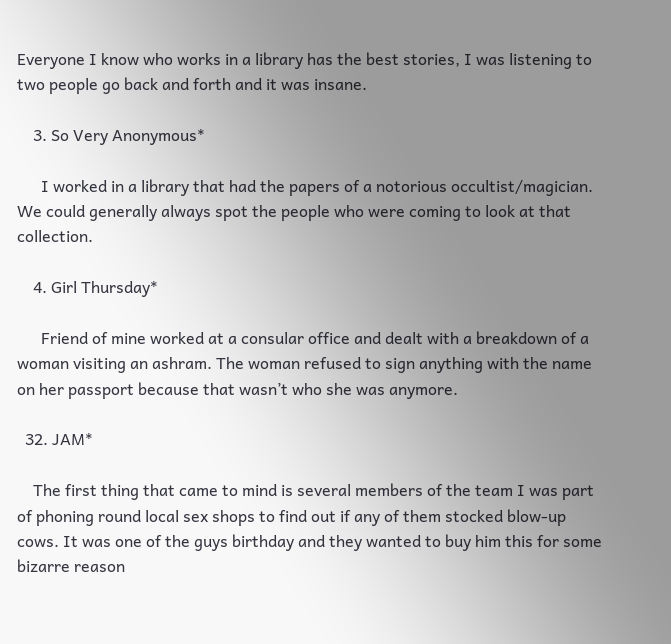Everyone I know who works in a library has the best stories, I was listening to two people go back and forth and it was insane.

    3. So Very Anonymous*

      I worked in a library that had the papers of a notorious occultist/magician. We could generally always spot the people who were coming to look at that collection.

    4. Girl Thursday*

      Friend of mine worked at a consular office and dealt with a breakdown of a woman visiting an ashram. The woman refused to sign anything with the name on her passport because that wasn’t who she was anymore.

  32. JAM*

    The first thing that came to mind is several members of the team I was part of phoning round local sex shops to find out if any of them stocked blow-up cows. It was one of the guys birthday and they wanted to buy him this for some bizarre reason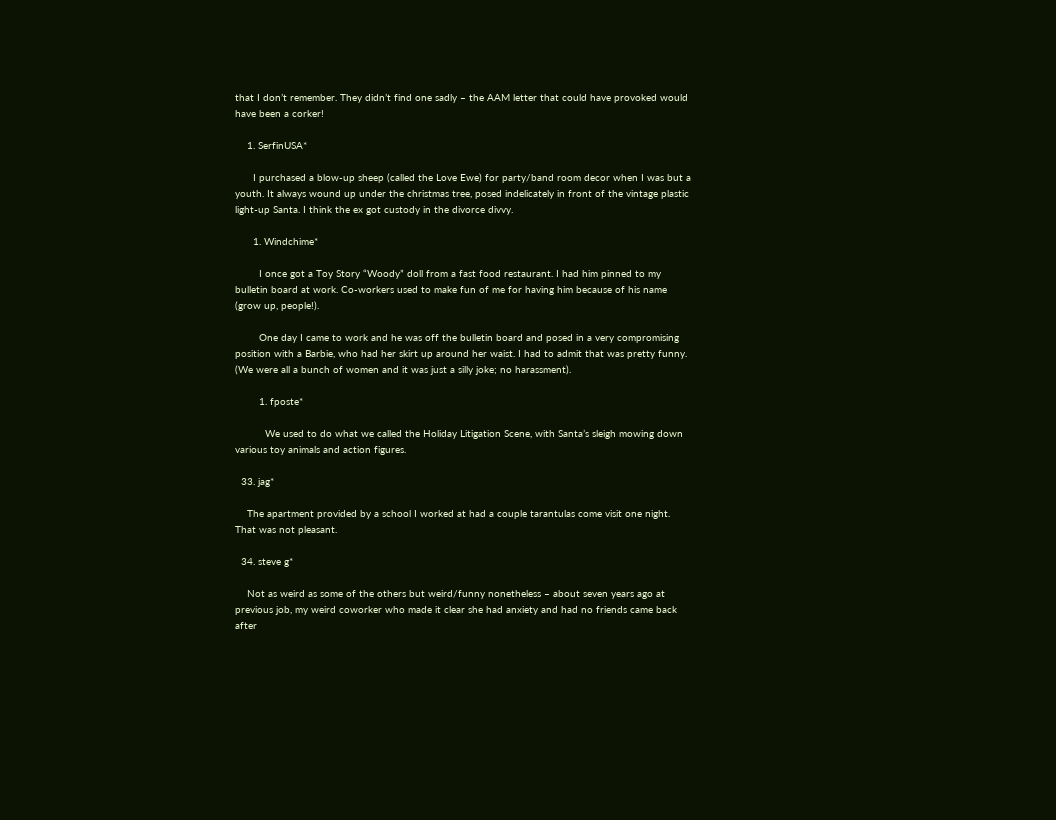that I don’t remember. They didn’t find one sadly – the AAM letter that could have provoked would have been a corker!

    1. SerfinUSA*

      I purchased a blow-up sheep (called the Love Ewe) for party/band room decor when I was but a youth. It always wound up under the christmas tree, posed indelicately in front of the vintage plastic light-up Santa. I think the ex got custody in the divorce divvy.

      1. Windchime*

        I once got a Toy Story “Woody” doll from a fast food restaurant. I had him pinned to my bulletin board at work. Co-workers used to make fun of me for having him because of his name (grow up, people!).

        One day I came to work and he was off the bulletin board and posed in a very compromising position with a Barbie, who had her skirt up around her waist. I had to admit that was pretty funny. (We were all a bunch of women and it was just a silly joke; no harassment).

        1. fposte*

          We used to do what we called the Holiday Litigation Scene, with Santa’s sleigh mowing down various toy animals and action figures.

  33. jag*

    The apartment provided by a school I worked at had a couple tarantulas come visit one night. That was not pleasant.

  34. steve g*

    Not as weird as some of the others but weird/funny nonetheless – about seven years ago at previous job, my weird coworker who made it clear she had anxiety and had no friends came back after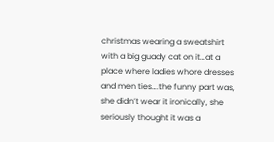christmas wearing a sweatshirt with a big guady cat on it…at a place where ladies whore dresses and men ties….the funny part was, she didn’t wear it ironically, she seriously thought it was a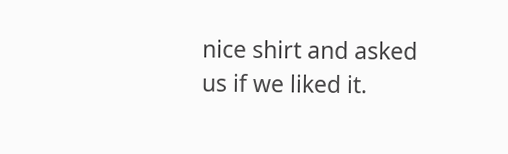nice shirt and asked us if we liked it.